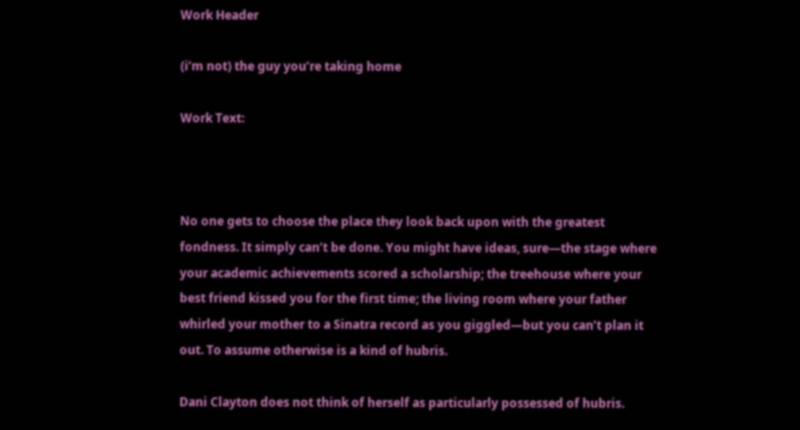Work Header

(i’m not) the guy you’re taking home

Work Text:



No one gets to choose the place they look back upon with the greatest fondness. It simply can’t be done. You might have ideas, sure—the stage where your academic achievements scored a scholarship; the treehouse where your best friend kissed you for the first time; the living room where your father whirled your mother to a Sinatra record as you giggled—but you can’t plan it out. To assume otherwise is a kind of hubris.

Dani Clayton does not think of herself as particularly possessed of hubris.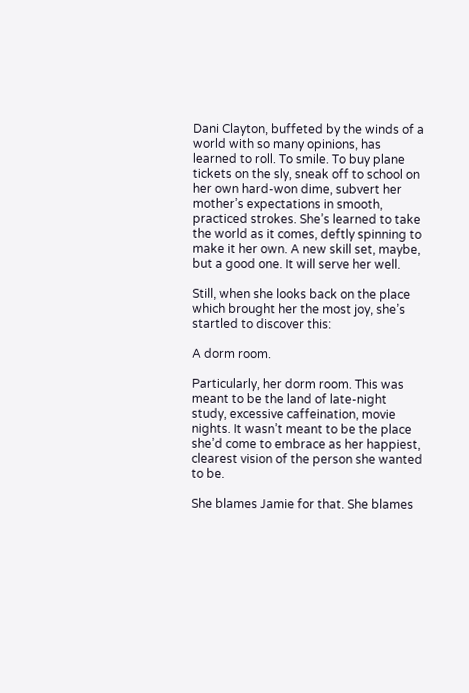Dani Clayton, buffeted by the winds of a world with so many opinions, has learned to roll. To smile. To buy plane tickets on the sly, sneak off to school on her own hard-won dime, subvert her mother’s expectations in smooth, practiced strokes. She’s learned to take the world as it comes, deftly spinning to make it her own. A new skill set, maybe, but a good one. It will serve her well.

Still, when she looks back on the place which brought her the most joy, she’s startled to discover this:

A dorm room.

Particularly, her dorm room. This was meant to be the land of late-night study, excessive caffeination, movie nights. It wasn’t meant to be the place she’d come to embrace as her happiest, clearest vision of the person she wanted to be.

She blames Jamie for that. She blames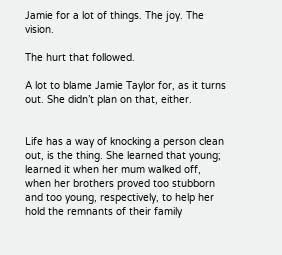Jamie for a lot of things. The joy. The vision.

The hurt that followed.

A lot to blame Jamie Taylor for, as it turns out. She didn’t plan on that, either.


Life has a way of knocking a person clean out, is the thing. She learned that young; learned it when her mum walked off, when her brothers proved too stubborn and too young, respectively, to help her hold the remnants of their family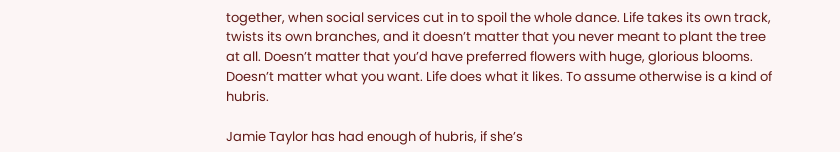together, when social services cut in to spoil the whole dance. Life takes its own track, twists its own branches, and it doesn’t matter that you never meant to plant the tree at all. Doesn’t matter that you’d have preferred flowers with huge, glorious blooms. Doesn’t matter what you want. Life does what it likes. To assume otherwise is a kind of hubris.

Jamie Taylor has had enough of hubris, if she’s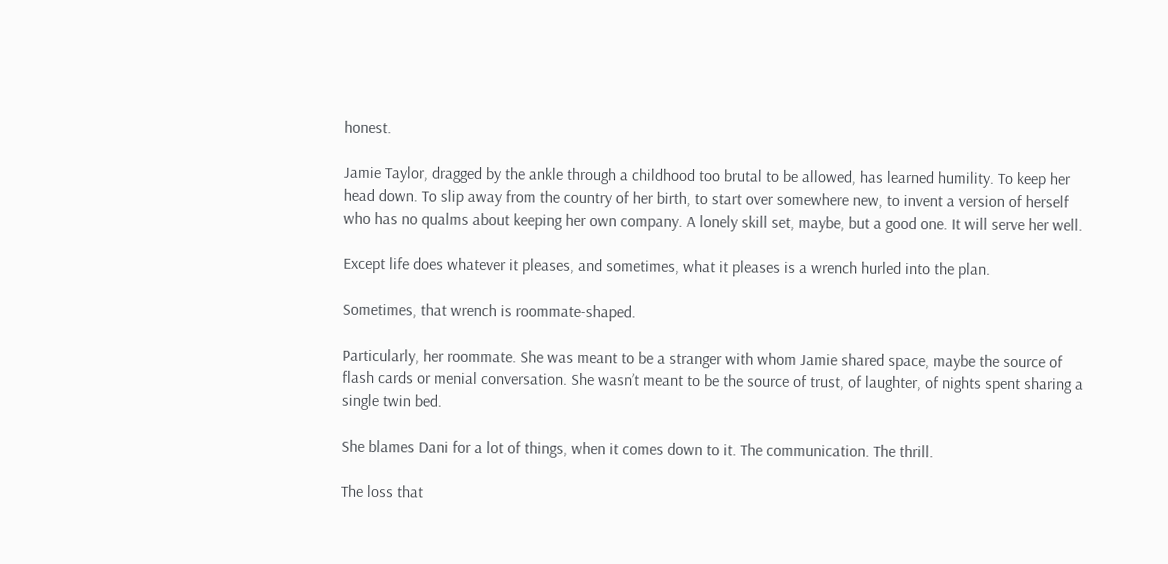honest.

Jamie Taylor, dragged by the ankle through a childhood too brutal to be allowed, has learned humility. To keep her head down. To slip away from the country of her birth, to start over somewhere new, to invent a version of herself who has no qualms about keeping her own company. A lonely skill set, maybe, but a good one. It will serve her well.

Except life does whatever it pleases, and sometimes, what it pleases is a wrench hurled into the plan.

Sometimes, that wrench is roommate-shaped.

Particularly, her roommate. She was meant to be a stranger with whom Jamie shared space, maybe the source of flash cards or menial conversation. She wasn’t meant to be the source of trust, of laughter, of nights spent sharing a single twin bed.

She blames Dani for a lot of things, when it comes down to it. The communication. The thrill.

The loss that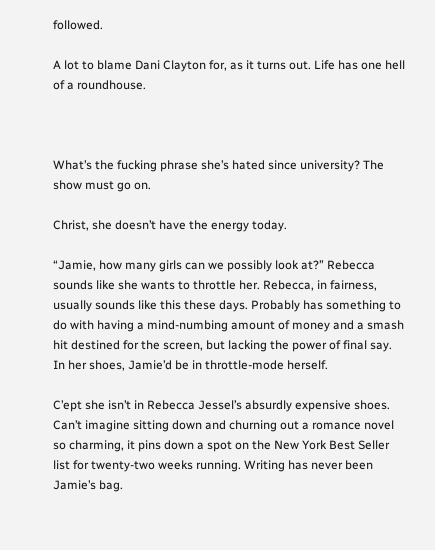followed.

A lot to blame Dani Clayton for, as it turns out. Life has one hell of a roundhouse.



What’s the fucking phrase she’s hated since university? The show must go on.

Christ, she doesn’t have the energy today.

“Jamie, how many girls can we possibly look at?” Rebecca sounds like she wants to throttle her. Rebecca, in fairness, usually sounds like this these days. Probably has something to do with having a mind-numbing amount of money and a smash hit destined for the screen, but lacking the power of final say. In her shoes, Jamie’d be in throttle-mode herself.

C’ept she isn’t in Rebecca Jessel’s absurdly expensive shoes. Can’t imagine sitting down and churning out a romance novel so charming, it pins down a spot on the New York Best Seller list for twenty-two weeks running. Writing has never been Jamie’s bag.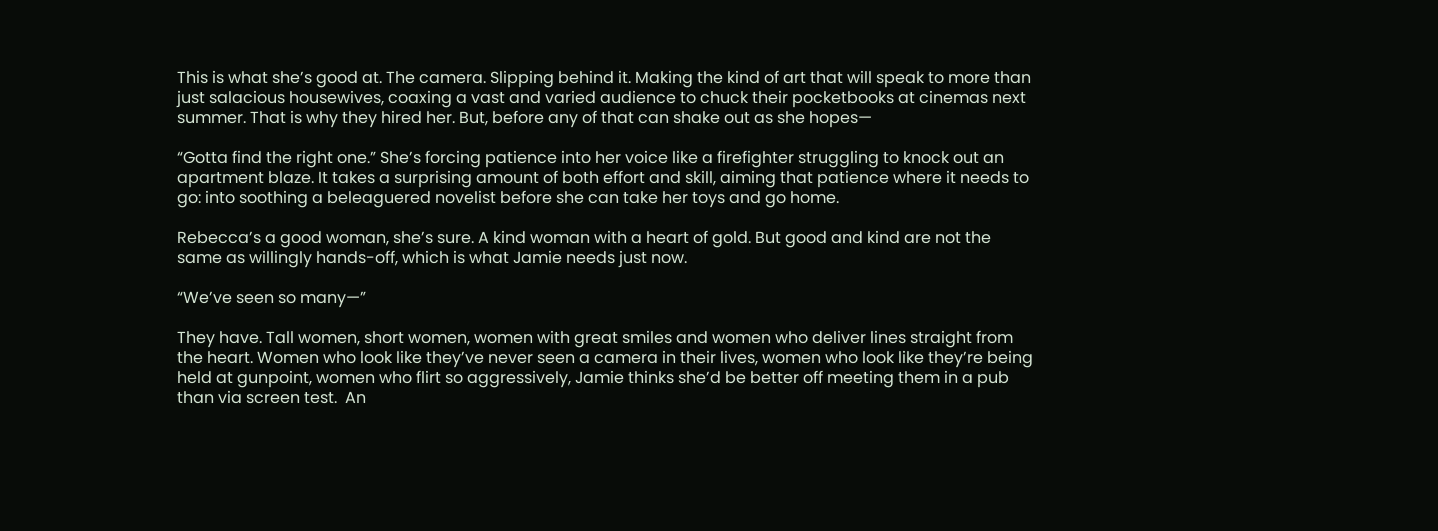This is what she’s good at. The camera. Slipping behind it. Making the kind of art that will speak to more than just salacious housewives, coaxing a vast and varied audience to chuck their pocketbooks at cinemas next summer. That is why they hired her. But, before any of that can shake out as she hopes—

“Gotta find the right one.” She’s forcing patience into her voice like a firefighter struggling to knock out an apartment blaze. It takes a surprising amount of both effort and skill, aiming that patience where it needs to go: into soothing a beleaguered novelist before she can take her toys and go home.

Rebecca’s a good woman, she’s sure. A kind woman with a heart of gold. But good and kind are not the same as willingly hands-off, which is what Jamie needs just now.

“We’ve seen so many—”

They have. Tall women, short women, women with great smiles and women who deliver lines straight from the heart. Women who look like they’ve never seen a camera in their lives, women who look like they’re being held at gunpoint, women who flirt so aggressively, Jamie thinks she’d be better off meeting them in a pub than via screen test.  An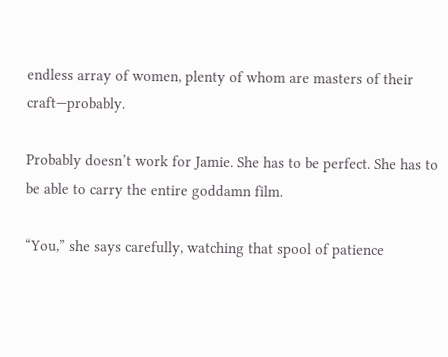endless array of women, plenty of whom are masters of their craft—probably.

Probably doesn’t work for Jamie. She has to be perfect. She has to be able to carry the entire goddamn film.

“You,” she says carefully, watching that spool of patience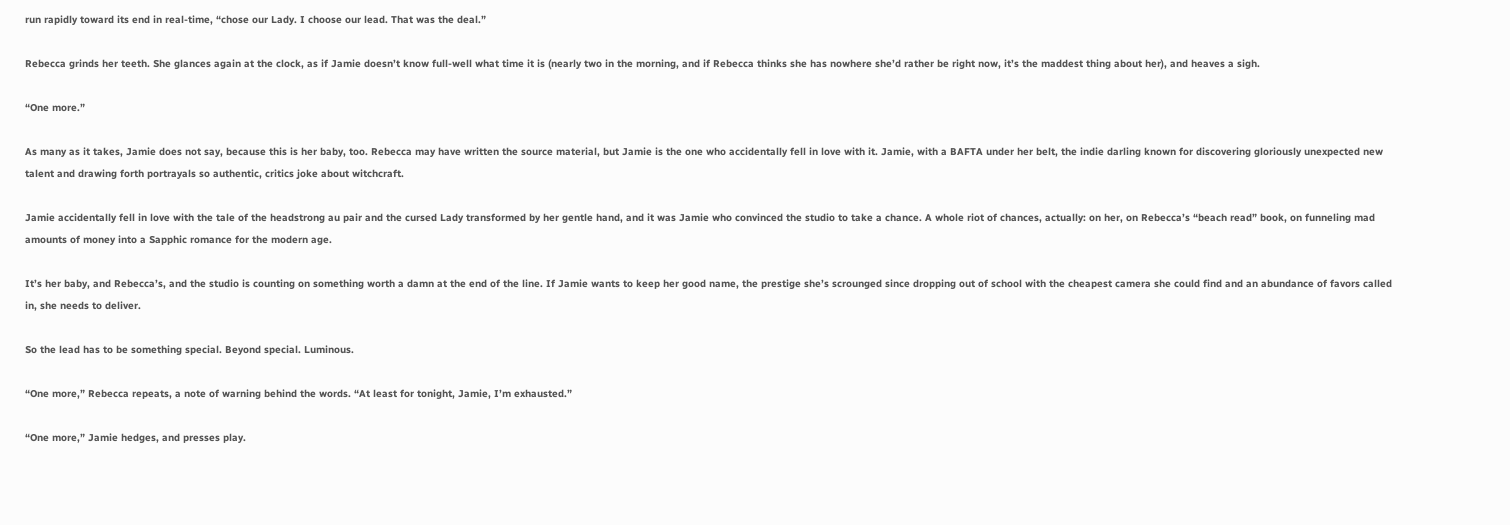run rapidly toward its end in real-time, “chose our Lady. I choose our lead. That was the deal.”

Rebecca grinds her teeth. She glances again at the clock, as if Jamie doesn’t know full-well what time it is (nearly two in the morning, and if Rebecca thinks she has nowhere she’d rather be right now, it’s the maddest thing about her), and heaves a sigh.

“One more.”

As many as it takes, Jamie does not say, because this is her baby, too. Rebecca may have written the source material, but Jamie is the one who accidentally fell in love with it. Jamie, with a BAFTA under her belt, the indie darling known for discovering gloriously unexpected new talent and drawing forth portrayals so authentic, critics joke about witchcraft.

Jamie accidentally fell in love with the tale of the headstrong au pair and the cursed Lady transformed by her gentle hand, and it was Jamie who convinced the studio to take a chance. A whole riot of chances, actually: on her, on Rebecca’s “beach read” book, on funneling mad amounts of money into a Sapphic romance for the modern age.

It’s her baby, and Rebecca’s, and the studio is counting on something worth a damn at the end of the line. If Jamie wants to keep her good name, the prestige she’s scrounged since dropping out of school with the cheapest camera she could find and an abundance of favors called in, she needs to deliver.

So the lead has to be something special. Beyond special. Luminous.

“One more,” Rebecca repeats, a note of warning behind the words. “At least for tonight, Jamie, I’m exhausted.”

“One more,” Jamie hedges, and presses play.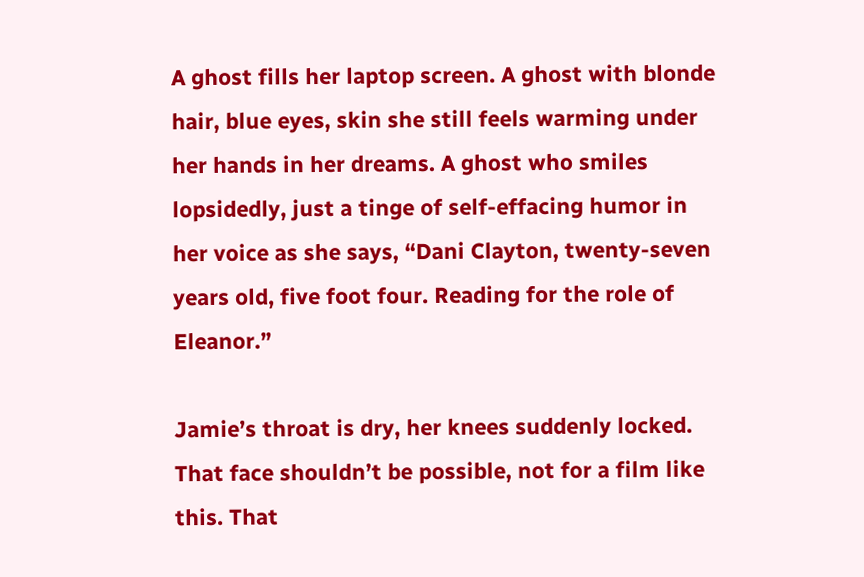A ghost fills her laptop screen. A ghost with blonde hair, blue eyes, skin she still feels warming under her hands in her dreams. A ghost who smiles lopsidedly, just a tinge of self-effacing humor in her voice as she says, “Dani Clayton, twenty-seven years old, five foot four. Reading for the role of Eleanor.”

Jamie’s throat is dry, her knees suddenly locked. That face shouldn’t be possible, not for a film like this. That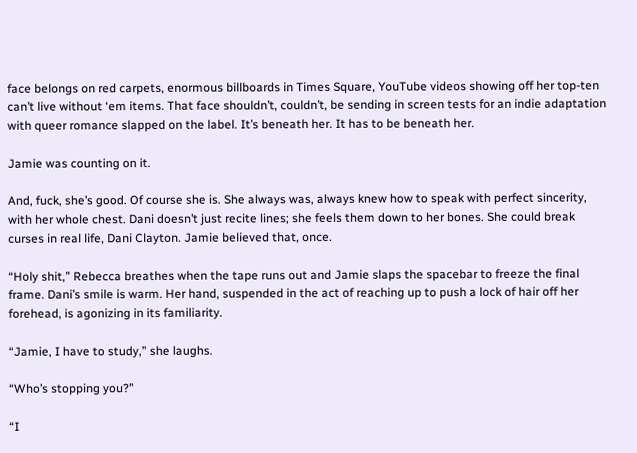face belongs on red carpets, enormous billboards in Times Square, YouTube videos showing off her top-ten can’t live without ‘em items. That face shouldn’t, couldn’t, be sending in screen tests for an indie adaptation with queer romance slapped on the label. It’s beneath her. It has to be beneath her.

Jamie was counting on it.

And, fuck, she’s good. Of course she is. She always was, always knew how to speak with perfect sincerity, with her whole chest. Dani doesn’t just recite lines; she feels them down to her bones. She could break curses in real life, Dani Clayton. Jamie believed that, once.

“Holy shit,” Rebecca breathes when the tape runs out and Jamie slaps the spacebar to freeze the final frame. Dani’s smile is warm. Her hand, suspended in the act of reaching up to push a lock of hair off her forehead, is agonizing in its familiarity.

“Jamie, I have to study,” she laughs.

“Who’s stopping you?”

“I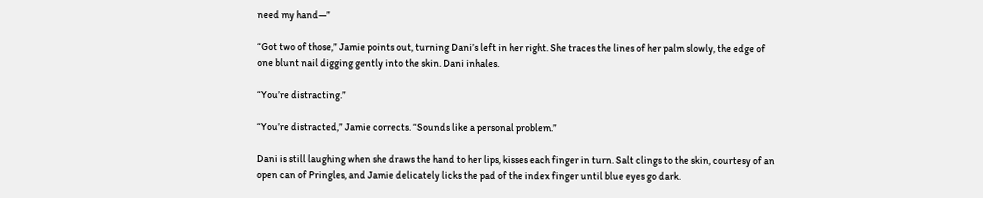need my hand—”

“Got two of those,” Jamie points out, turning Dani’s left in her right. She traces the lines of her palm slowly, the edge of one blunt nail digging gently into the skin. Dani inhales.

“You’re distracting.”

“You’re distracted,” Jamie corrects. “Sounds like a personal problem.”

Dani is still laughing when she draws the hand to her lips, kisses each finger in turn. Salt clings to the skin, courtesy of an open can of Pringles, and Jamie delicately licks the pad of the index finger until blue eyes go dark.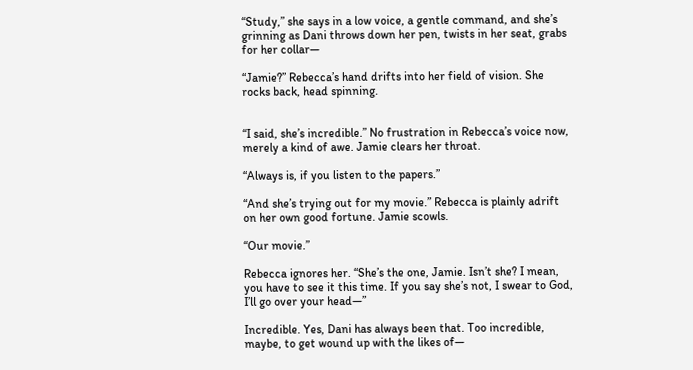“Study,” she says in a low voice, a gentle command, and she’s grinning as Dani throws down her pen, twists in her seat, grabs for her collar—

“Jamie?” Rebecca’s hand drifts into her field of vision. She rocks back, head spinning.


“I said, she’s incredible.” No frustration in Rebecca’s voice now, merely a kind of awe. Jamie clears her throat.

“Always is, if you listen to the papers.”

“And she’s trying out for my movie.” Rebecca is plainly adrift on her own good fortune. Jamie scowls.

“Our movie.”

Rebecca ignores her. “She’s the one, Jamie. Isn’t she? I mean, you have to see it this time. If you say she’s not, I swear to God, I’ll go over your head—”

Incredible. Yes, Dani has always been that. Too incredible, maybe, to get wound up with the likes of—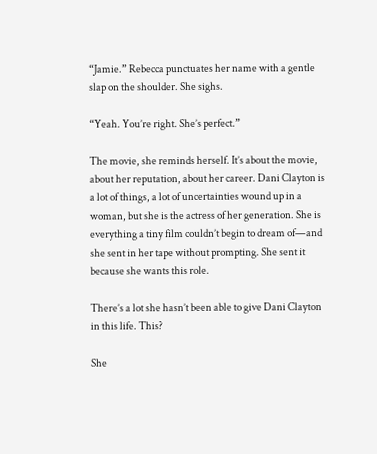“Jamie.” Rebecca punctuates her name with a gentle slap on the shoulder. She sighs.

“Yeah. You’re right. She’s perfect.”

The movie, she reminds herself. It’s about the movie, about her reputation, about her career. Dani Clayton is a lot of things, a lot of uncertainties wound up in a woman, but she is the actress of her generation. She is everything a tiny film couldn’t begin to dream of—and she sent in her tape without prompting. She sent it because she wants this role.

There’s a lot she hasn’t been able to give Dani Clayton in this life. This?

She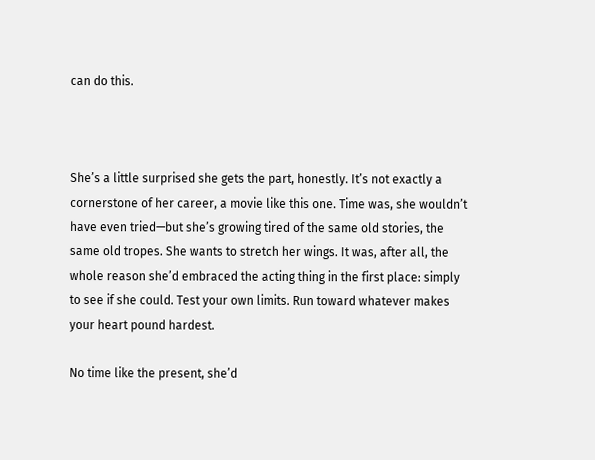can do this.



She’s a little surprised she gets the part, honestly. It’s not exactly a cornerstone of her career, a movie like this one. Time was, she wouldn’t have even tried—but she’s growing tired of the same old stories, the same old tropes. She wants to stretch her wings. It was, after all, the whole reason she’d embraced the acting thing in the first place: simply to see if she could. Test your own limits. Run toward whatever makes your heart pound hardest.

No time like the present, she’d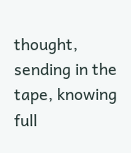thought, sending in the tape, knowing full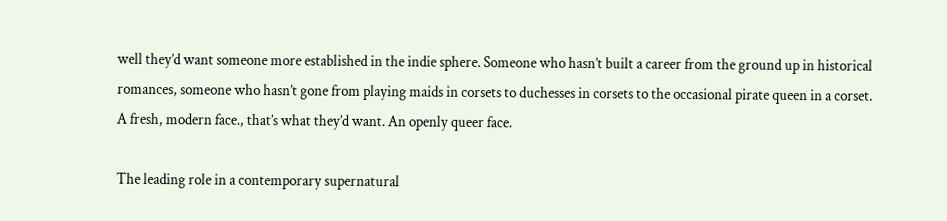well they’d want someone more established in the indie sphere. Someone who hasn’t built a career from the ground up in historical romances, someone who hasn’t gone from playing maids in corsets to duchesses in corsets to the occasional pirate queen in a corset. A fresh, modern face., that’s what they’d want. An openly queer face.

The leading role in a contemporary supernatural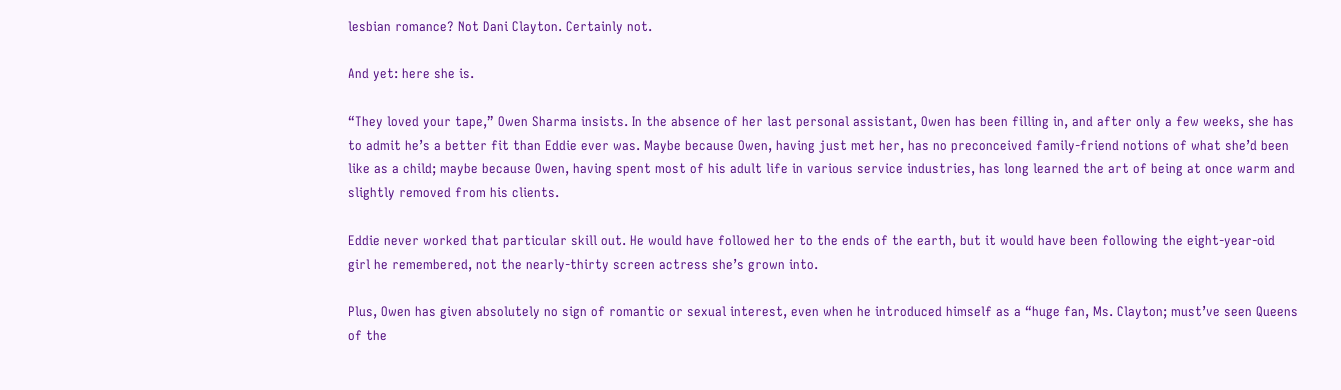lesbian romance? Not Dani Clayton. Certainly not.

And yet: here she is.

“They loved your tape,” Owen Sharma insists. In the absence of her last personal assistant, Owen has been filling in, and after only a few weeks, she has to admit he’s a better fit than Eddie ever was. Maybe because Owen, having just met her, has no preconceived family-friend notions of what she’d been like as a child; maybe because Owen, having spent most of his adult life in various service industries, has long learned the art of being at once warm and slightly removed from his clients.

Eddie never worked that particular skill out. He would have followed her to the ends of the earth, but it would have been following the eight-year-oid girl he remembered, not the nearly-thirty screen actress she’s grown into.

Plus, Owen has given absolutely no sign of romantic or sexual interest, even when he introduced himself as a “huge fan, Ms. Clayton; must’ve seen Queens of the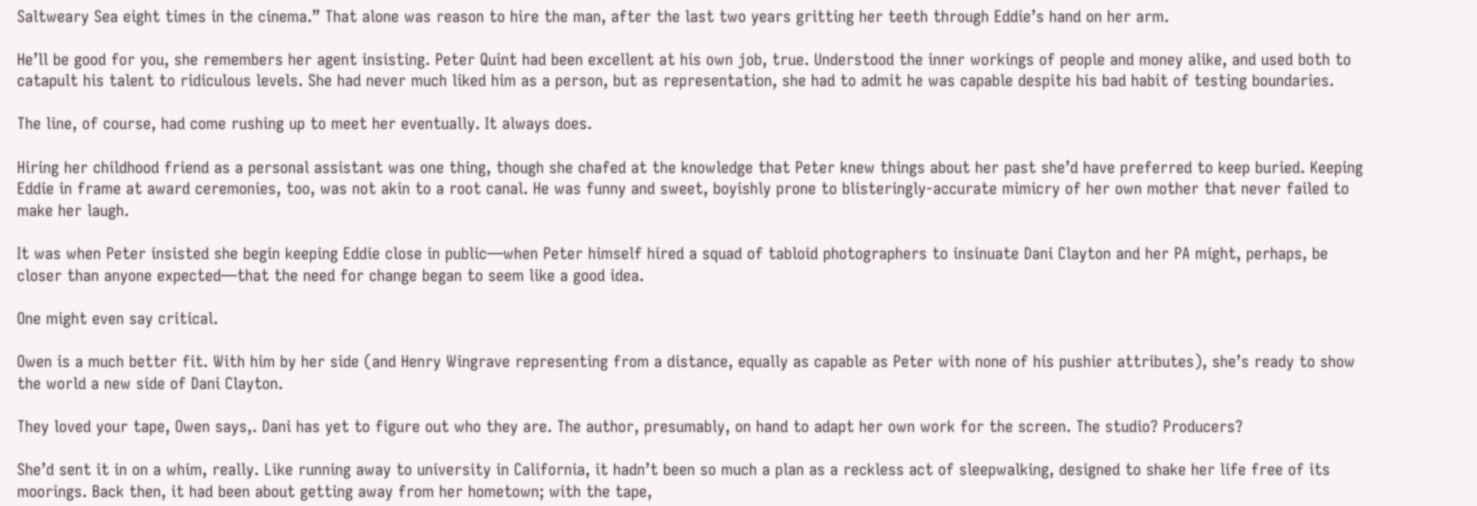Saltweary Sea eight times in the cinema.” That alone was reason to hire the man, after the last two years gritting her teeth through Eddie’s hand on her arm.

He’ll be good for you, she remembers her agent insisting. Peter Quint had been excellent at his own job, true. Understood the inner workings of people and money alike, and used both to catapult his talent to ridiculous levels. She had never much liked him as a person, but as representation, she had to admit he was capable despite his bad habit of testing boundaries.

The line, of course, had come rushing up to meet her eventually. It always does.

Hiring her childhood friend as a personal assistant was one thing, though she chafed at the knowledge that Peter knew things about her past she’d have preferred to keep buried. Keeping Eddie in frame at award ceremonies, too, was not akin to a root canal. He was funny and sweet, boyishly prone to blisteringly-accurate mimicry of her own mother that never failed to make her laugh.

It was when Peter insisted she begin keeping Eddie close in public—when Peter himself hired a squad of tabloid photographers to insinuate Dani Clayton and her PA might, perhaps, be closer than anyone expected—that the need for change began to seem like a good idea.

One might even say critical.

Owen is a much better fit. With him by her side (and Henry Wingrave representing from a distance, equally as capable as Peter with none of his pushier attributes), she’s ready to show the world a new side of Dani Clayton.

They loved your tape, Owen says,. Dani has yet to figure out who they are. The author, presumably, on hand to adapt her own work for the screen. The studio? Producers?

She’d sent it in on a whim, really. Like running away to university in California, it hadn’t been so much a plan as a reckless act of sleepwalking, designed to shake her life free of its moorings. Back then, it had been about getting away from her hometown; with the tape,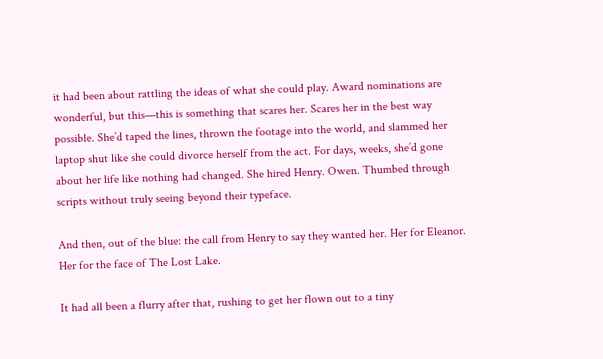it had been about rattling the ideas of what she could play. Award nominations are wonderful, but this—this is something that scares her. Scares her in the best way possible. She’d taped the lines, thrown the footage into the world, and slammed her laptop shut like she could divorce herself from the act. For days, weeks, she’d gone about her life like nothing had changed. She hired Henry. Owen. Thumbed through scripts without truly seeing beyond their typeface.

And then, out of the blue: the call from Henry to say they wanted her. Her for Eleanor. Her for the face of The Lost Lake.

It had all been a flurry after that, rushing to get her flown out to a tiny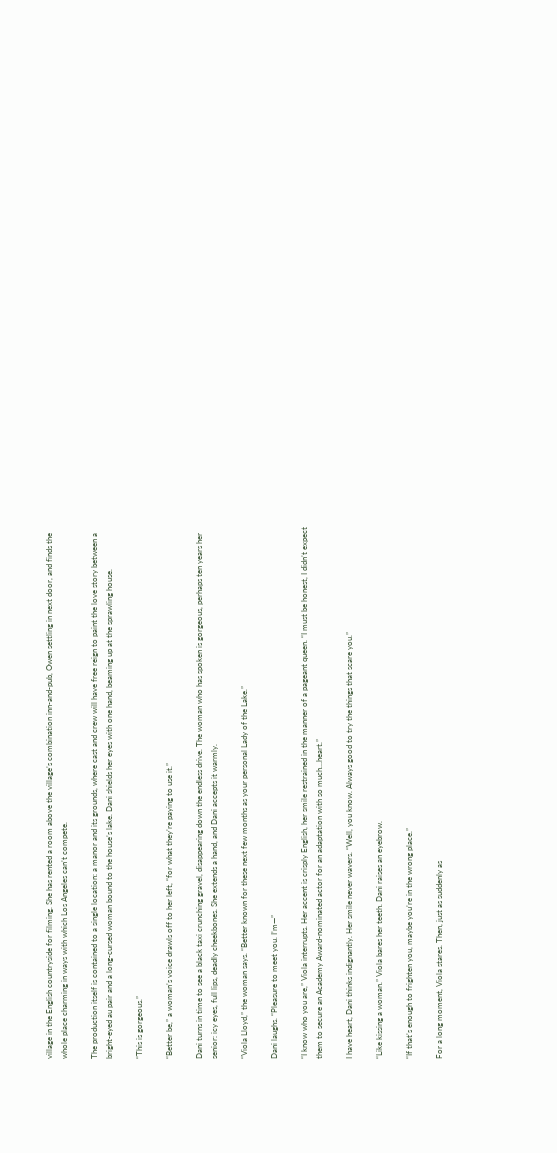village in the English countryside for filming. She has rented a room above the village’s combination inn-and-pub, Owen settling in next door, and finds the whole place charming in ways with which Los Angeles can’t compete.

The production itself is contained to a single location: a manor and its grounds, where cast and crew will have free reign to paint the love story between a bright-eyed au pair and a long-cursed woman bound to the house’s lake. Dani shields her eyes with one hand, beaming up at the sprawling house.

“This is gorgeous.”

“Better be,” a woman’s voice drawls off to her left, “for what they’re paying to use it.”

Dani turns in time to see a black taxi crunching gravel, disappearing down the endless drive. The woman who has spoken is gorgeous, perhaps ten years her senior: icy eyes, full lips, deadly cheekbones. She extends a hand, and Dani accepts it warmly.

“Viola Lloyd,” the woman says. “Better known for these next few months as your personal Lady of the Lake.”

Dani laughs. “Pleasure to meet you. I’m—”

“I know who you are,” Viola interrupts. Her accent is crisply English, her smile restrained in the manner of a pageant queen. “I must be honest, I didn’t expect them to secure an Academy Award-nominated actor for an adaptation with so much…heart.”

I have heart, Dani thinks indignantly. Her smile never wavers. “Well, you know. Always good to try the things that scare you.”

“Like kissing a woman.” Viola bares her teeth. Dani raises an eyebrow.

“If that’s enough to frighten you, maybe you’re in the wrong place.”

For a long moment, Viola stares. Then, just as suddenly as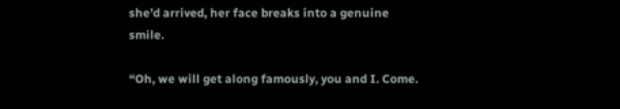she’d arrived, her face breaks into a genuine smile.

“Oh, we will get along famously, you and I. Come.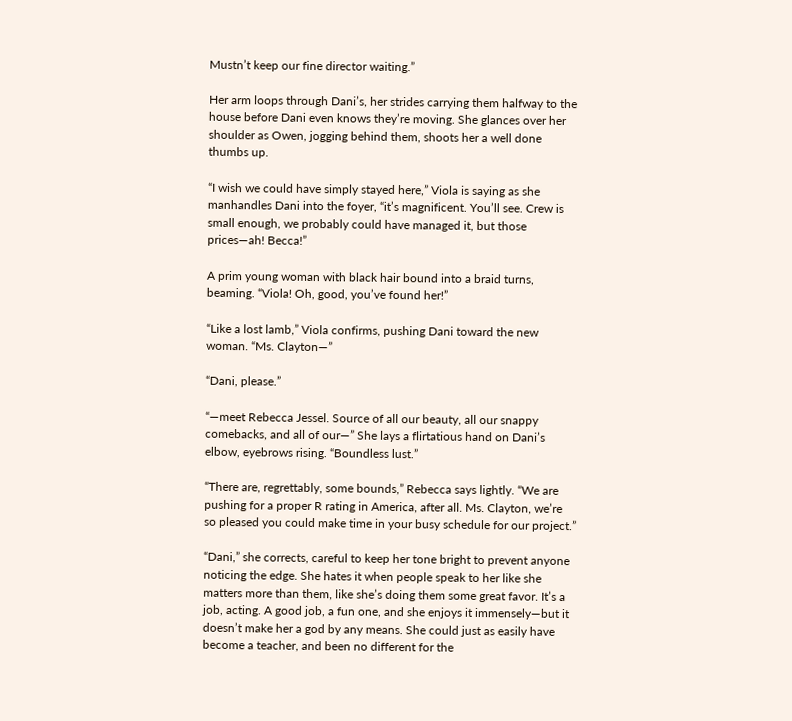Mustn’t keep our fine director waiting.”

Her arm loops through Dani’s, her strides carrying them halfway to the house before Dani even knows they’re moving. She glances over her shoulder as Owen, jogging behind them, shoots her a well done thumbs up.

“I wish we could have simply stayed here,” Viola is saying as she manhandles Dani into the foyer, “it’s magnificent. You’ll see. Crew is small enough, we probably could have managed it, but those prices—ah! Becca!”

A prim young woman with black hair bound into a braid turns, beaming. “Viola! Oh, good, you’ve found her!”

“Like a lost lamb,” Viola confirms, pushing Dani toward the new woman. “Ms. Clayton—”

“Dani, please.”

“—meet Rebecca Jessel. Source of all our beauty, all our snappy comebacks, and all of our—” She lays a flirtatious hand on Dani’s elbow, eyebrows rising. “Boundless lust.”

“There are, regrettably, some bounds,” Rebecca says lightly. “We are pushing for a proper R rating in America, after all. Ms. Clayton, we’re so pleased you could make time in your busy schedule for our project.”

“Dani,” she corrects, careful to keep her tone bright to prevent anyone noticing the edge. She hates it when people speak to her like she matters more than them, like she’s doing them some great favor. It’s a job, acting. A good job, a fun one, and she enjoys it immensely—but it doesn’t make her a god by any means. She could just as easily have become a teacher, and been no different for the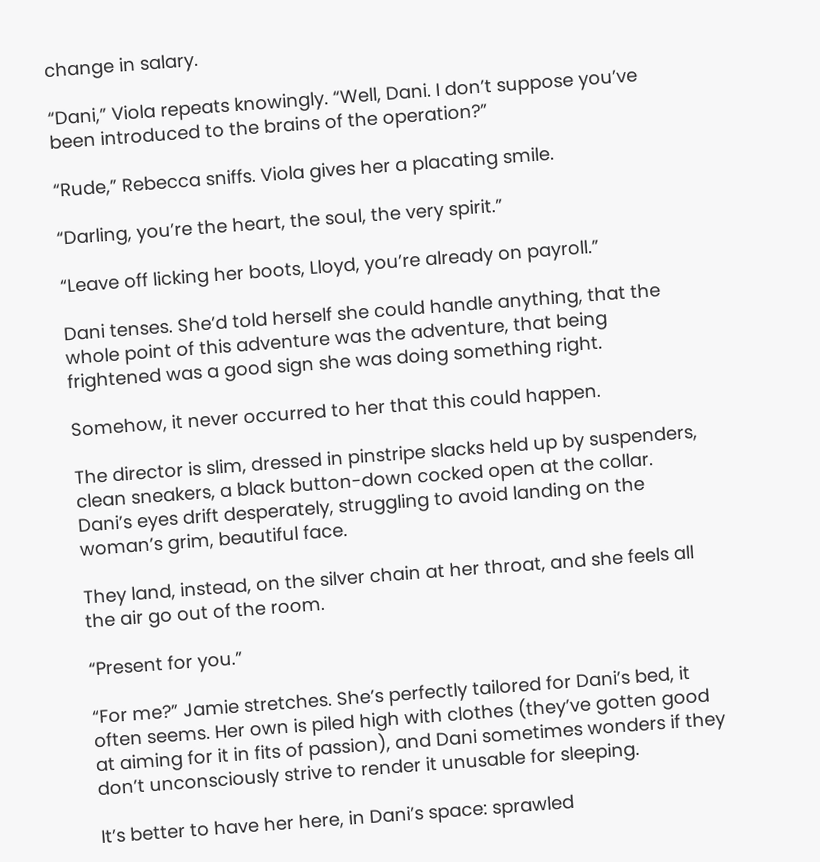change in salary.

“Dani,” Viola repeats knowingly. “Well, Dani. I don’t suppose you’ve been introduced to the brains of the operation?”

“Rude,” Rebecca sniffs. Viola gives her a placating smile.

“Darling, you’re the heart, the soul, the very spirit.”

“Leave off licking her boots, Lloyd, you’re already on payroll.”

Dani tenses. She’d told herself she could handle anything, that the whole point of this adventure was the adventure, that being frightened was a good sign she was doing something right.

Somehow, it never occurred to her that this could happen.

The director is slim, dressed in pinstripe slacks held up by suspenders, clean sneakers, a black button-down cocked open at the collar. Dani’s eyes drift desperately, struggling to avoid landing on the woman’s grim, beautiful face.

They land, instead, on the silver chain at her throat, and she feels all the air go out of the room.

“Present for you.”

“For me?” Jamie stretches. She’s perfectly tailored for Dani’s bed, it often seems. Her own is piled high with clothes (they’ve gotten good at aiming for it in fits of passion), and Dani sometimes wonders if they don’t unconsciously strive to render it unusable for sleeping.

It’s better to have her here, in Dani’s space: sprawled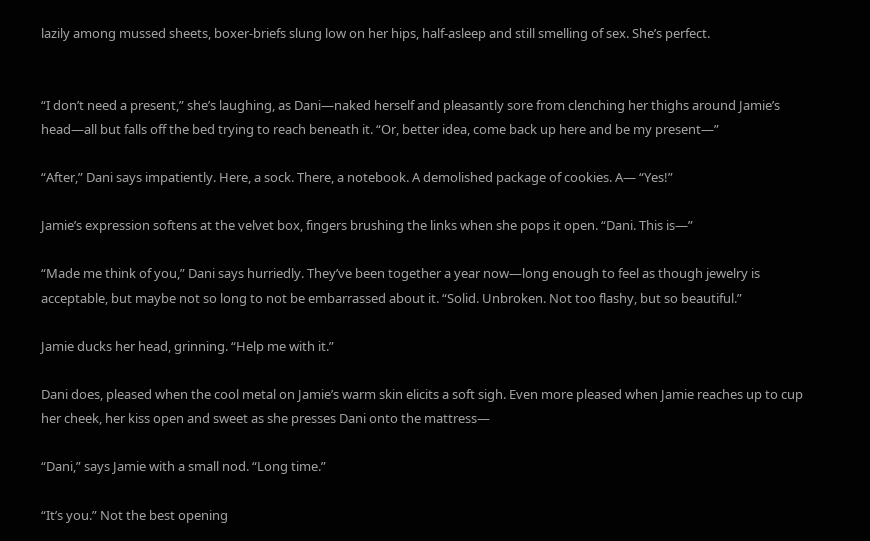lazily among mussed sheets, boxer-briefs slung low on her hips, half-asleep and still smelling of sex. She’s perfect.


“I don’t need a present,” she’s laughing, as Dani—naked herself and pleasantly sore from clenching her thighs around Jamie’s head—all but falls off the bed trying to reach beneath it. “Or, better idea, come back up here and be my present—”

“After,” Dani says impatiently. Here, a sock. There, a notebook. A demolished package of cookies. A— “Yes!”

Jamie’s expression softens at the velvet box, fingers brushing the links when she pops it open. “Dani. This is—”

“Made me think of you,” Dani says hurriedly. They’ve been together a year now—long enough to feel as though jewelry is acceptable, but maybe not so long to not be embarrassed about it. “Solid. Unbroken. Not too flashy, but so beautiful.”

Jamie ducks her head, grinning. “Help me with it.”

Dani does, pleased when the cool metal on Jamie’s warm skin elicits a soft sigh. Even more pleased when Jamie reaches up to cup her cheek, her kiss open and sweet as she presses Dani onto the mattress—

“Dani,” says Jamie with a small nod. “Long time.”

“It’s you.” Not the best opening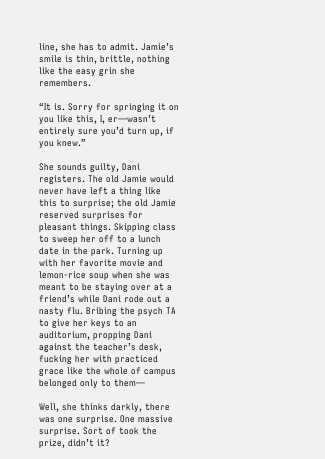line, she has to admit. Jamie’s smile is thin, brittle, nothing like the easy grin she remembers.

“It is. Sorry for springing it on you like this, I, er—wasn’t entirely sure you’d turn up, if you knew.”

She sounds guilty, Dani registers. The old Jamie would never have left a thing like this to surprise; the old Jamie reserved surprises for pleasant things. Skipping class to sweep her off to a lunch date in the park. Turning up with her favorite movie and lemon-rice soup when she was meant to be staying over at a friend’s while Dani rode out a nasty flu. Bribing the psych TA to give her keys to an auditorium, propping Dani against the teacher’s desk, fucking her with practiced grace like the whole of campus belonged only to them—

Well, she thinks darkly, there was one surprise. One massive surprise. Sort of took the prize, didn’t it?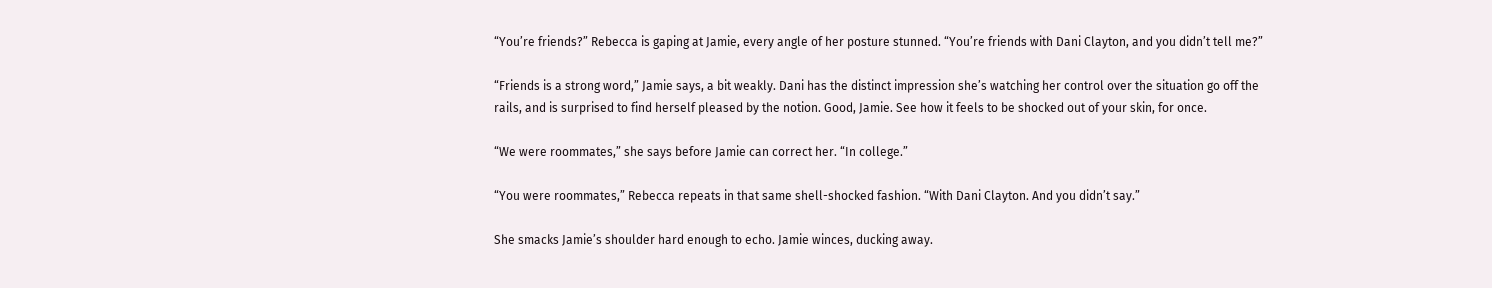“You’re friends?” Rebecca is gaping at Jamie, every angle of her posture stunned. “You’re friends with Dani Clayton, and you didn’t tell me?”

“Friends is a strong word,” Jamie says, a bit weakly. Dani has the distinct impression she’s watching her control over the situation go off the rails, and is surprised to find herself pleased by the notion. Good, Jamie. See how it feels to be shocked out of your skin, for once.

“We were roommates,” she says before Jamie can correct her. “In college.”

“You were roommates,” Rebecca repeats in that same shell-shocked fashion. “With Dani Clayton. And you didn’t say.”

She smacks Jamie’s shoulder hard enough to echo. Jamie winces, ducking away.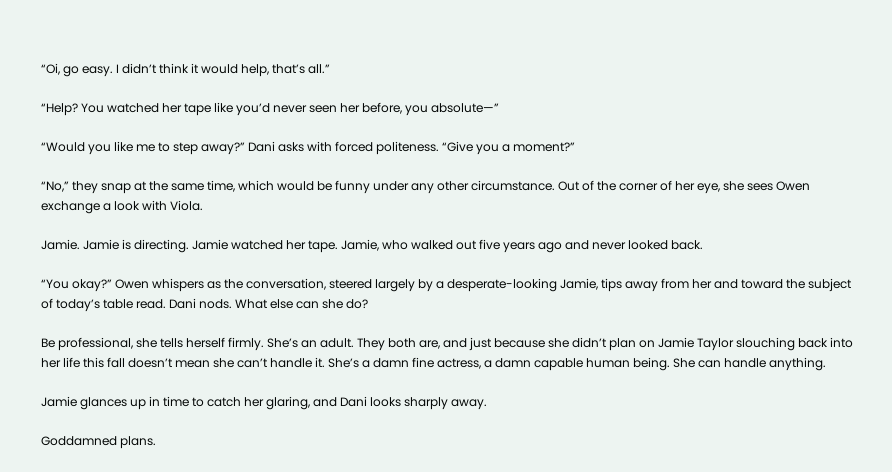“Oi, go easy. I didn’t think it would help, that’s all.”

“Help? You watched her tape like you’d never seen her before, you absolute—”

“Would you like me to step away?” Dani asks with forced politeness. “Give you a moment?”

“No,” they snap at the same time, which would be funny under any other circumstance. Out of the corner of her eye, she sees Owen exchange a look with Viola.

Jamie. Jamie is directing. Jamie watched her tape. Jamie, who walked out five years ago and never looked back.

“You okay?” Owen whispers as the conversation, steered largely by a desperate-looking Jamie, tips away from her and toward the subject of today’s table read. Dani nods. What else can she do?

Be professional, she tells herself firmly. She’s an adult. They both are, and just because she didn’t plan on Jamie Taylor slouching back into her life this fall doesn’t mean she can’t handle it. She’s a damn fine actress, a damn capable human being. She can handle anything.

Jamie glances up in time to catch her glaring, and Dani looks sharply away.

Goddamned plans.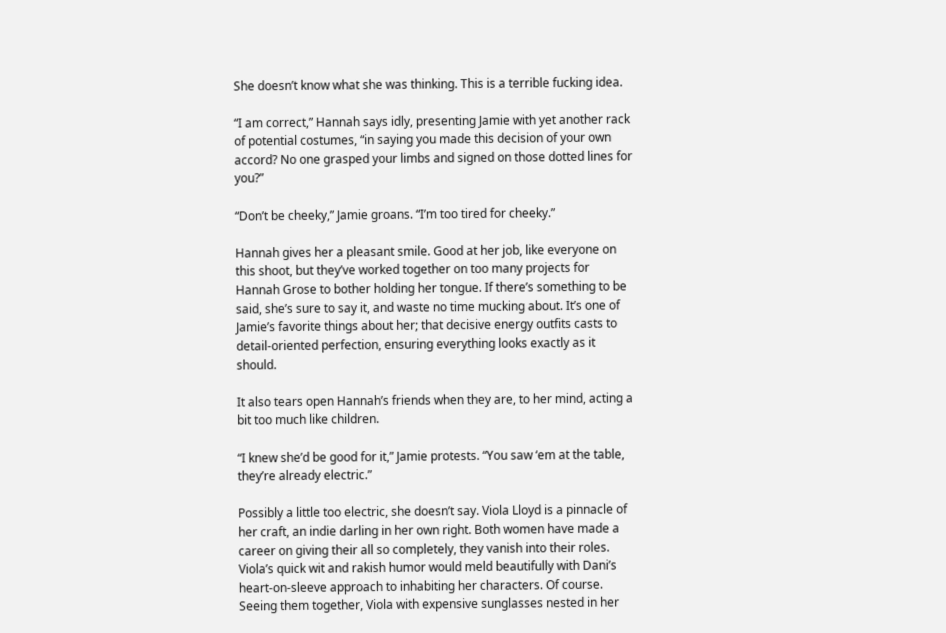She doesn’t know what she was thinking. This is a terrible fucking idea.

“I am correct,” Hannah says idly, presenting Jamie with yet another rack of potential costumes, “in saying you made this decision of your own accord? No one grasped your limbs and signed on those dotted lines for you?”

“Don’t be cheeky,” Jamie groans. “I’m too tired for cheeky.”

Hannah gives her a pleasant smile. Good at her job, like everyone on this shoot, but they’ve worked together on too many projects for Hannah Grose to bother holding her tongue. If there’s something to be said, she’s sure to say it, and waste no time mucking about. It’s one of Jamie’s favorite things about her; that decisive energy outfits casts to detail-oriented perfection, ensuring everything looks exactly as it should.

It also tears open Hannah’s friends when they are, to her mind, acting a bit too much like children.

“I knew she’d be good for it,” Jamie protests. “You saw ‘em at the table, they’re already electric.”

Possibly a little too electric, she doesn’t say. Viola Lloyd is a pinnacle of her craft, an indie darling in her own right. Both women have made a career on giving their all so completely, they vanish into their roles. Viola’s quick wit and rakish humor would meld beautifully with Dani’s heart-on-sleeve approach to inhabiting her characters. Of course. Seeing them together, Viola with expensive sunglasses nested in her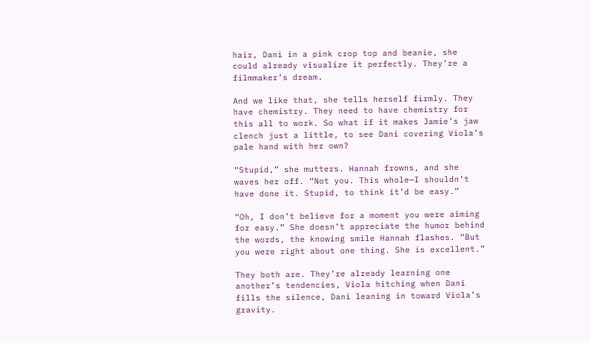hair, Dani in a pink crop top and beanie, she could already visualize it perfectly. They’re a filmmaker’s dream.

And we like that, she tells herself firmly. They have chemistry. They need to have chemistry for this all to work. So what if it makes Jamie’s jaw clench just a little, to see Dani covering Viola’s pale hand with her own?

“Stupid,” she mutters. Hannah frowns, and she waves her off. “Not you. This whole—I shouldn’t have done it. Stupid, to think it’d be easy.”

“Oh, I don’t believe for a moment you were aiming for easy.” She doesn’t appreciate the humor behind the words, the knowing smile Hannah flashes. “But you were right about one thing. She is excellent.”

They both are. They’re already learning one another’s tendencies, Viola hitching when Dani fills the silence, Dani leaning in toward Viola’s gravity.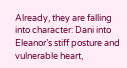Already, they are falling into character: Dani into Eleanor’s stiff posture and vulnerable heart,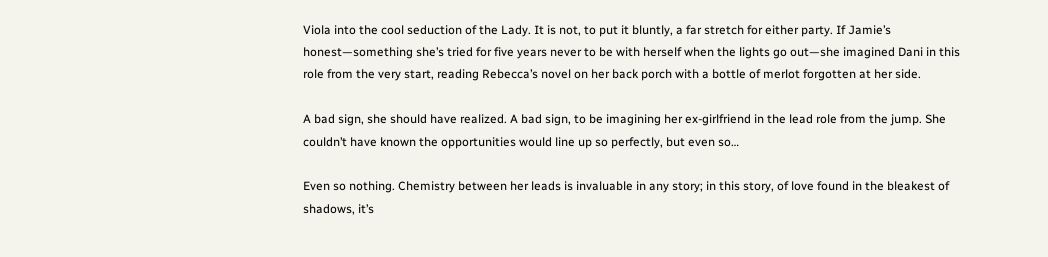Viola into the cool seduction of the Lady. It is not, to put it bluntly, a far stretch for either party. If Jamie’s honest—something she’s tried for five years never to be with herself when the lights go out—she imagined Dani in this role from the very start, reading Rebecca’s novel on her back porch with a bottle of merlot forgotten at her side.

A bad sign, she should have realized. A bad sign, to be imagining her ex-girlfriend in the lead role from the jump. She couldn’t have known the opportunities would line up so perfectly, but even so…

Even so nothing. Chemistry between her leads is invaluable in any story; in this story, of love found in the bleakest of shadows, it’s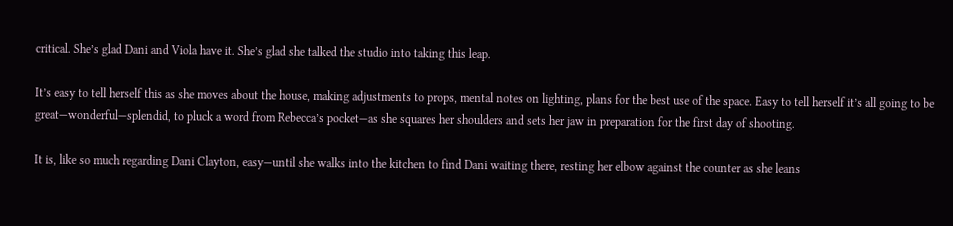critical. She’s glad Dani and Viola have it. She’s glad she talked the studio into taking this leap.

It’s easy to tell herself this as she moves about the house, making adjustments to props, mental notes on lighting, plans for the best use of the space. Easy to tell herself it’s all going to be great—wonderful—splendid, to pluck a word from Rebecca’s pocket—as she squares her shoulders and sets her jaw in preparation for the first day of shooting.

It is, like so much regarding Dani Clayton, easy—until she walks into the kitchen to find Dani waiting there, resting her elbow against the counter as she leans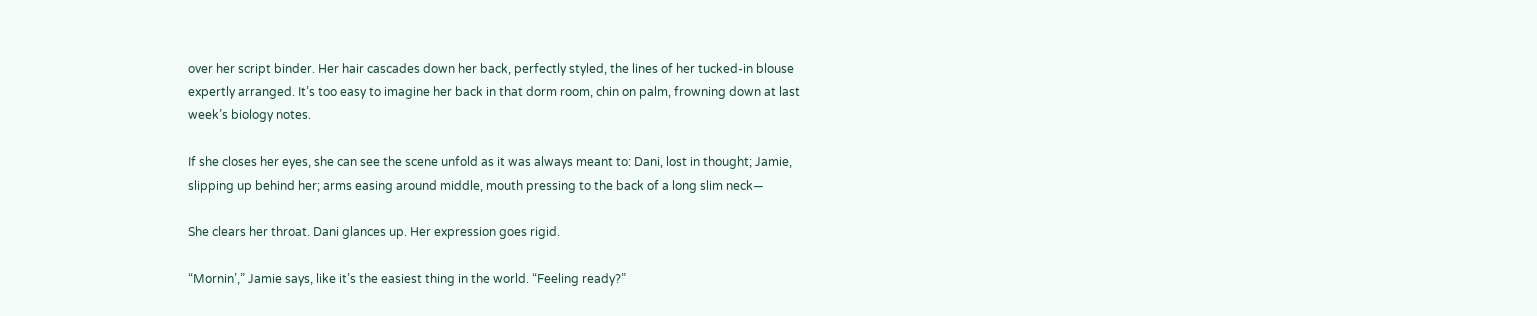over her script binder. Her hair cascades down her back, perfectly styled, the lines of her tucked-in blouse expertly arranged. It’s too easy to imagine her back in that dorm room, chin on palm, frowning down at last week’s biology notes.

If she closes her eyes, she can see the scene unfold as it was always meant to: Dani, lost in thought; Jamie, slipping up behind her; arms easing around middle, mouth pressing to the back of a long slim neck—

She clears her throat. Dani glances up. Her expression goes rigid.

“Mornin’,” Jamie says, like it’s the easiest thing in the world. “Feeling ready?”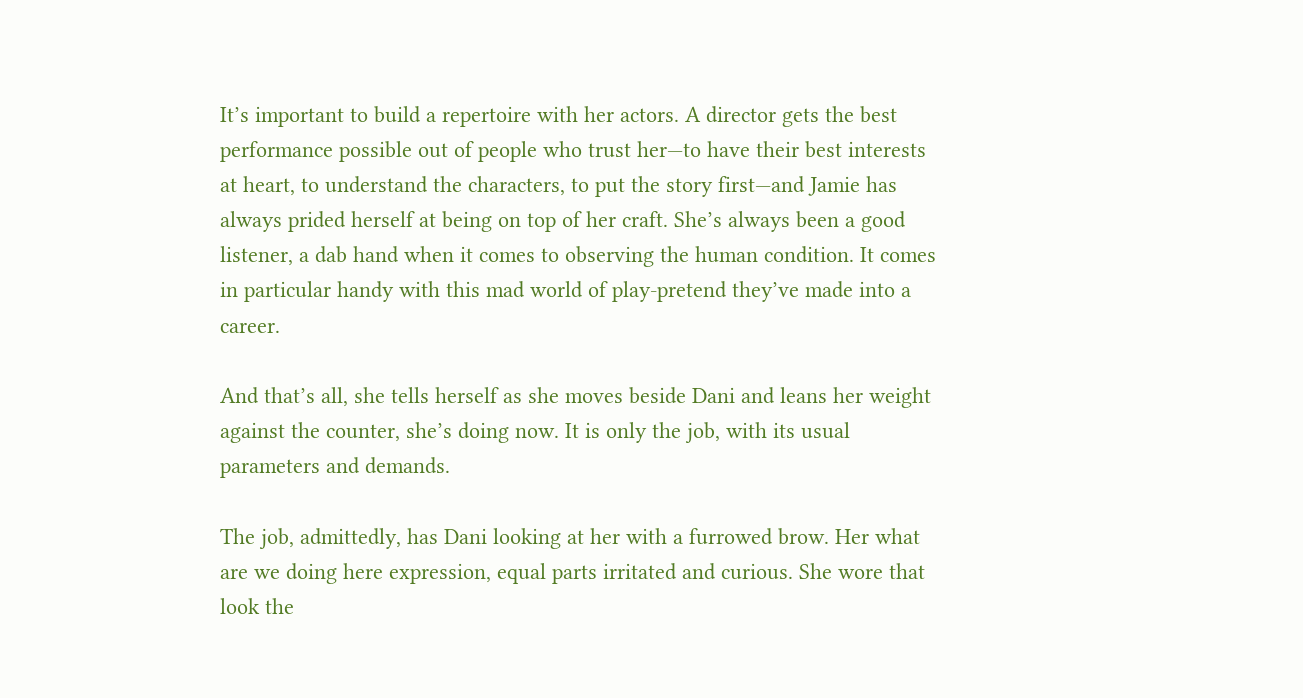It’s important to build a repertoire with her actors. A director gets the best performance possible out of people who trust her—to have their best interests at heart, to understand the characters, to put the story first—and Jamie has always prided herself at being on top of her craft. She’s always been a good listener, a dab hand when it comes to observing the human condition. It comes in particular handy with this mad world of play-pretend they’ve made into a career.

And that’s all, she tells herself as she moves beside Dani and leans her weight against the counter, she’s doing now. It is only the job, with its usual parameters and demands.

The job, admittedly, has Dani looking at her with a furrowed brow. Her what are we doing here expression, equal parts irritated and curious. She wore that look the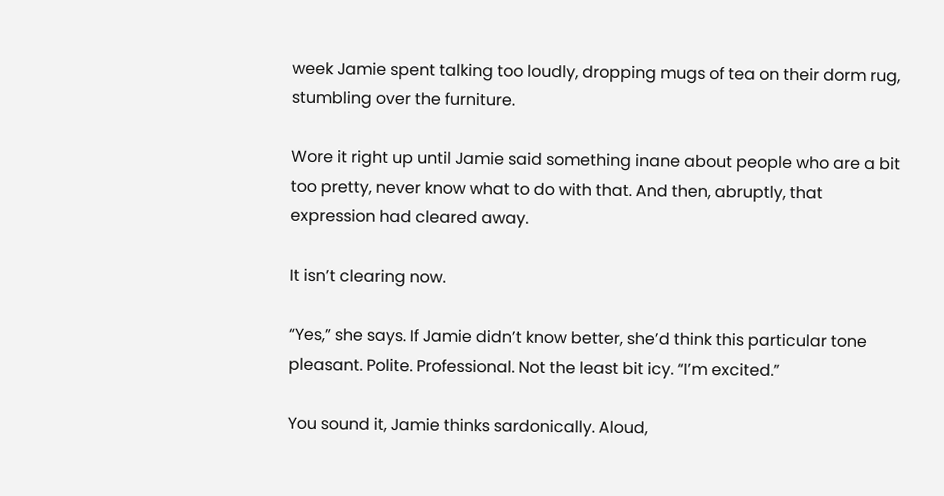week Jamie spent talking too loudly, dropping mugs of tea on their dorm rug, stumbling over the furniture.

Wore it right up until Jamie said something inane about people who are a bit too pretty, never know what to do with that. And then, abruptly, that expression had cleared away.

It isn’t clearing now.

“Yes,” she says. If Jamie didn’t know better, she’d think this particular tone pleasant. Polite. Professional. Not the least bit icy. “I’m excited.”

You sound it, Jamie thinks sardonically. Aloud,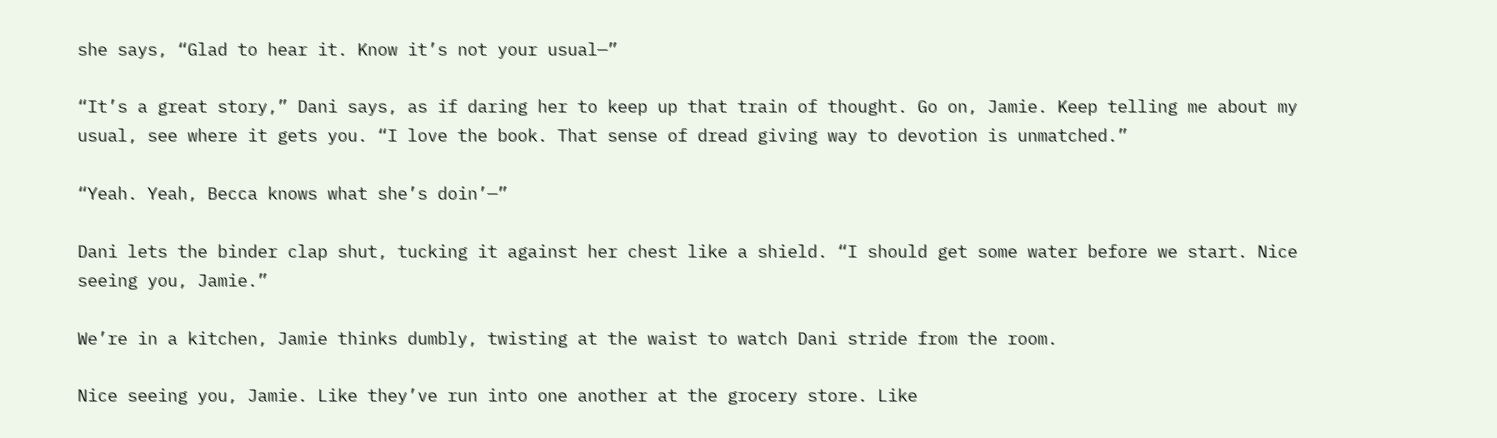she says, “Glad to hear it. Know it’s not your usual—”

“It’s a great story,” Dani says, as if daring her to keep up that train of thought. Go on, Jamie. Keep telling me about my usual, see where it gets you. “I love the book. That sense of dread giving way to devotion is unmatched.”

“Yeah. Yeah, Becca knows what she’s doin’—”

Dani lets the binder clap shut, tucking it against her chest like a shield. “I should get some water before we start. Nice seeing you, Jamie.”

We’re in a kitchen, Jamie thinks dumbly, twisting at the waist to watch Dani stride from the room.

Nice seeing you, Jamie. Like they’ve run into one another at the grocery store. Like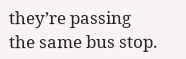they’re passing the same bus stop.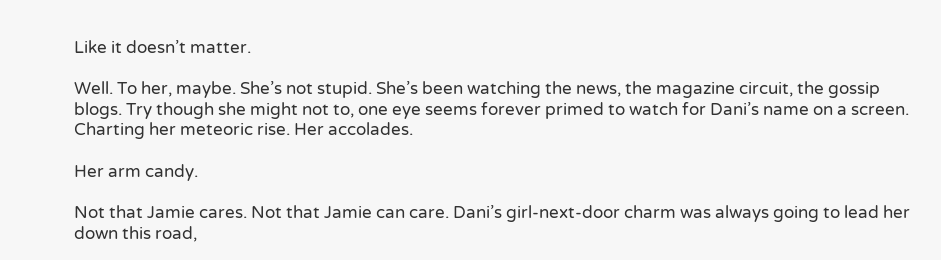Like it doesn’t matter.

Well. To her, maybe. She’s not stupid. She’s been watching the news, the magazine circuit, the gossip blogs. Try though she might not to, one eye seems forever primed to watch for Dani’s name on a screen. Charting her meteoric rise. Her accolades.

Her arm candy.

Not that Jamie cares. Not that Jamie can care. Dani’s girl-next-door charm was always going to lead her down this road,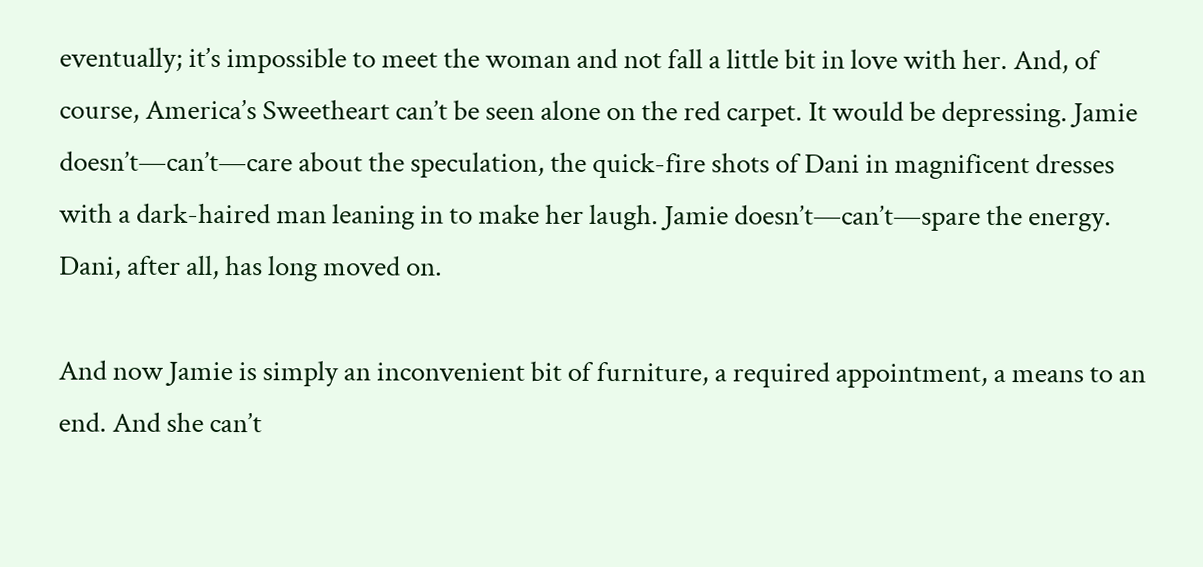eventually; it’s impossible to meet the woman and not fall a little bit in love with her. And, of course, America’s Sweetheart can’t be seen alone on the red carpet. It would be depressing. Jamie doesn’t—can’t—care about the speculation, the quick-fire shots of Dani in magnificent dresses with a dark-haired man leaning in to make her laugh. Jamie doesn’t—can’t—spare the energy. Dani, after all, has long moved on.

And now Jamie is simply an inconvenient bit of furniture, a required appointment, a means to an end. And she can’t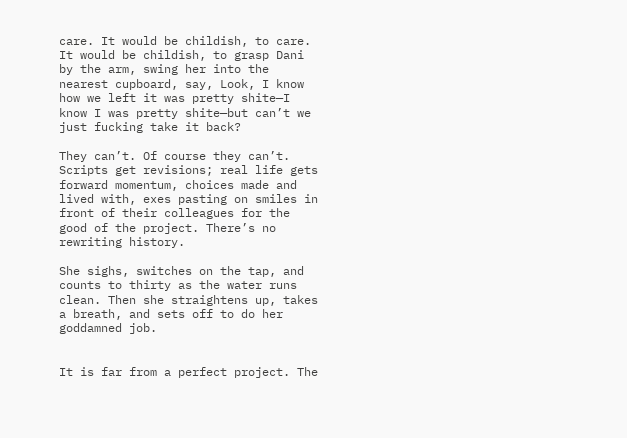care. It would be childish, to care. It would be childish, to grasp Dani by the arm, swing her into the nearest cupboard, say, Look, I know how we left it was pretty shite—I know I was pretty shite—but can’t we just fucking take it back?

They can’t. Of course they can’t. Scripts get revisions; real life gets forward momentum, choices made and lived with, exes pasting on smiles in front of their colleagues for the good of the project. There’s no rewriting history.

She sighs, switches on the tap, and counts to thirty as the water runs clean. Then she straightens up, takes a breath, and sets off to do her goddamned job.


It is far from a perfect project. The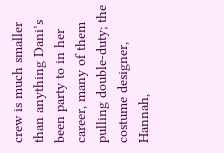crew is much smaller than anything Dani’s been party to in her career, many of them pulling double-duty; the costume designer, Hannah,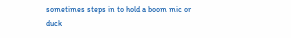sometimes steps in to hold a boom mic or duck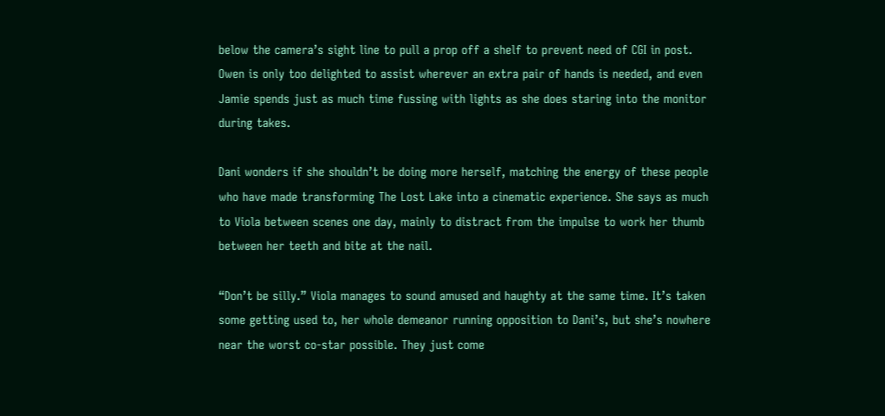below the camera’s sight line to pull a prop off a shelf to prevent need of CGI in post. Owen is only too delighted to assist wherever an extra pair of hands is needed, and even Jamie spends just as much time fussing with lights as she does staring into the monitor during takes.

Dani wonders if she shouldn’t be doing more herself, matching the energy of these people who have made transforming The Lost Lake into a cinematic experience. She says as much to Viola between scenes one day, mainly to distract from the impulse to work her thumb between her teeth and bite at the nail.

“Don’t be silly.” Viola manages to sound amused and haughty at the same time. It’s taken some getting used to, her whole demeanor running opposition to Dani’s, but she’s nowhere near the worst co-star possible. They just come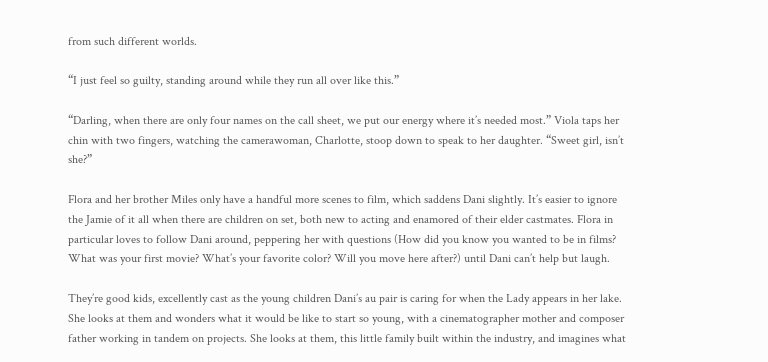from such different worlds.

“I just feel so guilty, standing around while they run all over like this.”

“Darling, when there are only four names on the call sheet, we put our energy where it’s needed most.” Viola taps her chin with two fingers, watching the camerawoman, Charlotte, stoop down to speak to her daughter. “Sweet girl, isn’t she?”

Flora and her brother Miles only have a handful more scenes to film, which saddens Dani slightly. It’s easier to ignore the Jamie of it all when there are children on set, both new to acting and enamored of their elder castmates. Flora in particular loves to follow Dani around, peppering her with questions (How did you know you wanted to be in films? What was your first movie? What’s your favorite color? Will you move here after?) until Dani can’t help but laugh.

They’re good kids, excellently cast as the young children Dani’s au pair is caring for when the Lady appears in her lake. She looks at them and wonders what it would be like to start so young, with a cinematographer mother and composer father working in tandem on projects. She looks at them, this little family built within the industry, and imagines what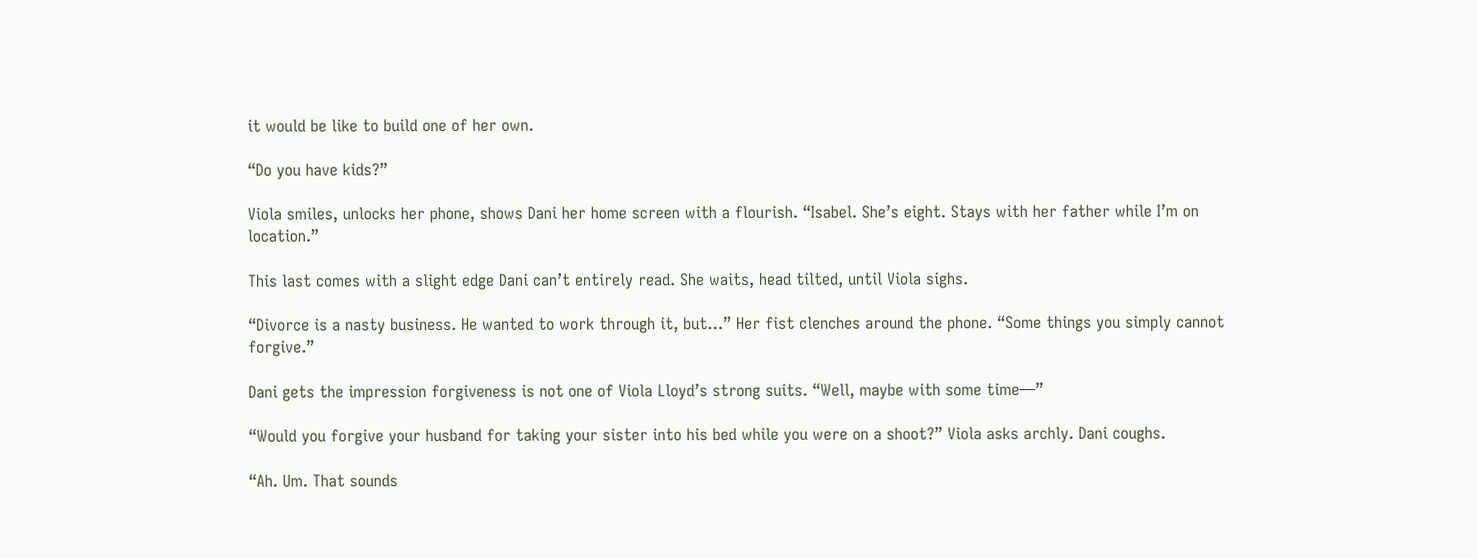it would be like to build one of her own.

“Do you have kids?”

Viola smiles, unlocks her phone, shows Dani her home screen with a flourish. “Isabel. She’s eight. Stays with her father while I’m on location.”

This last comes with a slight edge Dani can’t entirely read. She waits, head tilted, until Viola sighs.

“Divorce is a nasty business. He wanted to work through it, but…” Her fist clenches around the phone. “Some things you simply cannot forgive.”

Dani gets the impression forgiveness is not one of Viola Lloyd’s strong suits. “Well, maybe with some time—”

“Would you forgive your husband for taking your sister into his bed while you were on a shoot?” Viola asks archly. Dani coughs.

“Ah. Um. That sounds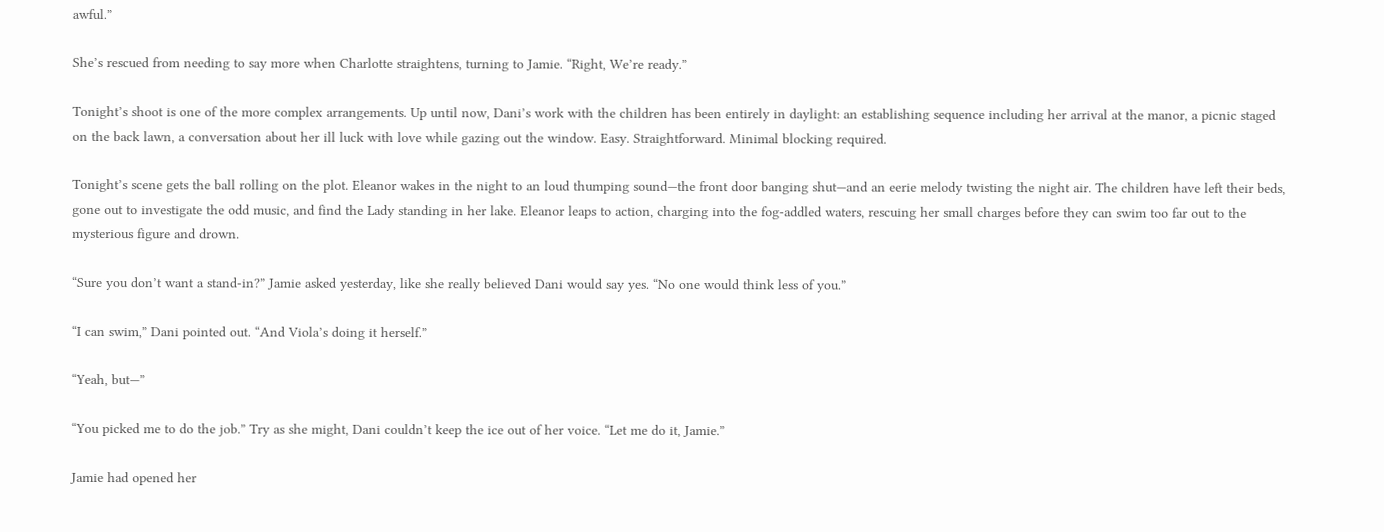awful.”

She’s rescued from needing to say more when Charlotte straightens, turning to Jamie. “Right, We’re ready.”

Tonight’s shoot is one of the more complex arrangements. Up until now, Dani’s work with the children has been entirely in daylight: an establishing sequence including her arrival at the manor, a picnic staged on the back lawn, a conversation about her ill luck with love while gazing out the window. Easy. Straightforward. Minimal blocking required.

Tonight’s scene gets the ball rolling on the plot. Eleanor wakes in the night to an loud thumping sound—the front door banging shut—and an eerie melody twisting the night air. The children have left their beds, gone out to investigate the odd music, and find the Lady standing in her lake. Eleanor leaps to action, charging into the fog-addled waters, rescuing her small charges before they can swim too far out to the mysterious figure and drown.

“Sure you don’t want a stand-in?” Jamie asked yesterday, like she really believed Dani would say yes. “No one would think less of you.”

“I can swim,” Dani pointed out. “And Viola’s doing it herself.”

“Yeah, but—”

“You picked me to do the job.” Try as she might, Dani couldn’t keep the ice out of her voice. “Let me do it, Jamie.”

Jamie had opened her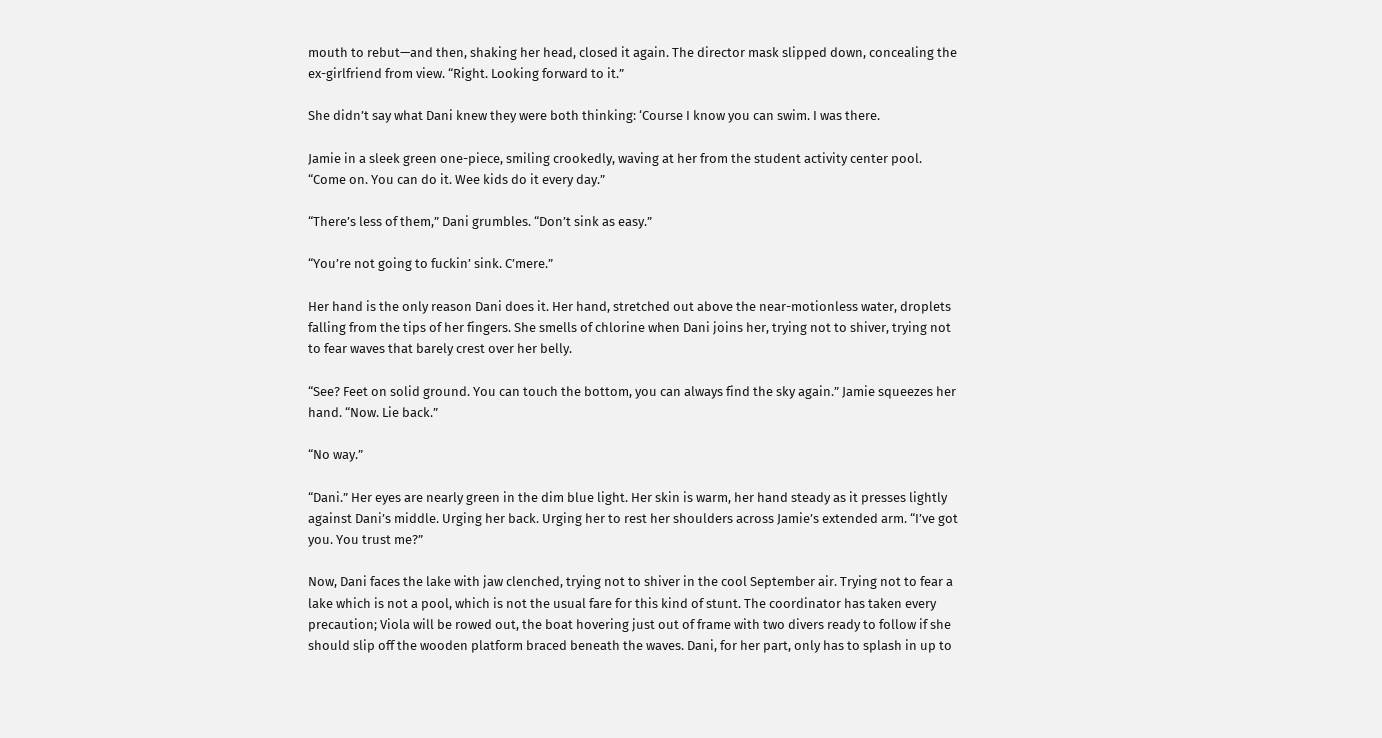mouth to rebut—and then, shaking her head, closed it again. The director mask slipped down, concealing the ex-girlfriend from view. “Right. Looking forward to it.”

She didn’t say what Dani knew they were both thinking: ‘Course I know you can swim. I was there.

Jamie in a sleek green one-piece, smiling crookedly, waving at her from the student activity center pool. “Come on. You can do it. Wee kids do it every day.”

“There’s less of them,” Dani grumbles. “Don’t sink as easy.”

“You’re not going to fuckin’ sink. C’mere.”

Her hand is the only reason Dani does it. Her hand, stretched out above the near-motionless water, droplets falling from the tips of her fingers. She smells of chlorine when Dani joins her, trying not to shiver, trying not to fear waves that barely crest over her belly.

“See? Feet on solid ground. You can touch the bottom, you can always find the sky again.” Jamie squeezes her hand. “Now. Lie back.”

“No way.”

“Dani.” Her eyes are nearly green in the dim blue light. Her skin is warm, her hand steady as it presses lightly against Dani’s middle. Urging her back. Urging her to rest her shoulders across Jamie’s extended arm. “I’ve got you. You trust me?”

Now, Dani faces the lake with jaw clenched, trying not to shiver in the cool September air. Trying not to fear a lake which is not a pool, which is not the usual fare for this kind of stunt. The coordinator has taken every precaution; Viola will be rowed out, the boat hovering just out of frame with two divers ready to follow if she should slip off the wooden platform braced beneath the waves. Dani, for her part, only has to splash in up to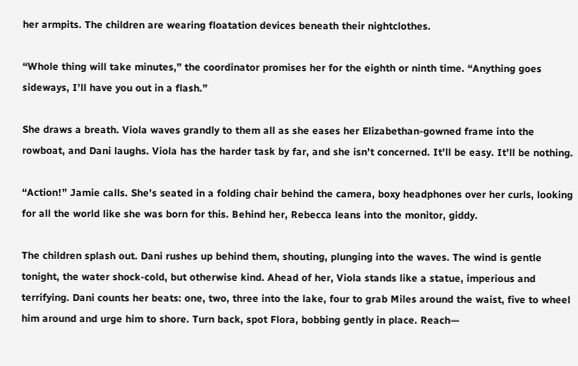her armpits. The children are wearing floatation devices beneath their nightclothes.

“Whole thing will take minutes,” the coordinator promises her for the eighth or ninth time. “Anything goes sideways, I’ll have you out in a flash.”

She draws a breath. Viola waves grandly to them all as she eases her Elizabethan-gowned frame into the rowboat, and Dani laughs. Viola has the harder task by far, and she isn’t concerned. It’ll be easy. It’ll be nothing.

“Action!” Jamie calls. She’s seated in a folding chair behind the camera, boxy headphones over her curls, looking for all the world like she was born for this. Behind her, Rebecca leans into the monitor, giddy.

The children splash out. Dani rushes up behind them, shouting, plunging into the waves. The wind is gentle tonight, the water shock-cold, but otherwise kind. Ahead of her, Viola stands like a statue, imperious and terrifying. Dani counts her beats: one, two, three into the lake, four to grab Miles around the waist, five to wheel him around and urge him to shore. Turn back, spot Flora, bobbing gently in place. Reach—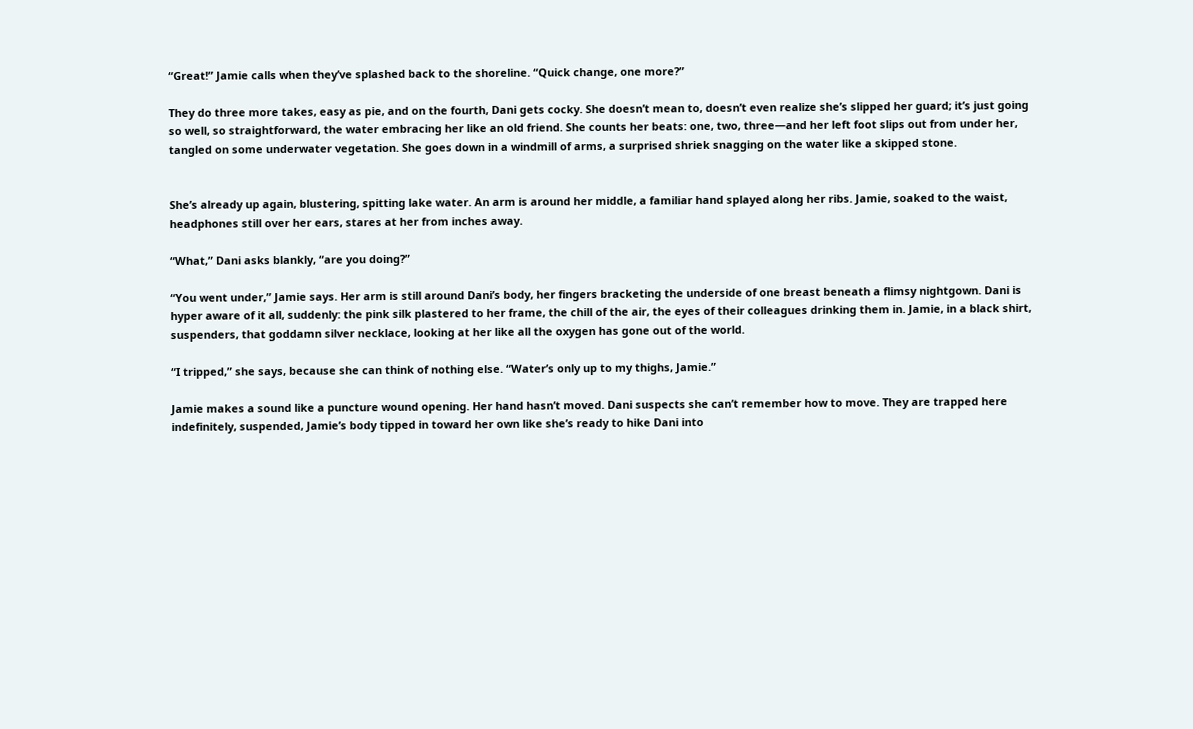“Great!” Jamie calls when they’ve splashed back to the shoreline. “Quick change, one more?”

They do three more takes, easy as pie, and on the fourth, Dani gets cocky. She doesn’t mean to, doesn’t even realize she’s slipped her guard; it’s just going so well, so straightforward, the water embracing her like an old friend. She counts her beats: one, two, three—and her left foot slips out from under her, tangled on some underwater vegetation. She goes down in a windmill of arms, a surprised shriek snagging on the water like a skipped stone.


She’s already up again, blustering, spitting lake water. An arm is around her middle, a familiar hand splayed along her ribs. Jamie, soaked to the waist, headphones still over her ears, stares at her from inches away.

“What,” Dani asks blankly, “are you doing?”

“You went under,” Jamie says. Her arm is still around Dani’s body, her fingers bracketing the underside of one breast beneath a flimsy nightgown. Dani is hyper aware of it all, suddenly: the pink silk plastered to her frame, the chill of the air, the eyes of their colleagues drinking them in. Jamie, in a black shirt, suspenders, that goddamn silver necklace, looking at her like all the oxygen has gone out of the world.

“I tripped,” she says, because she can think of nothing else. “Water’s only up to my thighs, Jamie.”

Jamie makes a sound like a puncture wound opening. Her hand hasn’t moved. Dani suspects she can’t remember how to move. They are trapped here indefinitely, suspended, Jamie’s body tipped in toward her own like she’s ready to hike Dani into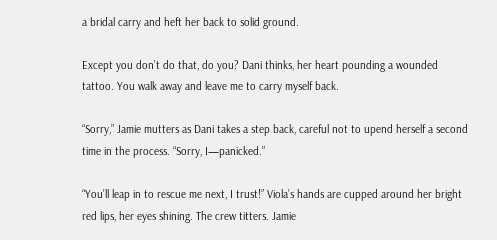a bridal carry and heft her back to solid ground.

Except you don’t do that, do you? Dani thinks, her heart pounding a wounded tattoo. You walk away and leave me to carry myself back.

“Sorry,” Jamie mutters as Dani takes a step back, careful not to upend herself a second time in the process. “Sorry, I—panicked.”

“You’ll leap in to rescue me next, I trust!” Viola’s hands are cupped around her bright red lips, her eyes shining. The crew titters. Jamie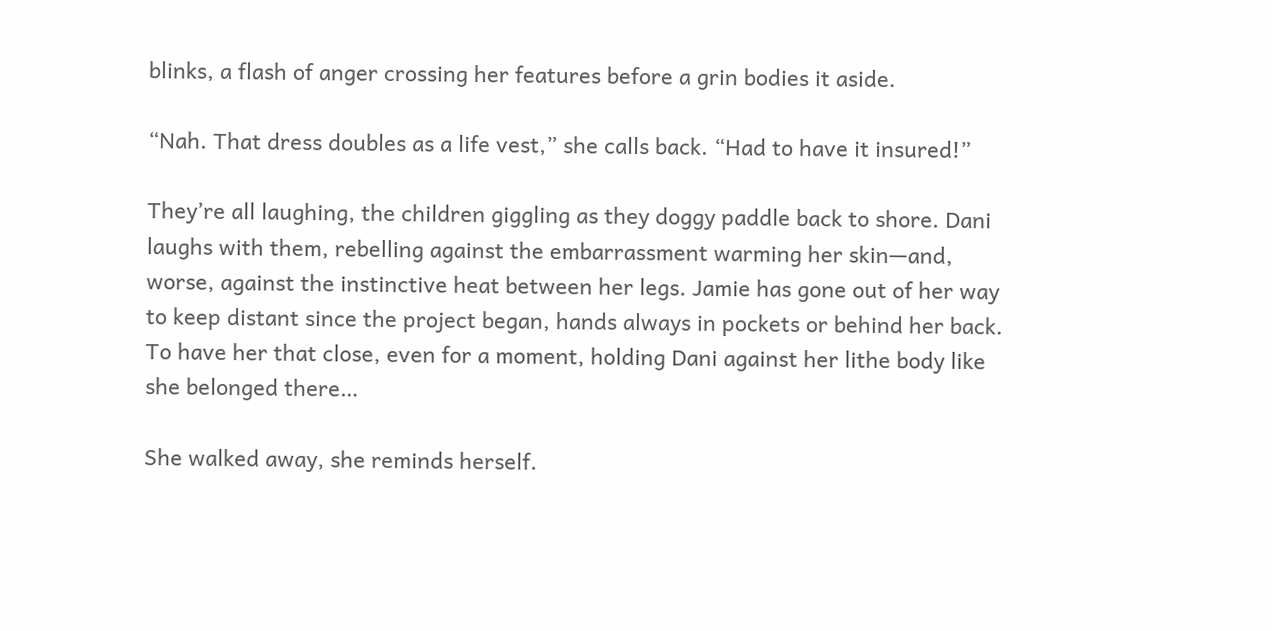blinks, a flash of anger crossing her features before a grin bodies it aside.

“Nah. That dress doubles as a life vest,” she calls back. “Had to have it insured!”

They’re all laughing, the children giggling as they doggy paddle back to shore. Dani laughs with them, rebelling against the embarrassment warming her skin—and, worse, against the instinctive heat between her legs. Jamie has gone out of her way to keep distant since the project began, hands always in pockets or behind her back. To have her that close, even for a moment, holding Dani against her lithe body like she belonged there…

She walked away, she reminds herself.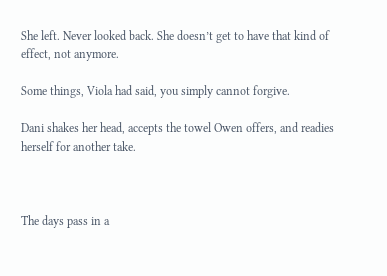She left. Never looked back. She doesn’t get to have that kind of effect, not anymore.

Some things, Viola had said, you simply cannot forgive.

Dani shakes her head, accepts the towel Owen offers, and readies herself for another take.



The days pass in a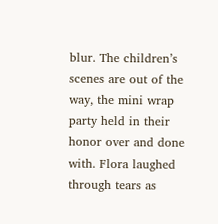blur. The children’s scenes are out of the way, the mini wrap party held in their honor over and done with. Flora laughed through tears as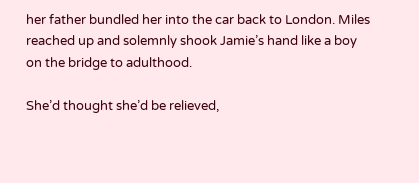her father bundled her into the car back to London. Miles reached up and solemnly shook Jamie’s hand like a boy on the bridge to adulthood.

She’d thought she’d be relieved,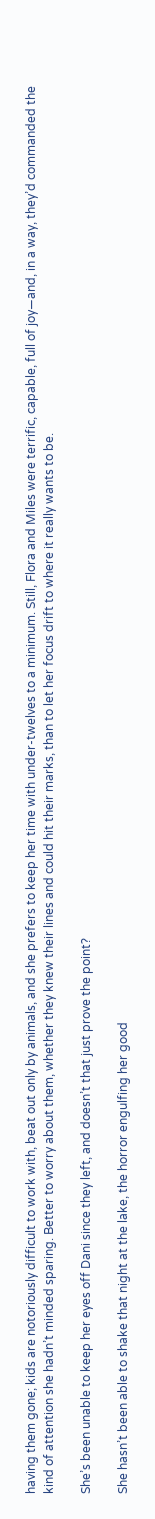having them gone; kids are notoriously difficult to work with, beat out only by animals, and she prefers to keep her time with under-twelves to a minimum. Still, Flora and Miles were terrific, capable, full of joy—and, in a way, they’d commanded the kind of attention she hadn’t minded sparing. Better to worry about them, whether they knew their lines and could hit their marks, than to let her focus drift to where it really wants to be.

She’s been unable to keep her eyes off Dani since they left, and doesn’t that just prove the point?

She hasn’t been able to shake that night at the lake, the horror engulfing her good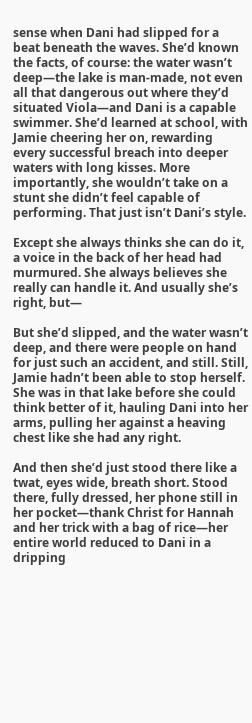sense when Dani had slipped for a beat beneath the waves. She’d known the facts, of course: the water wasn’t deep—the lake is man-made, not even all that dangerous out where they’d situated Viola—and Dani is a capable swimmer. She’d learned at school, with Jamie cheering her on, rewarding every successful breach into deeper waters with long kisses. More importantly, she wouldn’t take on a stunt she didn’t feel capable of performing. That just isn’t Dani’s style.

Except she always thinks she can do it, a voice in the back of her head had murmured. She always believes she really can handle it. And usually she’s right, but—

But she’d slipped, and the water wasn’t deep, and there were people on hand for just such an accident, and still. Still, Jamie hadn’t been able to stop herself. She was in that lake before she could think better of it, hauling Dani into her arms, pulling her against a heaving chest like she had any right.

And then she’d just stood there like a twat, eyes wide, breath short. Stood there, fully dressed, her phone still in her pocket—thank Christ for Hannah and her trick with a bag of rice—her entire world reduced to Dani in a dripping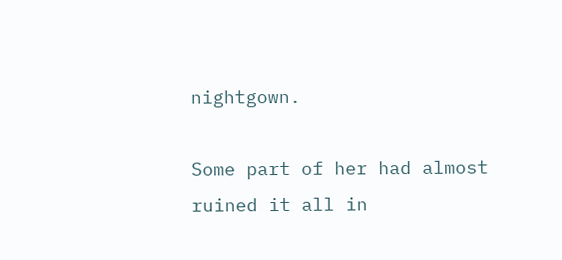nightgown.

Some part of her had almost ruined it all in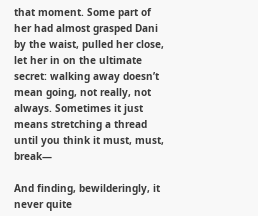that moment. Some part of her had almost grasped Dani by the waist, pulled her close, let her in on the ultimate secret: walking away doesn’t mean going, not really, not always. Sometimes it just means stretching a thread until you think it must, must, break—

And finding, bewilderingly, it never quite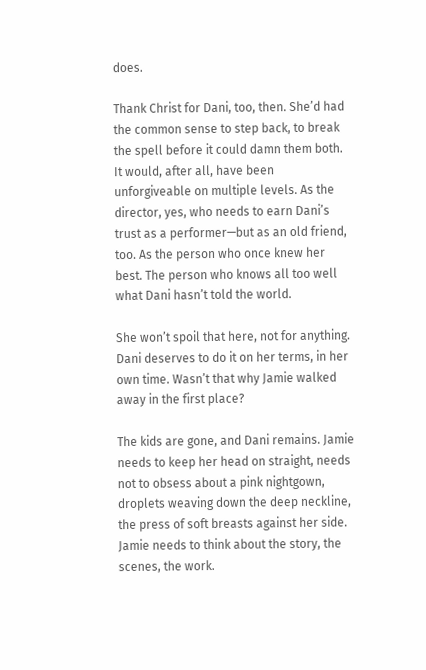does.

Thank Christ for Dani, too, then. She’d had the common sense to step back, to break the spell before it could damn them both. It would, after all, have been unforgiveable on multiple levels. As the director, yes, who needs to earn Dani’s trust as a performer—but as an old friend, too. As the person who once knew her best. The person who knows all too well what Dani hasn’t told the world.

She won’t spoil that here, not for anything. Dani deserves to do it on her terms, in her own time. Wasn’t that why Jamie walked away in the first place?

The kids are gone, and Dani remains. Jamie needs to keep her head on straight, needs not to obsess about a pink nightgown, droplets weaving down the deep neckline, the press of soft breasts against her side. Jamie needs to think about the story, the scenes, the work.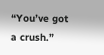“You’ve got a crush.”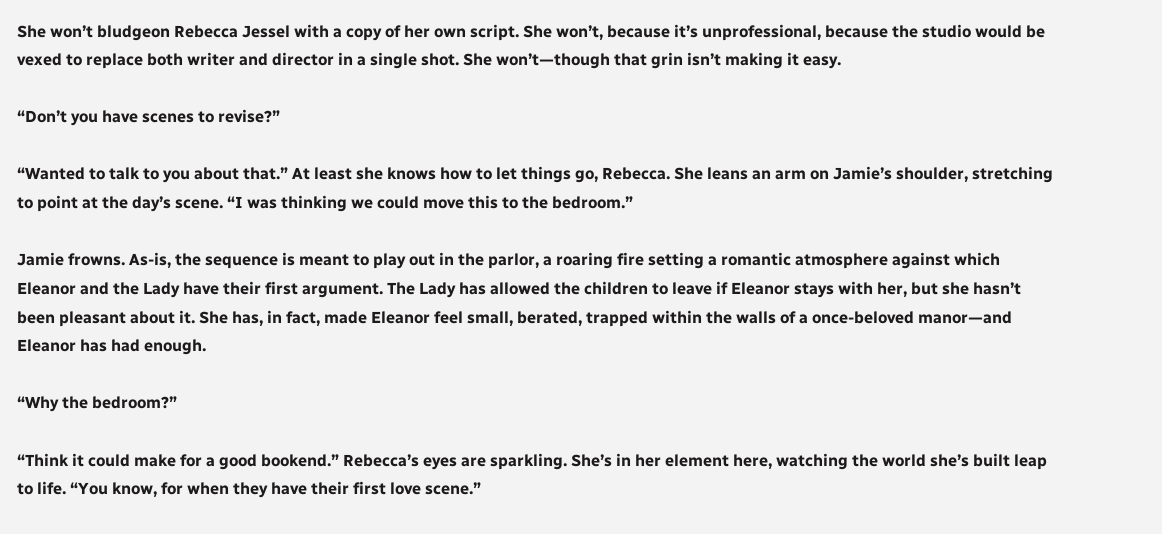She won’t bludgeon Rebecca Jessel with a copy of her own script. She won’t, because it’s unprofessional, because the studio would be vexed to replace both writer and director in a single shot. She won’t—though that grin isn’t making it easy.

“Don’t you have scenes to revise?”

“Wanted to talk to you about that.” At least she knows how to let things go, Rebecca. She leans an arm on Jamie’s shoulder, stretching to point at the day’s scene. “I was thinking we could move this to the bedroom.”

Jamie frowns. As-is, the sequence is meant to play out in the parlor, a roaring fire setting a romantic atmosphere against which Eleanor and the Lady have their first argument. The Lady has allowed the children to leave if Eleanor stays with her, but she hasn’t been pleasant about it. She has, in fact, made Eleanor feel small, berated, trapped within the walls of a once-beloved manor—and Eleanor has had enough.

“Why the bedroom?”

“Think it could make for a good bookend.” Rebecca’s eyes are sparkling. She’s in her element here, watching the world she’s built leap to life. “You know, for when they have their first love scene.”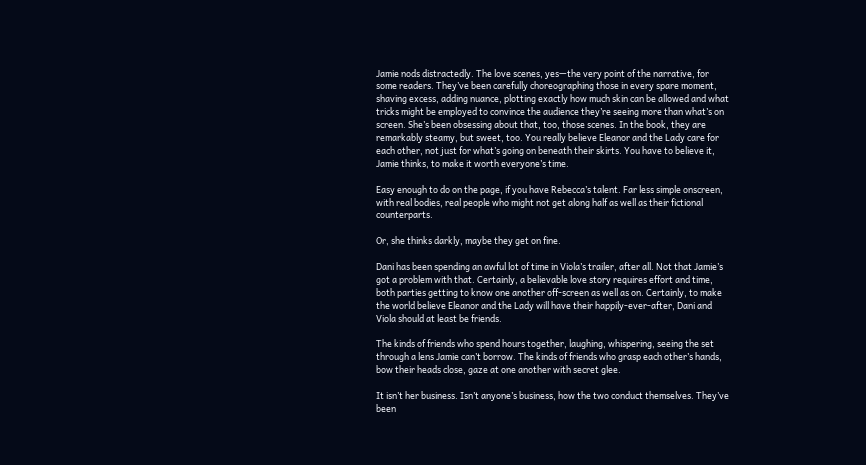Jamie nods distractedly. The love scenes, yes—the very point of the narrative, for some readers. They’ve been carefully choreographing those in every spare moment, shaving excess, adding nuance, plotting exactly how much skin can be allowed and what tricks might be employed to convince the audience they’re seeing more than what’s on screen. She’s been obsessing about that, too, those scenes. In the book, they are remarkably steamy, but sweet, too. You really believe Eleanor and the Lady care for each other, not just for what’s going on beneath their skirts. You have to believe it, Jamie thinks, to make it worth everyone’s time.

Easy enough to do on the page, if you have Rebecca’s talent. Far less simple onscreen, with real bodies, real people who might not get along half as well as their fictional counterparts.

Or, she thinks darkly, maybe they get on fine.

Dani has been spending an awful lot of time in Viola’s trailer, after all. Not that Jamie’s got a problem with that. Certainly, a believable love story requires effort and time, both parties getting to know one another off-screen as well as on. Certainly, to make the world believe Eleanor and the Lady will have their happily-ever-after, Dani and Viola should at least be friends.

The kinds of friends who spend hours together, laughing, whispering, seeing the set through a lens Jamie can’t borrow. The kinds of friends who grasp each other’s hands, bow their heads close, gaze at one another with secret glee.

It isn’t her business. Isn’t anyone’s business, how the two conduct themselves. They’ve been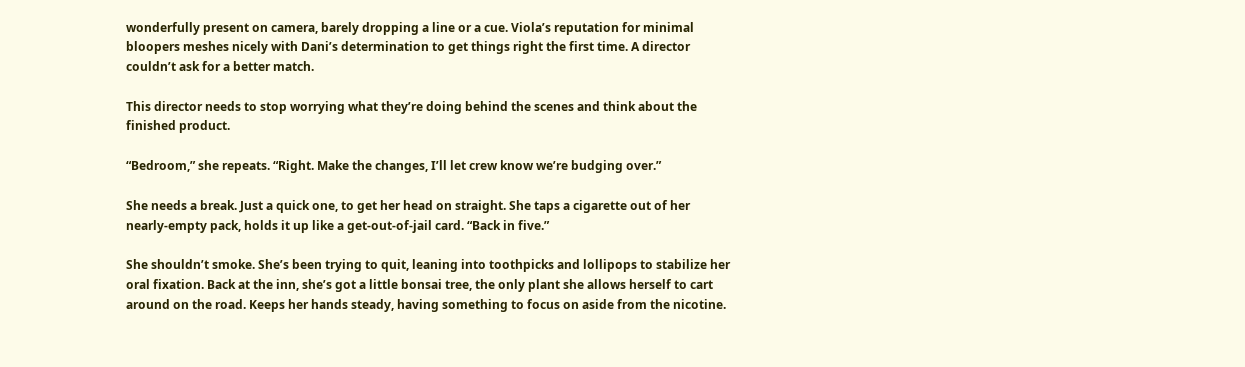wonderfully present on camera, barely dropping a line or a cue. Viola’s reputation for minimal bloopers meshes nicely with Dani’s determination to get things right the first time. A director couldn’t ask for a better match.

This director needs to stop worrying what they’re doing behind the scenes and think about the finished product.

“Bedroom,” she repeats. “Right. Make the changes, I’ll let crew know we’re budging over.”

She needs a break. Just a quick one, to get her head on straight. She taps a cigarette out of her nearly-empty pack, holds it up like a get-out-of-jail card. “Back in five.”

She shouldn’t smoke. She’s been trying to quit, leaning into toothpicks and lollipops to stabilize her oral fixation. Back at the inn, she’s got a little bonsai tree, the only plant she allows herself to cart around on the road. Keeps her hands steady, having something to focus on aside from the nicotine.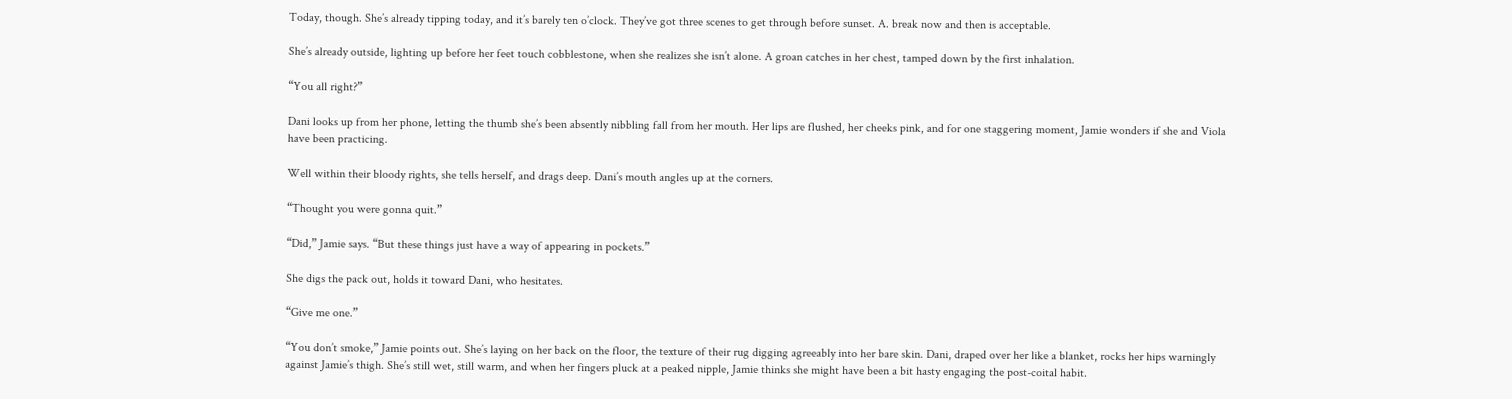Today, though. She’s already tipping today, and it’s barely ten o’clock. They’ve got three scenes to get through before sunset. A. break now and then is acceptable.

She’s already outside, lighting up before her feet touch cobblestone, when she realizes she isn’t alone. A groan catches in her chest, tamped down by the first inhalation.

“You all right?”

Dani looks up from her phone, letting the thumb she’s been absently nibbling fall from her mouth. Her lips are flushed, her cheeks pink, and for one staggering moment, Jamie wonders if she and Viola have been practicing.

Well within their bloody rights, she tells herself, and drags deep. Dani’s mouth angles up at the corners.

“Thought you were gonna quit.”

“Did,” Jamie says. “But these things just have a way of appearing in pockets.”

She digs the pack out, holds it toward Dani, who hesitates.

“Give me one.”

“You don’t smoke,” Jamie points out. She’s laying on her back on the floor, the texture of their rug digging agreeably into her bare skin. Dani, draped over her like a blanket, rocks her hips warningly against Jamie’s thigh. She’s still wet, still warm, and when her fingers pluck at a peaked nipple, Jamie thinks she might have been a bit hasty engaging the post-coital habit.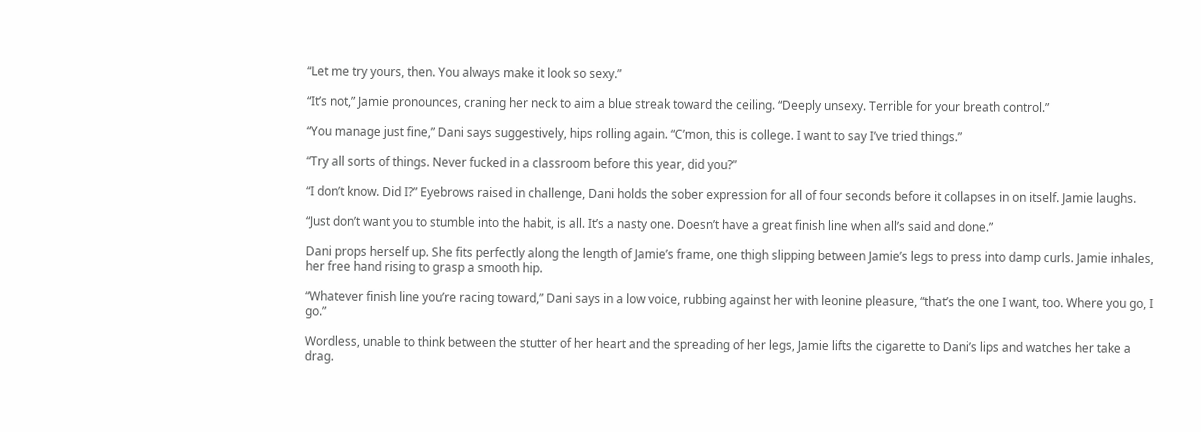“Let me try yours, then. You always make it look so sexy.”

“It’s not,” Jamie pronounces, craning her neck to aim a blue streak toward the ceiling. “Deeply unsexy. Terrible for your breath control.”

“You manage just fine,” Dani says suggestively, hips rolling again. “C’mon, this is college. I want to say I’ve tried things.”

“Try all sorts of things. Never fucked in a classroom before this year, did you?”

“I don’t know. Did I?” Eyebrows raised in challenge, Dani holds the sober expression for all of four seconds before it collapses in on itself. Jamie laughs.

“Just don’t want you to stumble into the habit, is all. It’s a nasty one. Doesn’t have a great finish line when all’s said and done.”

Dani props herself up. She fits perfectly along the length of Jamie’s frame, one thigh slipping between Jamie’s legs to press into damp curls. Jamie inhales, her free hand rising to grasp a smooth hip.

“Whatever finish line you’re racing toward,” Dani says in a low voice, rubbing against her with leonine pleasure, “that’s the one I want, too. Where you go, I go.”

Wordless, unable to think between the stutter of her heart and the spreading of her legs, Jamie lifts the cigarette to Dani’s lips and watches her take a drag.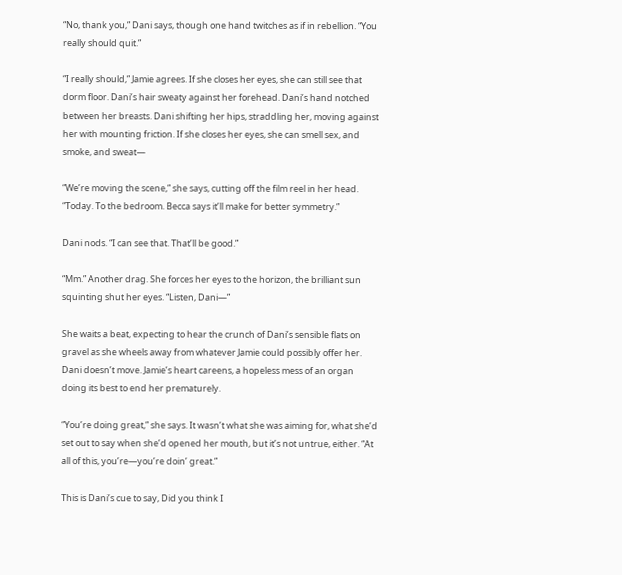“No, thank you,” Dani says, though one hand twitches as if in rebellion. “You really should quit.”

“I really should,” Jamie agrees. If she closes her eyes, she can still see that dorm floor. Dani’s hair sweaty against her forehead. Dani’s hand notched between her breasts. Dani shifting her hips, straddling her, moving against her with mounting friction. If she closes her eyes, she can smell sex, and smoke, and sweat—

“We’re moving the scene,” she says, cutting off the film reel in her head. “Today. To the bedroom. Becca says it’ll make for better symmetry.”

Dani nods. “I can see that. That’ll be good.”

“Mm.” Another drag. She forces her eyes to the horizon, the brilliant sun squinting shut her eyes. “Listen, Dani—”

She waits a beat, expecting to hear the crunch of Dani’s sensible flats on gravel as she wheels away from whatever Jamie could possibly offer her. Dani doesn’t move. Jamie’s heart careens, a hopeless mess of an organ doing its best to end her prematurely.

“You’re doing great,” she says. It wasn’t what she was aiming for, what she’d set out to say when she’d opened her mouth, but it’s not untrue, either. “At all of this, you’re—you’re doin’ great.”

This is Dani’s cue to say, Did you think I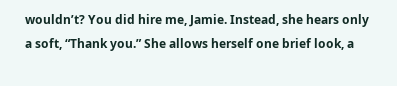wouldn’t? You did hire me, Jamie. Instead, she hears only a soft, “Thank you.” She allows herself one brief look, a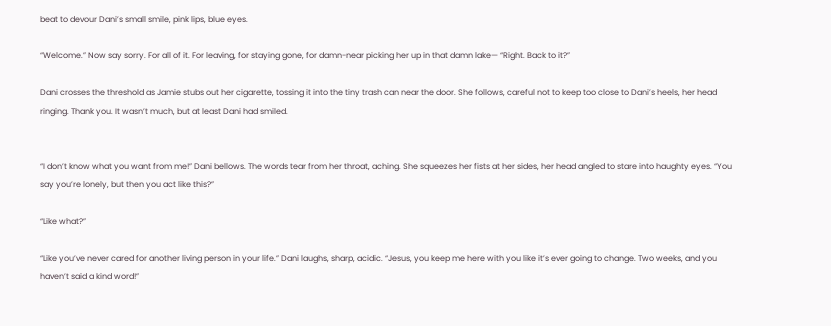beat to devour Dani’s small smile, pink lips, blue eyes.

“Welcome.” Now say sorry. For all of it. For leaving, for staying gone, for damn-near picking her up in that damn lake— “Right. Back to it?”

Dani crosses the threshold as Jamie stubs out her cigarette, tossing it into the tiny trash can near the door. She follows, careful not to keep too close to Dani’s heels, her head ringing. Thank you. It wasn’t much, but at least Dani had smiled.


“I don’t know what you want from me!” Dani bellows. The words tear from her throat, aching. She squeezes her fists at her sides, her head angled to stare into haughty eyes. “You say you’re lonely, but then you act like this?”

“Like what?”

“Like you’ve never cared for another living person in your life.” Dani laughs, sharp, acidic. “Jesus, you keep me here with you like it’s ever going to change. Two weeks, and you haven’t said a kind word!”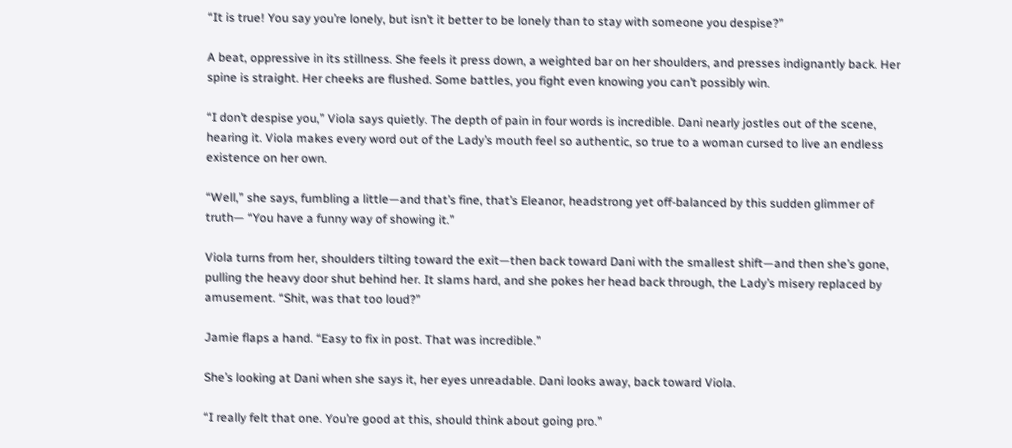“It is true! You say you’re lonely, but isn’t it better to be lonely than to stay with someone you despise?”

A beat, oppressive in its stillness. She feels it press down, a weighted bar on her shoulders, and presses indignantly back. Her spine is straight. Her cheeks are flushed. Some battles, you fight even knowing you can’t possibly win.

“I don’t despise you,” Viola says quietly. The depth of pain in four words is incredible. Dani nearly jostles out of the scene, hearing it. Viola makes every word out of the Lady’s mouth feel so authentic, so true to a woman cursed to live an endless existence on her own.

“Well,” she says, fumbling a little—and that’s fine, that’s Eleanor, headstrong yet off-balanced by this sudden glimmer of truth— “You have a funny way of showing it.”

Viola turns from her, shoulders tilting toward the exit—then back toward Dani with the smallest shift—and then she’s gone, pulling the heavy door shut behind her. It slams hard, and she pokes her head back through, the Lady’s misery replaced by amusement. “Shit, was that too loud?”

Jamie flaps a hand. “Easy to fix in post. That was incredible.”

She’s looking at Dani when she says it, her eyes unreadable. Dani looks away, back toward Viola.

“I really felt that one. You’re good at this, should think about going pro.”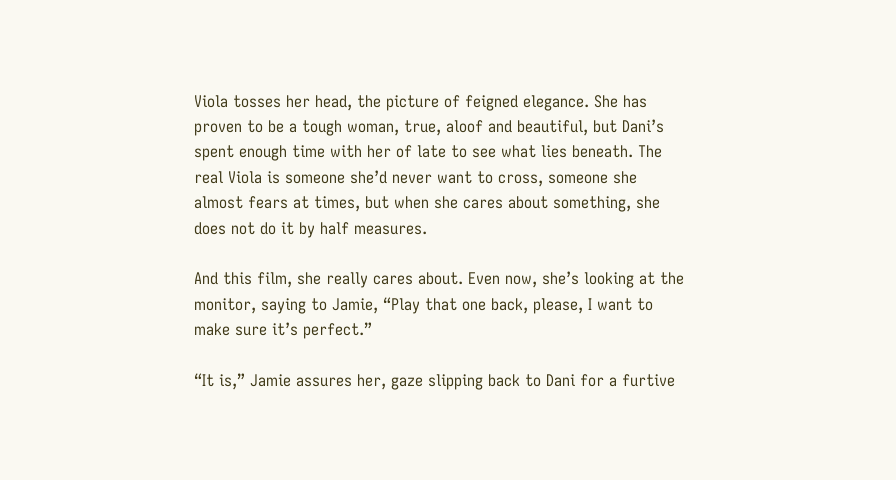Viola tosses her head, the picture of feigned elegance. She has proven to be a tough woman, true, aloof and beautiful, but Dani’s spent enough time with her of late to see what lies beneath. The real Viola is someone she’d never want to cross, someone she almost fears at times, but when she cares about something, she does not do it by half measures.

And this film, she really cares about. Even now, she’s looking at the monitor, saying to Jamie, “Play that one back, please, I want to make sure it’s perfect.”

“It is,” Jamie assures her, gaze slipping back to Dani for a furtive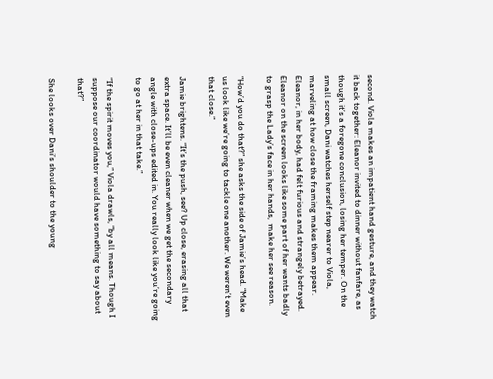second. Viola makes an impatient hand gesture, and they watch it back together: Eleanor invited to dinner without fanfare, as though it’s a foregone conclusion, losing her temper. On the small screen, Dani watches herself step nearer to Viola, marveling at how close the framing makes them appear. Eleanor, in her body, had felt furious and strangely betrayed. Eleanor on the screen looks like some part of her wants badly to grasp the Lady’s face in her hands,  make her see reason.

“How’d you do that?” she asks the side of Jamie’s head. “Make us look like we’re going to tackle one another. We weren’t even that close.”

Jamie brightens. “It’s the push, see? Up close, erasing all that extra space. It’ll be even cleaner when we get the secondary angle with close-ups edited in. You really look like you’re going to go at her in that take.”

“If the spirit moves you,” Viola drawls, “by all means. Though I suppose our coordinator would have something to say about that?”

She looks over Dani’s shoulder to the young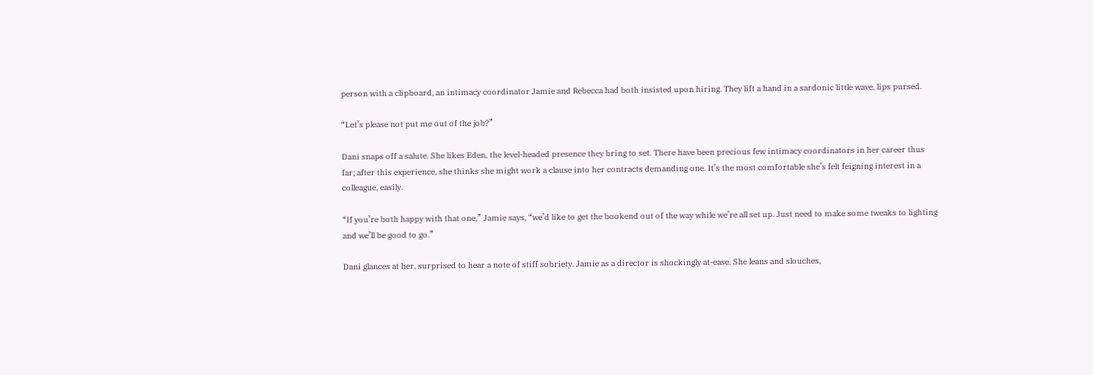person with a clipboard, an intimacy coordinator Jamie and Rebecca had both insisted upon hiring. They lift a hand in a sardonic little wave, lips pursed.

“Let’s please not put me out of the job?”

Dani snaps off a salute. She likes Eden, the level-headed presence they bring to set. There have been precious few intimacy coordinators in her career thus far; after this experience, she thinks she might work a clause into her contracts demanding one. It’s the most comfortable she’s felt feigning interest in a colleague, easily.

“If you’re both happy with that one,” Jamie says, “we’d like to get the bookend out of the way while we’re all set up. Just need to make some tweaks to lighting and we’ll be good to go.”

Dani glances at her, surprised to hear a note of stiff sobriety. Jamie as a director is shockingly at-ease. She leans and slouches,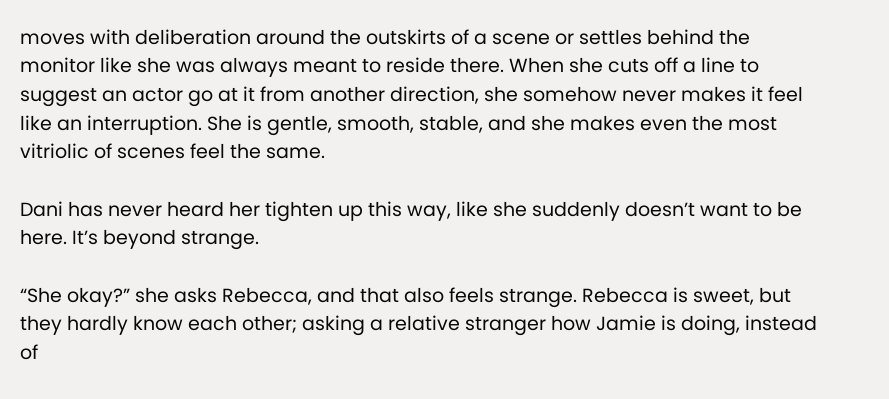moves with deliberation around the outskirts of a scene or settles behind the monitor like she was always meant to reside there. When she cuts off a line to suggest an actor go at it from another direction, she somehow never makes it feel like an interruption. She is gentle, smooth, stable, and she makes even the most vitriolic of scenes feel the same.

Dani has never heard her tighten up this way, like she suddenly doesn’t want to be here. It’s beyond strange.

“She okay?” she asks Rebecca, and that also feels strange. Rebecca is sweet, but they hardly know each other; asking a relative stranger how Jamie is doing, instead of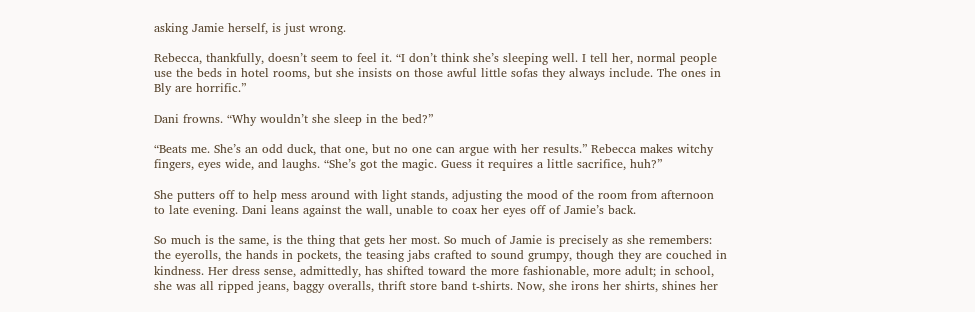asking Jamie herself, is just wrong.

Rebecca, thankfully, doesn’t seem to feel it. “I don’t think she’s sleeping well. I tell her, normal people use the beds in hotel rooms, but she insists on those awful little sofas they always include. The ones in Bly are horrific.”

Dani frowns. “Why wouldn’t she sleep in the bed?”

“Beats me. She’s an odd duck, that one, but no one can argue with her results.” Rebecca makes witchy fingers, eyes wide, and laughs. “She’s got the magic. Guess it requires a little sacrifice, huh?”

She putters off to help mess around with light stands, adjusting the mood of the room from afternoon to late evening. Dani leans against the wall, unable to coax her eyes off of Jamie’s back.

So much is the same, is the thing that gets her most. So much of Jamie is precisely as she remembers: the eyerolls, the hands in pockets, the teasing jabs crafted to sound grumpy, though they are couched in kindness. Her dress sense, admittedly, has shifted toward the more fashionable, more adult; in school, she was all ripped jeans, baggy overalls, thrift store band t-shirts. Now, she irons her shirts, shines her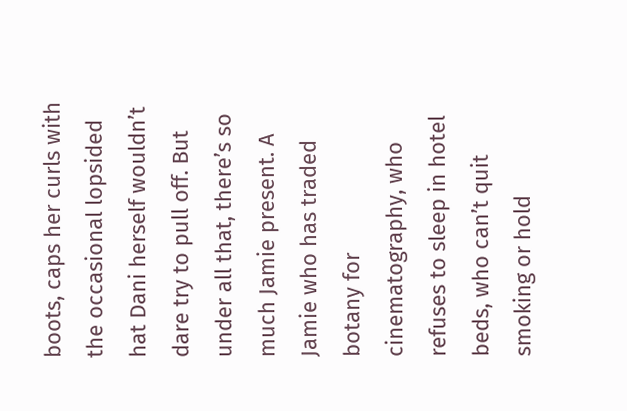boots, caps her curls with the occasional lopsided hat Dani herself wouldn’t dare try to pull off. But under all that, there’s so much Jamie present. A Jamie who has traded botany for cinematography, who refuses to sleep in hotel beds, who can’t quit smoking or hold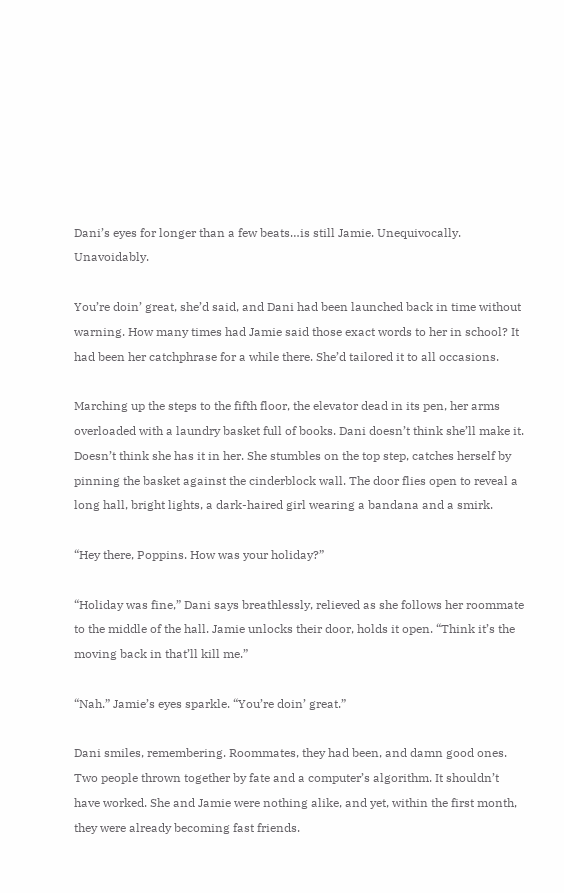Dani’s eyes for longer than a few beats…is still Jamie. Unequivocally. Unavoidably.

You’re doin’ great, she’d said, and Dani had been launched back in time without warning. How many times had Jamie said those exact words to her in school? It had been her catchphrase for a while there. She’d tailored it to all occasions.

Marching up the steps to the fifth floor, the elevator dead in its pen, her arms overloaded with a laundry basket full of books. Dani doesn’t think she’ll make it. Doesn’t think she has it in her. She stumbles on the top step, catches herself by pinning the basket against the cinderblock wall. The door flies open to reveal a long hall, bright lights, a dark-haired girl wearing a bandana and a smirk.

“Hey there, Poppins. How was your holiday?”

“Holiday was fine,” Dani says breathlessly, relieved as she follows her roommate to the middle of the hall. Jamie unlocks their door, holds it open. “Think it’s the moving back in that’ll kill me.”

“Nah.” Jamie’s eyes sparkle. “You’re doin’ great.”

Dani smiles, remembering. Roommates, they had been, and damn good ones. Two people thrown together by fate and a computer’s algorithm. It shouldn’t have worked. She and Jamie were nothing alike, and yet, within the first month, they were already becoming fast friends.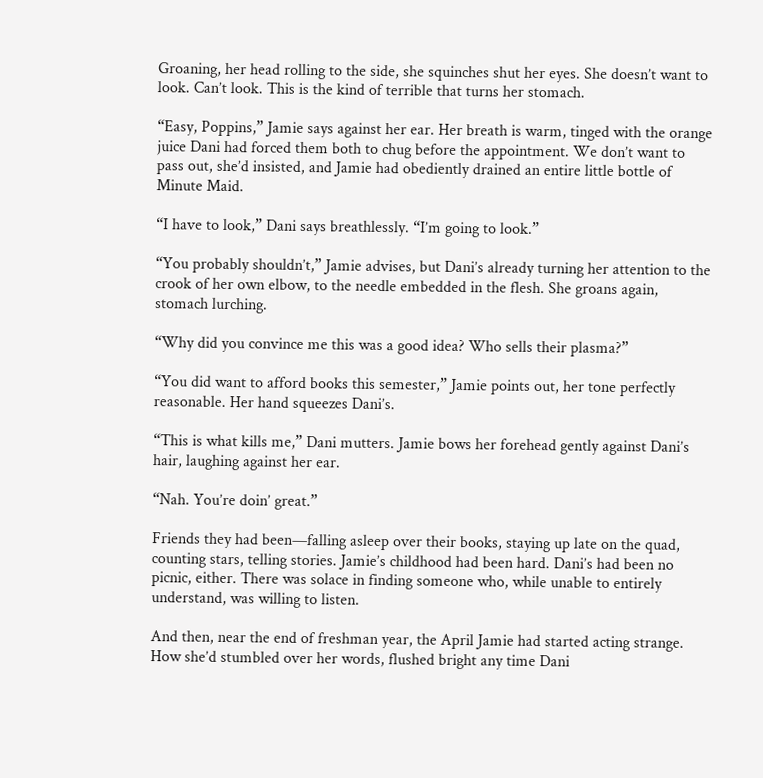Groaning, her head rolling to the side, she squinches shut her eyes. She doesn’t want to look. Can’t look. This is the kind of terrible that turns her stomach.

“Easy, Poppins,” Jamie says against her ear. Her breath is warm, tinged with the orange juice Dani had forced them both to chug before the appointment. We don’t want to pass out, she’d insisted, and Jamie had obediently drained an entire little bottle of Minute Maid.

“I have to look,” Dani says breathlessly. “I’m going to look.”

“You probably shouldn’t,” Jamie advises, but Dani’s already turning her attention to the crook of her own elbow, to the needle embedded in the flesh. She groans again, stomach lurching.

“Why did you convince me this was a good idea? Who sells their plasma?”

“You did want to afford books this semester,” Jamie points out, her tone perfectly reasonable. Her hand squeezes Dani’s.

“This is what kills me,” Dani mutters. Jamie bows her forehead gently against Dani’s hair, laughing against her ear.

“Nah. You’re doin’ great.”

Friends they had been—falling asleep over their books, staying up late on the quad, counting stars, telling stories. Jamie’s childhood had been hard. Dani’s had been no picnic, either. There was solace in finding someone who, while unable to entirely understand, was willing to listen.

And then, near the end of freshman year, the April Jamie had started acting strange. How she’d stumbled over her words, flushed bright any time Dani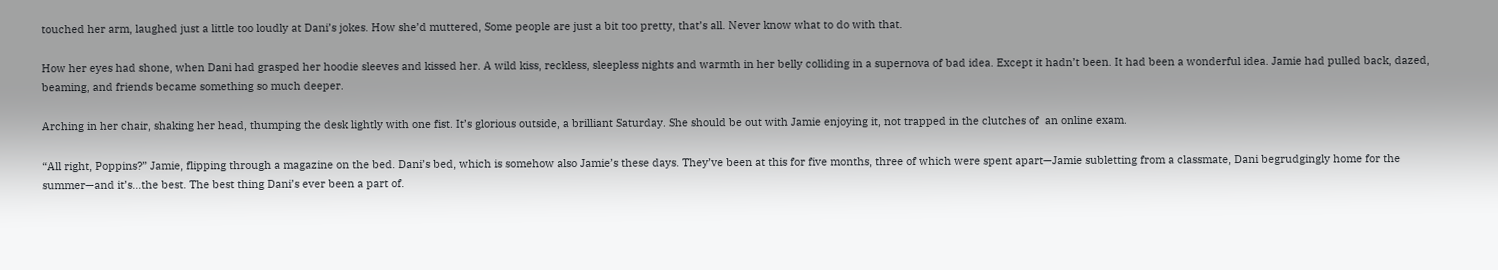touched her arm, laughed just a little too loudly at Dani’s jokes. How she’d muttered, Some people are just a bit too pretty, that’s all. Never know what to do with that.

How her eyes had shone, when Dani had grasped her hoodie sleeves and kissed her. A wild kiss, reckless, sleepless nights and warmth in her belly colliding in a supernova of bad idea. Except it hadn’t been. It had been a wonderful idea. Jamie had pulled back, dazed, beaming, and friends became something so much deeper.

Arching in her chair, shaking her head, thumping the desk lightly with one fist. It’s glorious outside, a brilliant Saturday. She should be out with Jamie enjoying it, not trapped in the clutches of  an online exam.

“All right, Poppins?” Jamie, flipping through a magazine on the bed. Dani’s bed, which is somehow also Jamie’s these days. They’ve been at this for five months, three of which were spent apart—Jamie subletting from a classmate, Dani begrudgingly home for the summer—and it’s…the best. The best thing Dani’s ever been a part of.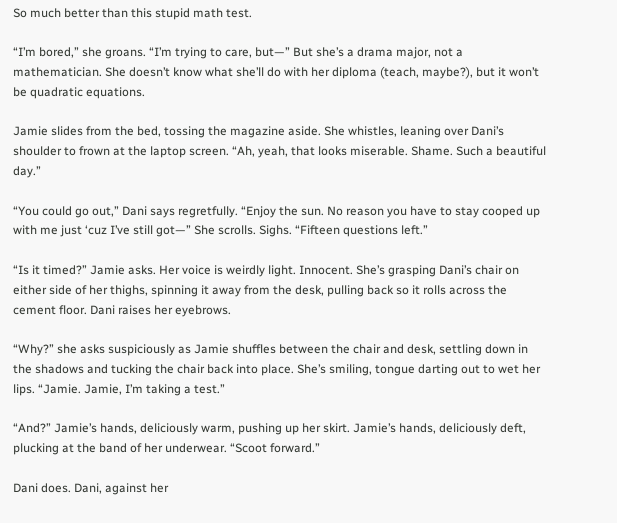So much better than this stupid math test.

“I’m bored,” she groans. “I’m trying to care, but—” But she’s a drama major, not a mathematician. She doesn’t know what she’ll do with her diploma (teach, maybe?), but it won’t be quadratic equations.

Jamie slides from the bed, tossing the magazine aside. She whistles, leaning over Dani’s shoulder to frown at the laptop screen. “Ah, yeah, that looks miserable. Shame. Such a beautiful day.”

“You could go out,” Dani says regretfully. “Enjoy the sun. No reason you have to stay cooped up with me just ‘cuz I’ve still got—” She scrolls. Sighs. “Fifteen questions left.”

“Is it timed?” Jamie asks. Her voice is weirdly light. Innocent. She’s grasping Dani’s chair on either side of her thighs, spinning it away from the desk, pulling back so it rolls across the cement floor. Dani raises her eyebrows.

“Why?” she asks suspiciously as Jamie shuffles between the chair and desk, settling down in the shadows and tucking the chair back into place. She’s smiling, tongue darting out to wet her lips. “Jamie. Jamie, I’m taking a test.”

“And?” Jamie’s hands, deliciously warm, pushing up her skirt. Jamie’s hands, deliciously deft, plucking at the band of her underwear. “Scoot forward.”

Dani does. Dani, against her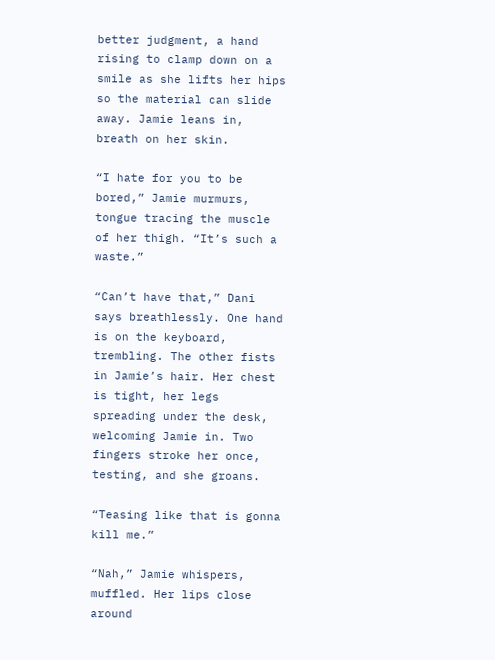better judgment, a hand rising to clamp down on a smile as she lifts her hips so the material can slide away. Jamie leans in, breath on her skin.

“I hate for you to be bored,” Jamie murmurs, tongue tracing the muscle of her thigh. “It’s such a waste.”

“Can’t have that,” Dani says breathlessly. One hand is on the keyboard, trembling. The other fists in Jamie’s hair. Her chest is tight, her legs spreading under the desk, welcoming Jamie in. Two fingers stroke her once, testing, and she groans.

“Teasing like that is gonna kill me.”

“Nah,” Jamie whispers, muffled. Her lips close around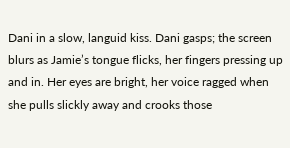Dani in a slow, languid kiss. Dani gasps; the screen blurs as Jamie’s tongue flicks, her fingers pressing up and in. Her eyes are bright, her voice ragged when she pulls slickly away and crooks those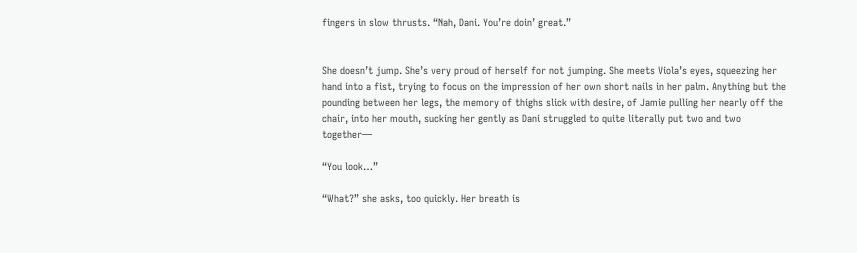fingers in slow thrusts. “Nah, Dani. You’re doin’ great.”


She doesn’t jump. She’s very proud of herself for not jumping. She meets Viola’s eyes, squeezing her hand into a fist, trying to focus on the impression of her own short nails in her palm. Anything but the pounding between her legs, the memory of thighs slick with desire, of Jamie pulling her nearly off the chair, into her mouth, sucking her gently as Dani struggled to quite literally put two and two together—

“You look…”

“What?” she asks, too quickly. Her breath is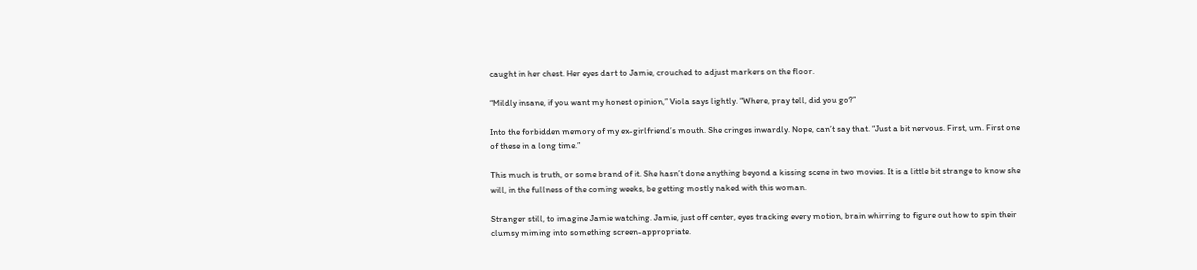caught in her chest. Her eyes dart to Jamie, crouched to adjust markers on the floor.

“Mildly insane, if you want my honest opinion,” Viola says lightly. “Where, pray tell, did you go?”

Into the forbidden memory of my ex-girlfriend’s mouth. She cringes inwardly. Nope, can’t say that. “Just a bit nervous. First, um. First one of these in a long time.”

This much is truth, or some brand of it. She hasn’t done anything beyond a kissing scene in two movies. It is a little bit strange to know she will, in the fullness of the coming weeks, be getting mostly naked with this woman.

Stranger still, to imagine Jamie watching. Jamie, just off center, eyes tracking every motion, brain whirring to figure out how to spin their clumsy miming into something screen-appropriate.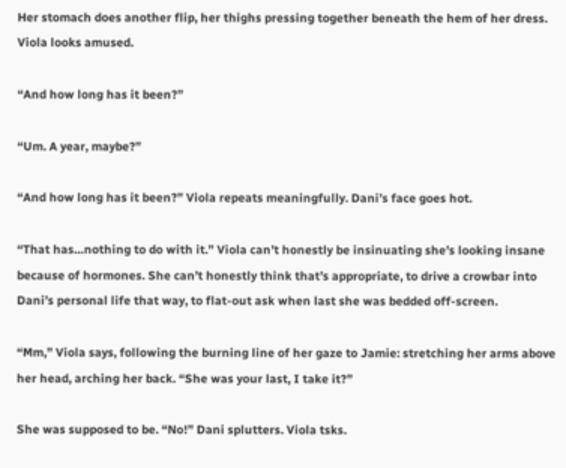Her stomach does another flip, her thighs pressing together beneath the hem of her dress. Viola looks amused.

“And how long has it been?”

“Um. A year, maybe?”

“And how long has it been?” Viola repeats meaningfully. Dani’s face goes hot.

“That has…nothing to do with it.” Viola can’t honestly be insinuating she’s looking insane because of hormones. She can’t honestly think that’s appropriate, to drive a crowbar into Dani’s personal life that way, to flat-out ask when last she was bedded off-screen.

“Mm,” Viola says, following the burning line of her gaze to Jamie: stretching her arms above her head, arching her back. “She was your last, I take it?”

She was supposed to be. “No!” Dani splutters. Viola tsks.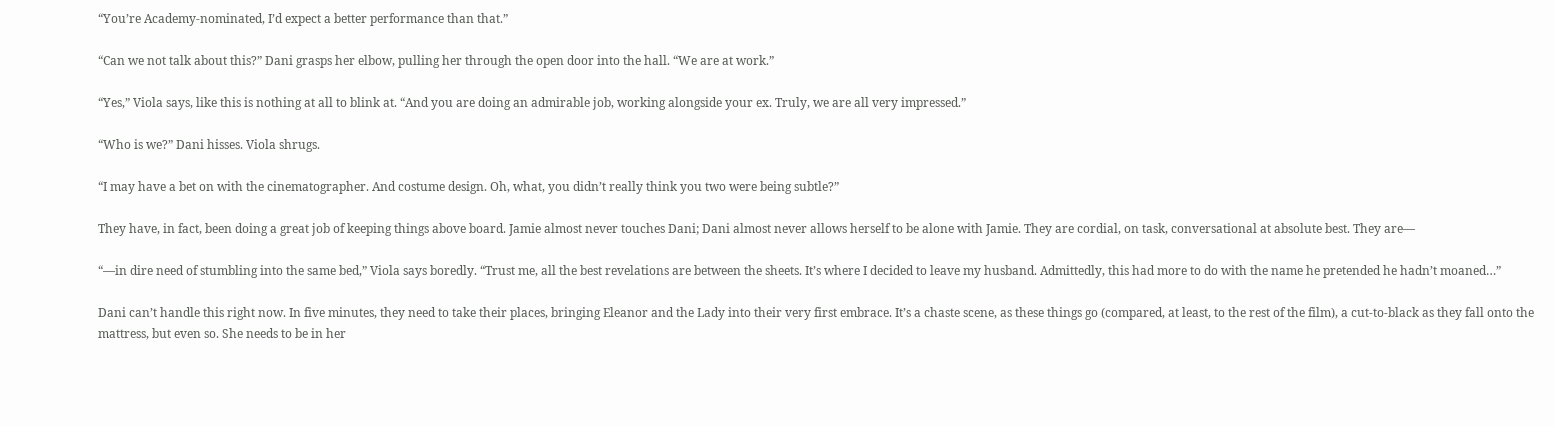“You’re Academy-nominated, I’d expect a better performance than that.”

“Can we not talk about this?” Dani grasps her elbow, pulling her through the open door into the hall. “We are at work.”

“Yes,” Viola says, like this is nothing at all to blink at. “And you are doing an admirable job, working alongside your ex. Truly, we are all very impressed.”

“Who is we?” Dani hisses. Viola shrugs.

“I may have a bet on with the cinematographer. And costume design. Oh, what, you didn’t really think you two were being subtle?”

They have, in fact, been doing a great job of keeping things above board. Jamie almost never touches Dani; Dani almost never allows herself to be alone with Jamie. They are cordial, on task, conversational at absolute best. They are—

“—in dire need of stumbling into the same bed,” Viola says boredly. “Trust me, all the best revelations are between the sheets. It’s where I decided to leave my husband. Admittedly, this had more to do with the name he pretended he hadn’t moaned…”

Dani can’t handle this right now. In five minutes, they need to take their places, bringing Eleanor and the Lady into their very first embrace. It’s a chaste scene, as these things go (compared, at least, to the rest of the film), a cut-to-black as they fall onto the mattress, but even so. She needs to be in her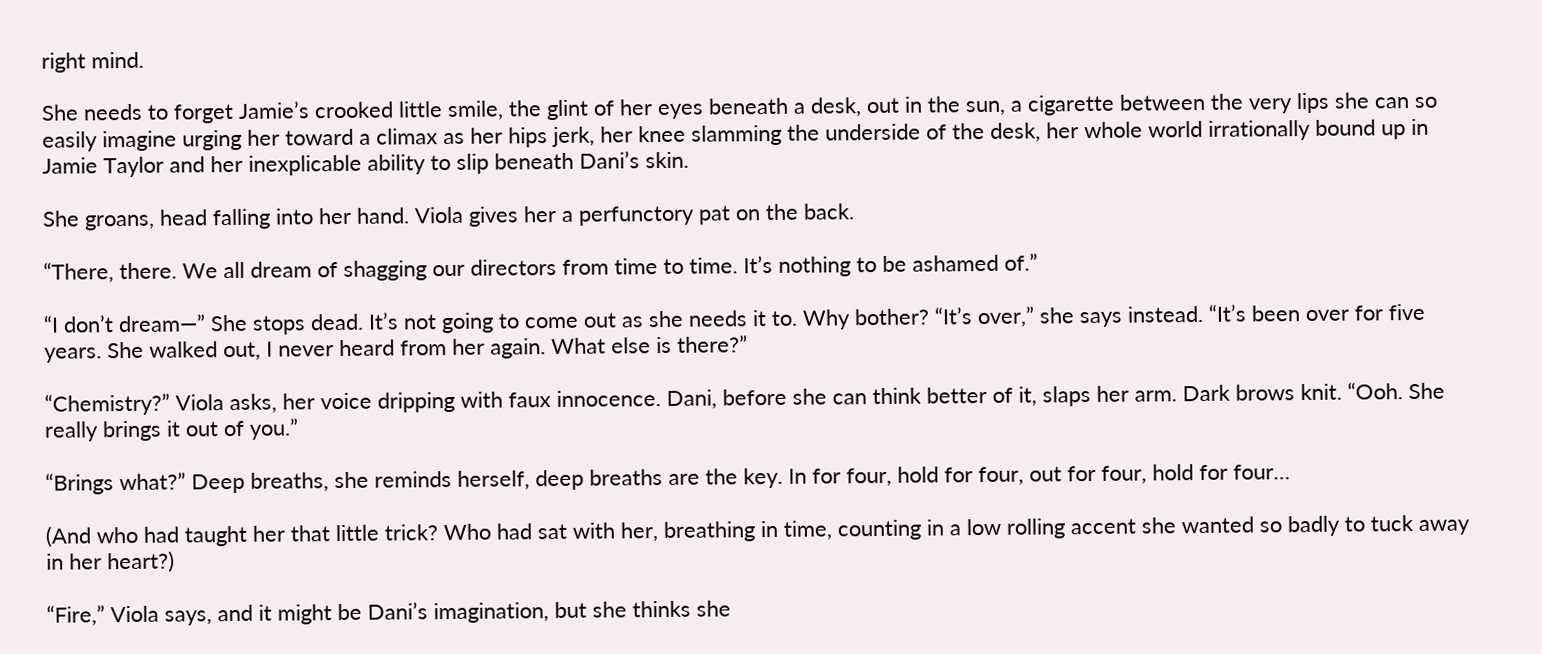right mind.

She needs to forget Jamie’s crooked little smile, the glint of her eyes beneath a desk, out in the sun, a cigarette between the very lips she can so easily imagine urging her toward a climax as her hips jerk, her knee slamming the underside of the desk, her whole world irrationally bound up in Jamie Taylor and her inexplicable ability to slip beneath Dani’s skin.

She groans, head falling into her hand. Viola gives her a perfunctory pat on the back.

“There, there. We all dream of shagging our directors from time to time. It’s nothing to be ashamed of.”

“I don’t dream—” She stops dead. It’s not going to come out as she needs it to. Why bother? “It’s over,” she says instead. “It’s been over for five years. She walked out, I never heard from her again. What else is there?”

“Chemistry?” Viola asks, her voice dripping with faux innocence. Dani, before she can think better of it, slaps her arm. Dark brows knit. “Ooh. She really brings it out of you.”

“Brings what?” Deep breaths, she reminds herself, deep breaths are the key. In for four, hold for four, out for four, hold for four…

(And who had taught her that little trick? Who had sat with her, breathing in time, counting in a low rolling accent she wanted so badly to tuck away in her heart?)

“Fire,” Viola says, and it might be Dani’s imagination, but she thinks she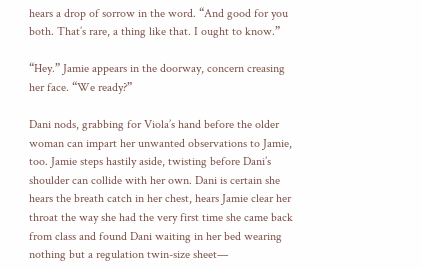hears a drop of sorrow in the word. “And good for you both. That’s rare, a thing like that. I ought to know.”

“Hey.” Jamie appears in the doorway, concern creasing her face. “We ready?”

Dani nods, grabbing for Viola’s hand before the older woman can impart her unwanted observations to Jamie, too. Jamie steps hastily aside, twisting before Dani’s shoulder can collide with her own. Dani is certain she hears the breath catch in her chest, hears Jamie clear her throat the way she had the very first time she came back from class and found Dani waiting in her bed wearing nothing but a regulation twin-size sheet—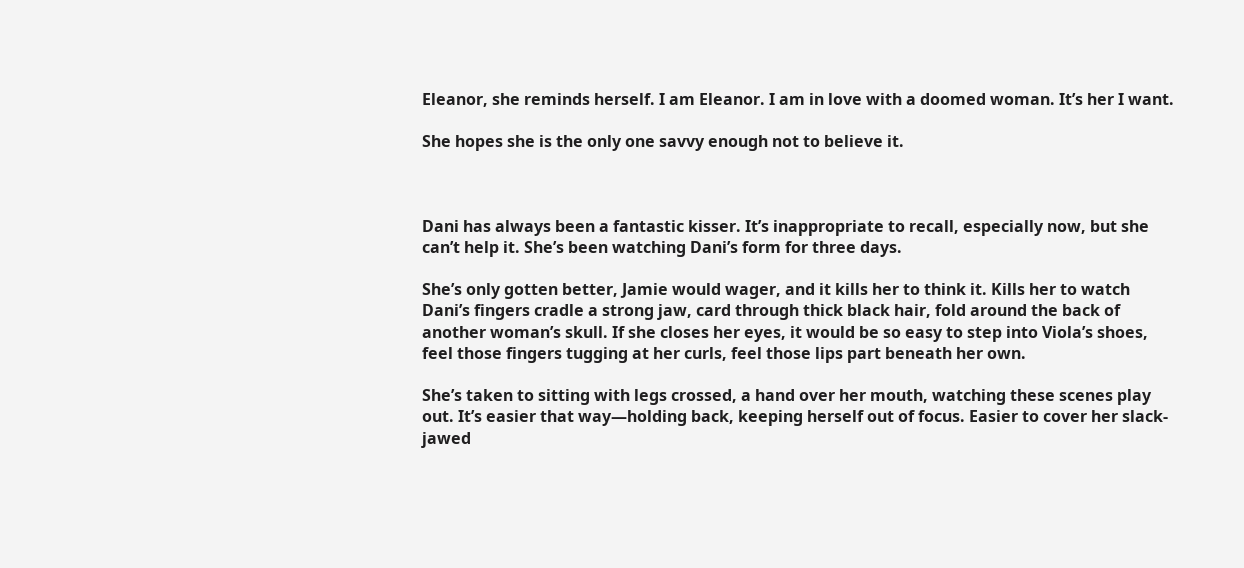Eleanor, she reminds herself. I am Eleanor. I am in love with a doomed woman. It’s her I want.

She hopes she is the only one savvy enough not to believe it.



Dani has always been a fantastic kisser. It’s inappropriate to recall, especially now, but she can’t help it. She’s been watching Dani’s form for three days.

She’s only gotten better, Jamie would wager, and it kills her to think it. Kills her to watch Dani’s fingers cradle a strong jaw, card through thick black hair, fold around the back of another woman’s skull. If she closes her eyes, it would be so easy to step into Viola’s shoes, feel those fingers tugging at her curls, feel those lips part beneath her own.

She’s taken to sitting with legs crossed, a hand over her mouth, watching these scenes play out. It’s easier that way—holding back, keeping herself out of focus. Easier to cover her slack-jawed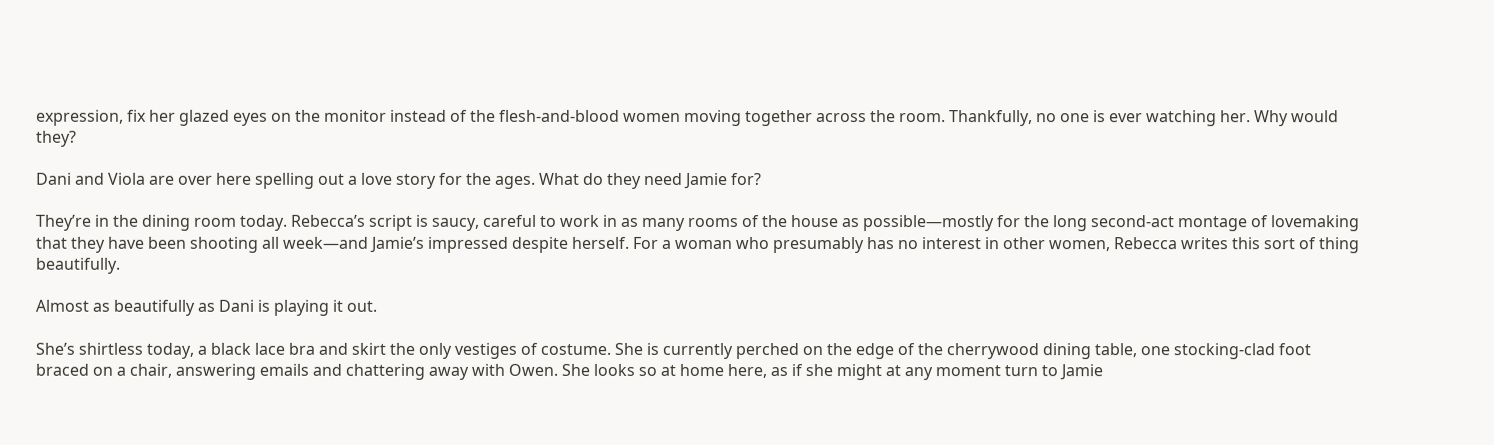expression, fix her glazed eyes on the monitor instead of the flesh-and-blood women moving together across the room. Thankfully, no one is ever watching her. Why would they?

Dani and Viola are over here spelling out a love story for the ages. What do they need Jamie for?

They’re in the dining room today. Rebecca’s script is saucy, careful to work in as many rooms of the house as possible—mostly for the long second-act montage of lovemaking that they have been shooting all week—and Jamie’s impressed despite herself. For a woman who presumably has no interest in other women, Rebecca writes this sort of thing beautifully.

Almost as beautifully as Dani is playing it out.

She’s shirtless today, a black lace bra and skirt the only vestiges of costume. She is currently perched on the edge of the cherrywood dining table, one stocking-clad foot braced on a chair, answering emails and chattering away with Owen. She looks so at home here, as if she might at any moment turn to Jamie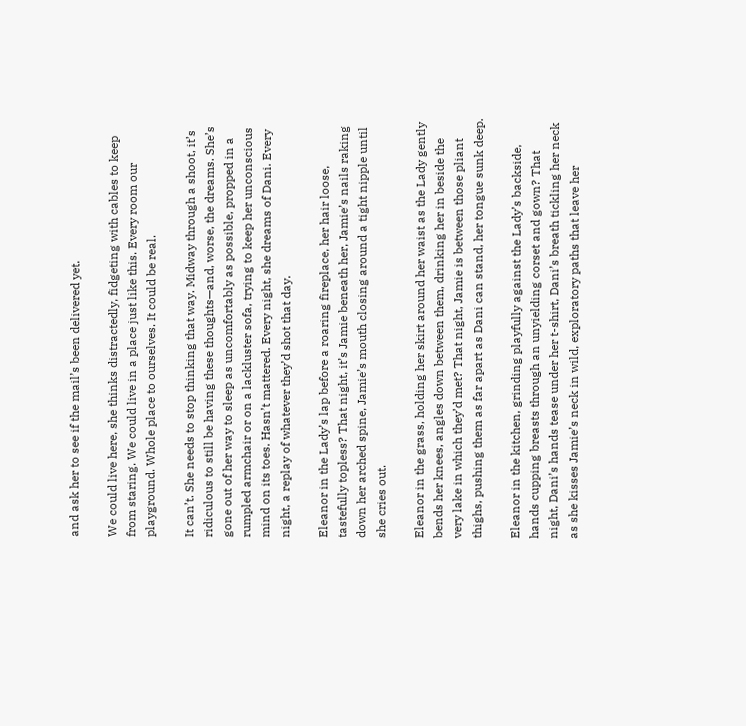and ask her to see if the mail’s been delivered yet.

We could live here, she thinks distractedly, fidgeting with cables to keep from staring. We could live in a place just like this. Every room our playground. Whole place to ourselves. It could be real.

It can’t. She needs to stop thinking that way. Midway through a shoot, it’s ridiculous to still be having these thoughts—and, worse, the dreams. She’s gone out of her way to sleep as uncomfortably as possible, propped in a rumpled armchair or on a lackluster sofa, trying to keep her unconscious mind on its toes. Hasn’t mattered. Every night, she dreams of Dani. Every night, a replay of whatever they’d shot that day.

Eleanor in the Lady’s lap before a roaring fireplace, her hair loose, tastefully topless? That night, it’s Jamie beneath her, Jamie’s nails raking down her arched spine, Jamie’s mouth closing around a tight nipple until she cries out.

Eleanor in the grass, holding her skirt around her waist as the Lady gently bends her knees, angles down between them, drinking her in beside the very lake in which they’d met? That night, Jamie is between those pliant thighs, pushing them as far apart as Dani can stand, her tongue sunk deep.

Eleanor in the kitchen, grinding playfully against the Lady’s backside, hands cupping breasts through an unyielding corset and gown? That night, Dani’s hands tease under her t-shirt, Dani’s breath tickling her neck as she kisses Jamie’s neck in wild, exploratory paths that leave her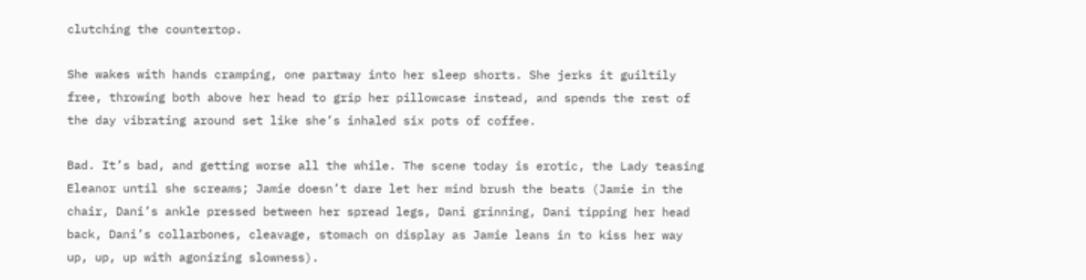clutching the countertop.

She wakes with hands cramping, one partway into her sleep shorts. She jerks it guiltily free, throwing both above her head to grip her pillowcase instead, and spends the rest of the day vibrating around set like she’s inhaled six pots of coffee.

Bad. It’s bad, and getting worse all the while. The scene today is erotic, the Lady teasing Eleanor until she screams; Jamie doesn’t dare let her mind brush the beats (Jamie in the chair, Dani’s ankle pressed between her spread legs, Dani grinning, Dani tipping her head back, Dani’s collarbones, cleavage, stomach on display as Jamie leans in to kiss her way up, up, up with agonizing slowness).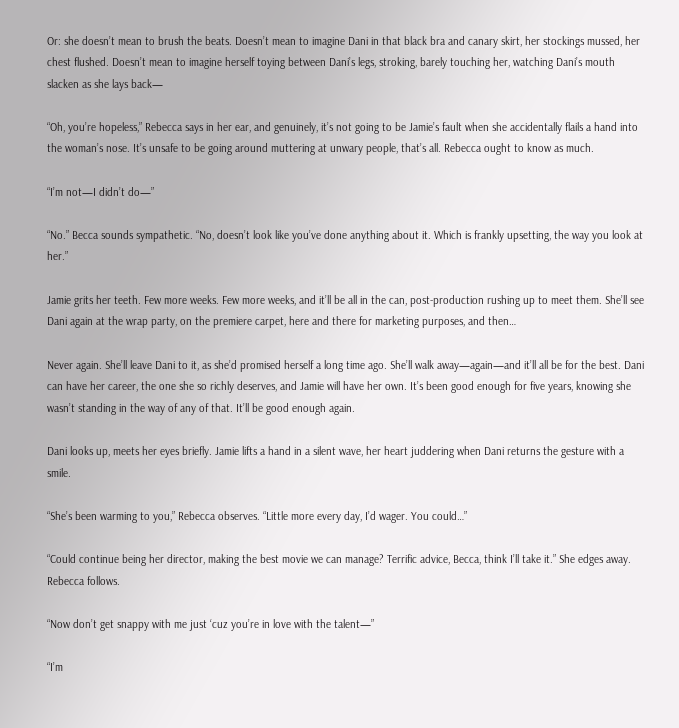Or: she doesn’t mean to brush the beats. Doesn’t mean to imagine Dani in that black bra and canary skirt, her stockings mussed, her chest flushed. Doesn’t mean to imagine herself toying between Dani’s legs, stroking, barely touching her, watching Dani’s mouth slacken as she lays back—

“Oh, you’re hopeless,” Rebecca says in her ear, and genuinely, it’s not going to be Jamie’s fault when she accidentally flails a hand into the woman’s nose. It’s unsafe to be going around muttering at unwary people, that’s all. Rebecca ought to know as much.

“I’m not—I didn’t do—”

“No.” Becca sounds sympathetic. “No, doesn’t look like you’ve done anything about it. Which is frankly upsetting, the way you look at her.”

Jamie grits her teeth. Few more weeks. Few more weeks, and it’ll be all in the can, post-production rushing up to meet them. She’ll see Dani again at the wrap party, on the premiere carpet, here and there for marketing purposes, and then…

Never again. She’ll leave Dani to it, as she’d promised herself a long time ago. She’ll walk away—again—and it’ll all be for the best. Dani can have her career, the one she so richly deserves, and Jamie will have her own. It’s been good enough for five years, knowing she wasn’t standing in the way of any of that. It’ll be good enough again.

Dani looks up, meets her eyes briefly. Jamie lifts a hand in a silent wave, her heart juddering when Dani returns the gesture with a smile.

“She’s been warming to you,” Rebecca observes. “Little more every day, I’d wager. You could…”

“Could continue being her director, making the best movie we can manage? Terrific advice, Becca, think I’ll take it.” She edges away. Rebecca follows.

“Now don’t get snappy with me just ‘cuz you’re in love with the talent—”

“I’m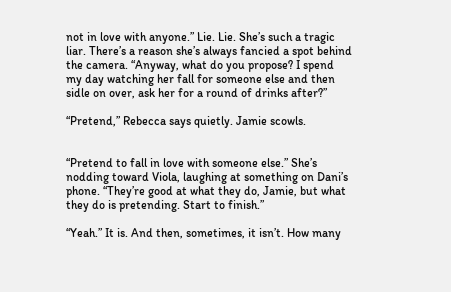not in love with anyone.” Lie. Lie. She’s such a tragic liar. There’s a reason she’s always fancied a spot behind the camera. “Anyway, what do you propose? I spend my day watching her fall for someone else and then sidle on over, ask her for a round of drinks after?”

“Pretend,” Rebecca says quietly. Jamie scowls.


“Pretend to fall in love with someone else.” She’s nodding toward Viola, laughing at something on Dani’s phone. “They’re good at what they do, Jamie, but what they do is pretending. Start to finish.”

“Yeah.” It is. And then, sometimes, it isn’t. How many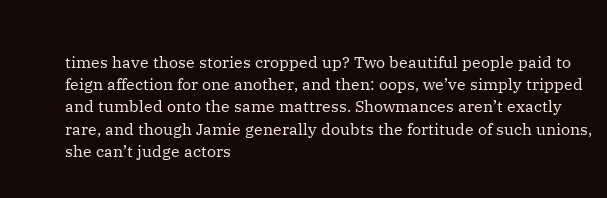times have those stories cropped up? Two beautiful people paid to feign affection for one another, and then: oops, we’ve simply tripped and tumbled onto the same mattress. Showmances aren’t exactly rare, and though Jamie generally doubts the fortitude of such unions, she can’t judge actors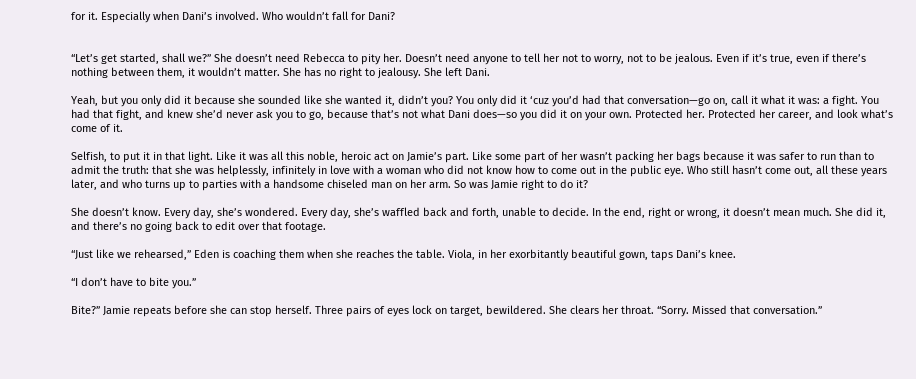for it. Especially when Dani’s involved. Who wouldn’t fall for Dani?


“Let’s get started, shall we?” She doesn’t need Rebecca to pity her. Doesn’t need anyone to tell her not to worry, not to be jealous. Even if it’s true, even if there’s nothing between them, it wouldn’t matter. She has no right to jealousy. She left Dani.

Yeah, but you only did it because she sounded like she wanted it, didn’t you? You only did it ‘cuz you’d had that conversation—go on, call it what it was: a fight. You had that fight, and knew she’d never ask you to go, because that’s not what Dani does—so you did it on your own. Protected her. Protected her career, and look what’s come of it.

Selfish, to put it in that light. Like it was all this noble, heroic act on Jamie’s part. Like some part of her wasn’t packing her bags because it was safer to run than to admit the truth: that she was helplessly, infinitely in love with a woman who did not know how to come out in the public eye. Who still hasn’t come out, all these years later, and who turns up to parties with a handsome chiseled man on her arm. So was Jamie right to do it?

She doesn’t know. Every day, she’s wondered. Every day, she’s waffled back and forth, unable to decide. In the end, right or wrong, it doesn’t mean much. She did it, and there’s no going back to edit over that footage.

“Just like we rehearsed,” Eden is coaching them when she reaches the table. Viola, in her exorbitantly beautiful gown, taps Dani’s knee.

“I don’t have to bite you.”

Bite?” Jamie repeats before she can stop herself. Three pairs of eyes lock on target, bewildered. She clears her throat. “Sorry. Missed that conversation.”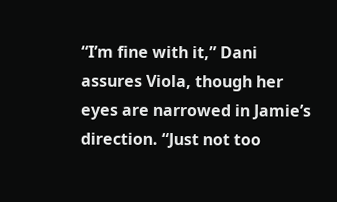“I’m fine with it,” Dani assures Viola, though her eyes are narrowed in Jamie’s direction. “Just not too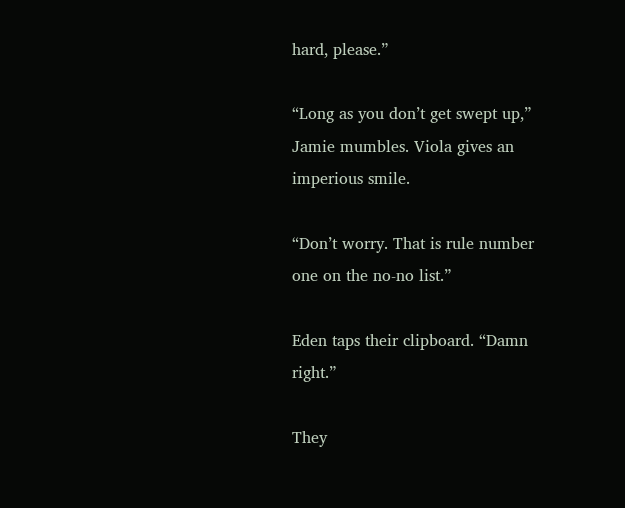hard, please.”

“Long as you don’t get swept up,” Jamie mumbles. Viola gives an imperious smile.

“Don’t worry. That is rule number one on the no-no list.”

Eden taps their clipboard. “Damn right.”

They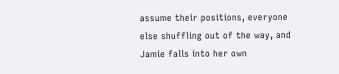assume their positions, everyone else shuffling out of the way, and Jamie falls into her own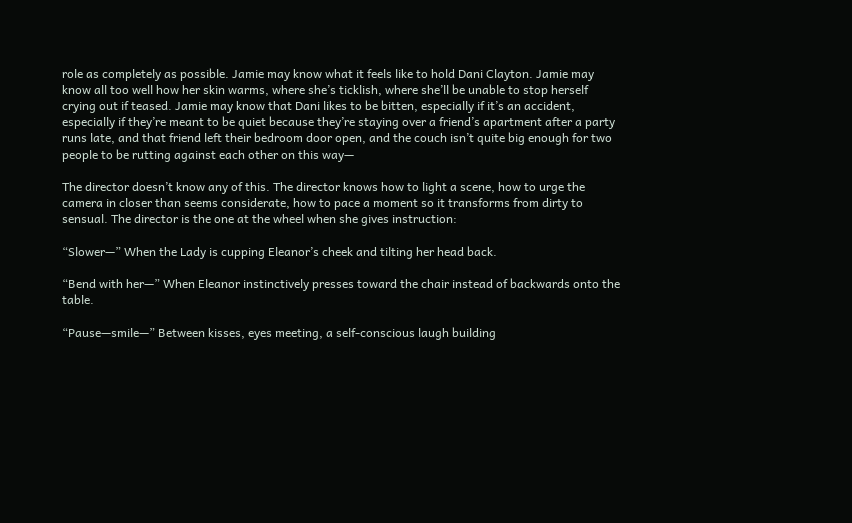role as completely as possible. Jamie may know what it feels like to hold Dani Clayton. Jamie may know all too well how her skin warms, where she’s ticklish, where she’ll be unable to stop herself crying out if teased. Jamie may know that Dani likes to be bitten, especially if it’s an accident, especially if they’re meant to be quiet because they’re staying over a friend’s apartment after a party runs late, and that friend left their bedroom door open, and the couch isn’t quite big enough for two people to be rutting against each other on this way—

The director doesn’t know any of this. The director knows how to light a scene, how to urge the camera in closer than seems considerate, how to pace a moment so it transforms from dirty to sensual. The director is the one at the wheel when she gives instruction:

“Slower—” When the Lady is cupping Eleanor’s cheek and tilting her head back.

“Bend with her—” When Eleanor instinctively presses toward the chair instead of backwards onto the table.

“Pause—smile—” Between kisses, eyes meeting, a self-conscious laugh building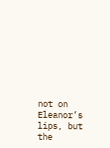not on Eleanor’s lips, but the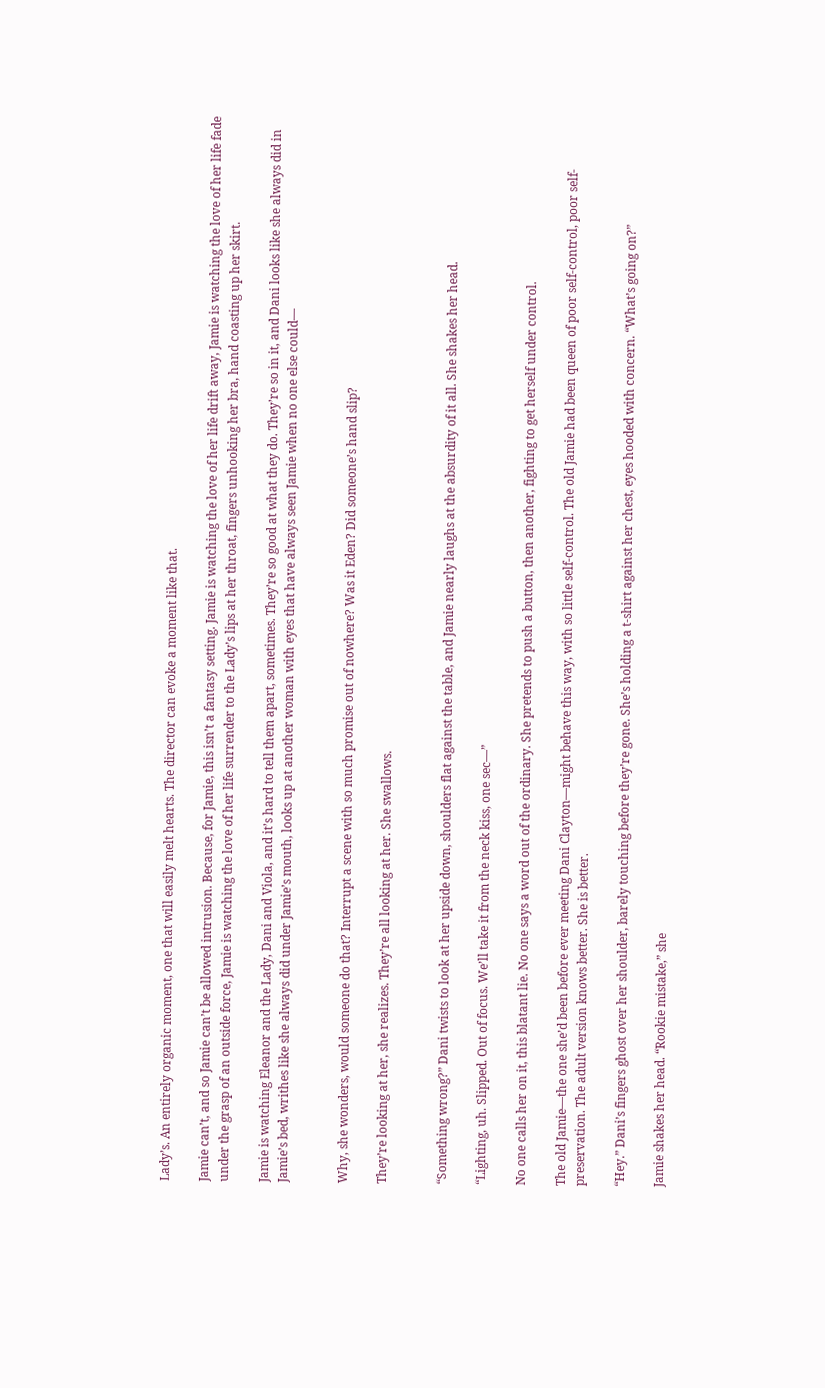Lady’s. An entirely organic moment, one that will easily melt hearts. The director can evoke a moment like that.

Jamie can’t, and so Jamie can’t be allowed intrusion. Because, for Jamie, this isn’t a fantasy setting. Jamie is watching the love of her life drift away, Jamie is watching the love of her life fade under the grasp of an outside force, Jamie is watching the love of her life surrender to the Lady’s lips at her throat, fingers unhooking her bra, hand coasting up her skirt.

Jamie is watching Eleanor and the Lady, Dani and Viola, and it’s hard to tell them apart, sometimes. They’re so good at what they do. They’re so in it, and Dani looks like she always did in Jamie’s bed, writhes like she always did under Jamie’s mouth, looks up at another woman with eyes that have always seen Jamie when no one else could—


Why, she wonders, would someone do that? Interrupt a scene with so much promise out of nowhere? Was it Eden? Did someone’s hand slip?

They’re looking at her, she realizes. They’re all looking at her. She swallows.


“Something wrong?” Dani twists to look at her upside down, shoulders flat against the table, and Jamie nearly laughs at the absurdity of it all. She shakes her head.

“Lighting, uh. Slipped. Out of focus. We’ll take it from the neck kiss, one sec—”

No one calls her on it, this blatant lie. No one says a word out of the ordinary. She pretends to push a button, then another, fighting to get herself under control.

The old Jamie—the one she’d been before ever meeting Dani Clayton—might behave this way, with so little self-control. The old Jamie had been queen of poor self-control, poor self-preservation. The adult version knows better. She is better.

“Hey.” Dani’s fingers ghost over her shoulder, barely touching before they’re gone. She’s holding a t-shirt against her chest, eyes hooded with concern. “What’s going on?”

Jamie shakes her head. “Rookie mistake,” she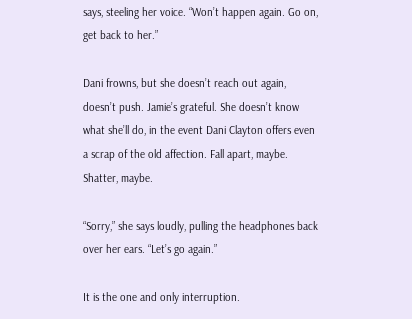says, steeling her voice. “Won’t happen again. Go on, get back to her.”

Dani frowns, but she doesn’t reach out again, doesn’t push. Jamie’s grateful. She doesn’t know what she’ll do, in the event Dani Clayton offers even a scrap of the old affection. Fall apart, maybe. Shatter, maybe.

“Sorry,” she says loudly, pulling the headphones back over her ears. “Let’s go again.”

It is the one and only interruption.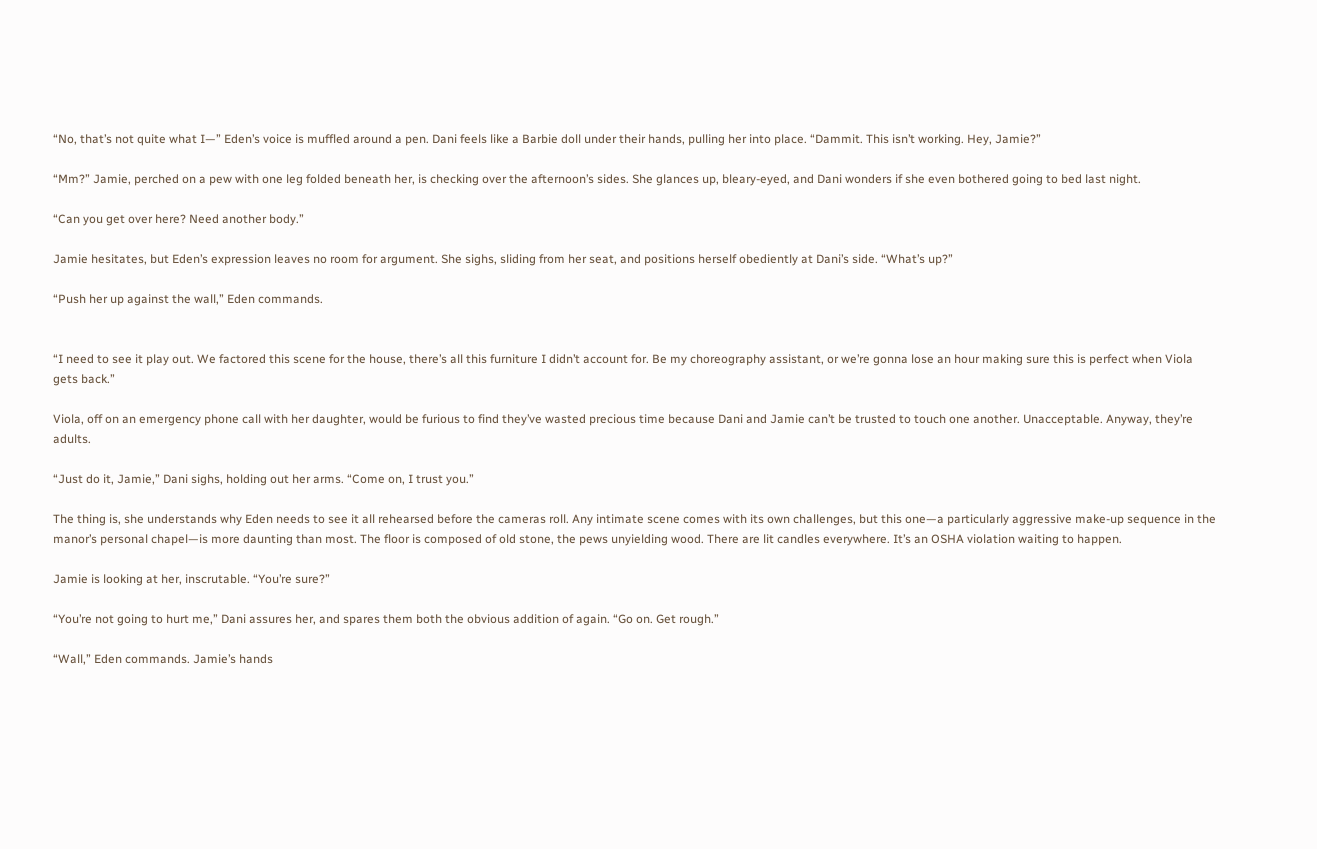“No, that’s not quite what I—” Eden’s voice is muffled around a pen. Dani feels like a Barbie doll under their hands, pulling her into place. “Dammit. This isn’t working. Hey, Jamie?”

“Mm?” Jamie, perched on a pew with one leg folded beneath her, is checking over the afternoon’s sides. She glances up, bleary-eyed, and Dani wonders if she even bothered going to bed last night.

“Can you get over here? Need another body.”

Jamie hesitates, but Eden’s expression leaves no room for argument. She sighs, sliding from her seat, and positions herself obediently at Dani’s side. “What’s up?”

“Push her up against the wall,” Eden commands.


“I need to see it play out. We factored this scene for the house, there’s all this furniture I didn’t account for. Be my choreography assistant, or we’re gonna lose an hour making sure this is perfect when Viola gets back.”

Viola, off on an emergency phone call with her daughter, would be furious to find they’ve wasted precious time because Dani and Jamie can’t be trusted to touch one another. Unacceptable. Anyway, they’re adults.

“Just do it, Jamie,” Dani sighs, holding out her arms. “Come on, I trust you.”

The thing is, she understands why Eden needs to see it all rehearsed before the cameras roll. Any intimate scene comes with its own challenges, but this one—a particularly aggressive make-up sequence in the manor’s personal chapel—is more daunting than most. The floor is composed of old stone, the pews unyielding wood. There are lit candles everywhere. It’s an OSHA violation waiting to happen.

Jamie is looking at her, inscrutable. “You’re sure?”

“You’re not going to hurt me,” Dani assures her, and spares them both the obvious addition of again. “Go on. Get rough.”

“Wall,” Eden commands. Jamie’s hands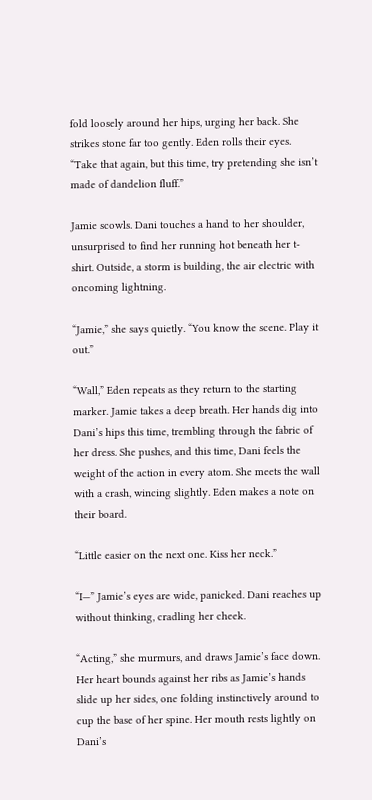fold loosely around her hips, urging her back. She strikes stone far too gently. Eden rolls their eyes. “Take that again, but this time, try pretending she isn’t made of dandelion fluff.”

Jamie scowls. Dani touches a hand to her shoulder, unsurprised to find her running hot beneath her t-shirt. Outside, a storm is building, the air electric with oncoming lightning.

“Jamie,” she says quietly. “You know the scene. Play it out.”

“Wall,” Eden repeats as they return to the starting marker. Jamie takes a deep breath. Her hands dig into Dani’s hips this time, trembling through the fabric of her dress. She pushes, and this time, Dani feels the weight of the action in every atom. She meets the wall with a crash, wincing slightly. Eden makes a note on their board.

“Little easier on the next one. Kiss her neck.”

“I—” Jamie’s eyes are wide, panicked. Dani reaches up without thinking, cradling her cheek.

“Acting,” she murmurs, and draws Jamie’s face down. Her heart bounds against her ribs as Jamie’s hands slide up her sides, one folding instinctively around to cup the base of her spine. Her mouth rests lightly on Dani’s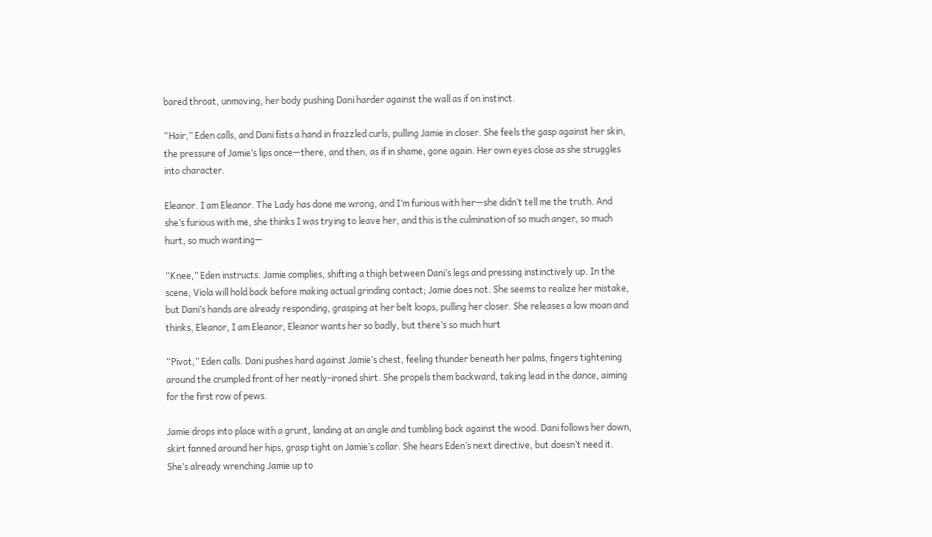bared throat, unmoving, her body pushing Dani harder against the wall as if on instinct.

“Hair,” Eden calls, and Dani fists a hand in frazzled curls, pulling Jamie in closer. She feels the gasp against her skin, the pressure of Jamie’s lips once—there, and then, as if in shame, gone again. Her own eyes close as she struggles into character.

Eleanor. I am Eleanor. The Lady has done me wrong, and I’m furious with her—she didn’t tell me the truth. And she’s furious with me, she thinks I was trying to leave her, and this is the culmination of so much anger, so much hurt, so much wanting—

“Knee,” Eden instructs. Jamie complies, shifting a thigh between Dani’s legs and pressing instinctively up. In the scene, Viola will hold back before making actual grinding contact; Jamie does not. She seems to realize her mistake, but Dani’s hands are already responding, grasping at her belt loops, pulling her closer. She releases a low moan and thinks, Eleanor, I am Eleanor, Eleanor wants her so badly, but there’s so much hurt

“Pivot,” Eden calls. Dani pushes hard against Jamie’s chest, feeling thunder beneath her palms, fingers tightening around the crumpled front of her neatly-ironed shirt. She propels them backward, taking lead in the dance, aiming for the first row of pews.

Jamie drops into place with a grunt, landing at an angle and tumbling back against the wood. Dani follows her down, skirt fanned around her hips, grasp tight on Jamie’s collar. She hears Eden’s next directive, but doesn’t need it. She’s already wrenching Jamie up to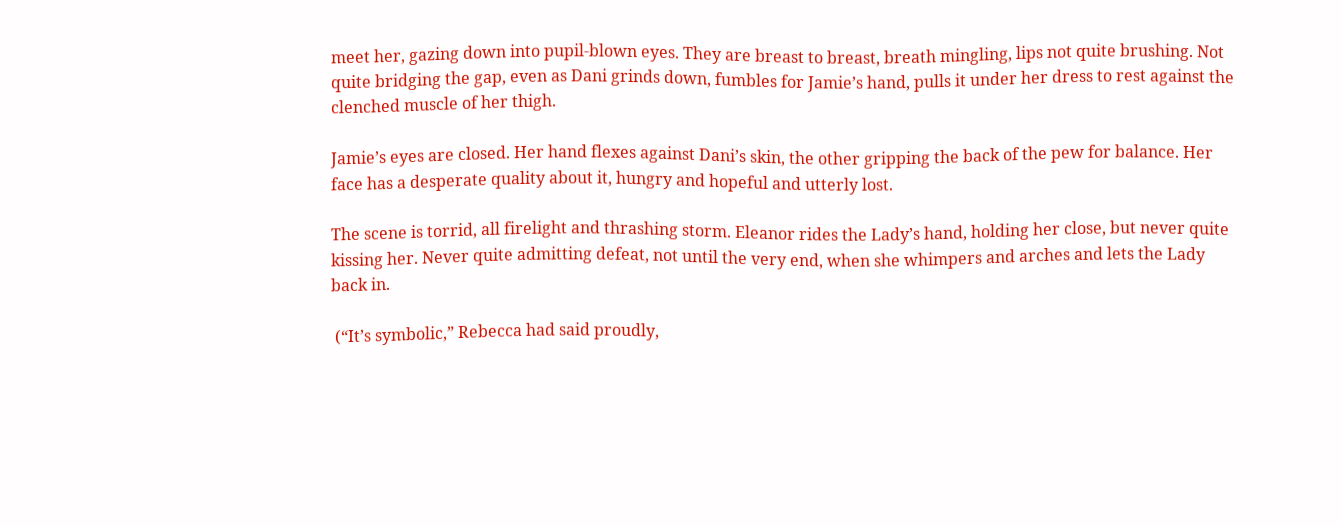meet her, gazing down into pupil-blown eyes. They are breast to breast, breath mingling, lips not quite brushing. Not quite bridging the gap, even as Dani grinds down, fumbles for Jamie’s hand, pulls it under her dress to rest against the clenched muscle of her thigh.

Jamie’s eyes are closed. Her hand flexes against Dani’s skin, the other gripping the back of the pew for balance. Her face has a desperate quality about it, hungry and hopeful and utterly lost.

The scene is torrid, all firelight and thrashing storm. Eleanor rides the Lady’s hand, holding her close, but never quite kissing her. Never quite admitting defeat, not until the very end, when she whimpers and arches and lets the Lady back in.

 (“It’s symbolic,” Rebecca had said proudly,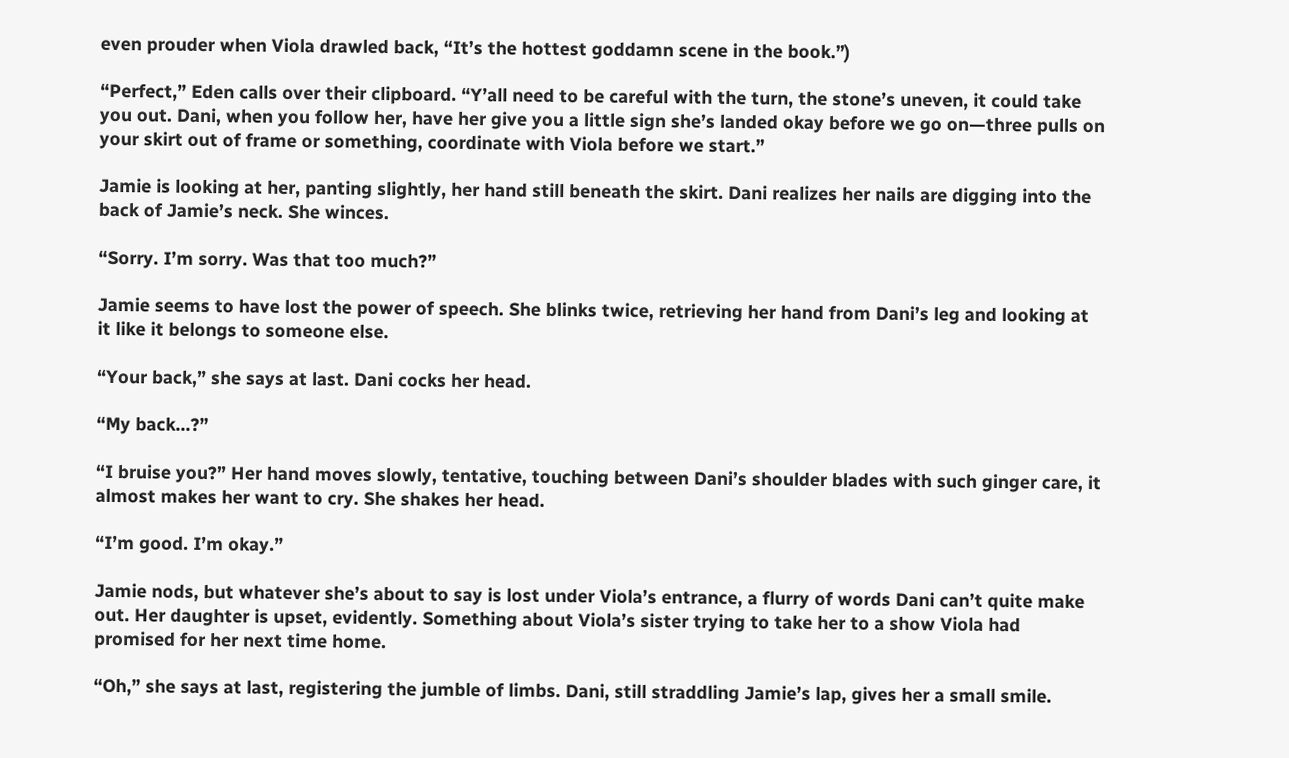even prouder when Viola drawled back, “It’s the hottest goddamn scene in the book.”)

“Perfect,” Eden calls over their clipboard. “Y’all need to be careful with the turn, the stone’s uneven, it could take you out. Dani, when you follow her, have her give you a little sign she’s landed okay before we go on—three pulls on your skirt out of frame or something, coordinate with Viola before we start.”

Jamie is looking at her, panting slightly, her hand still beneath the skirt. Dani realizes her nails are digging into the back of Jamie’s neck. She winces.

“Sorry. I’m sorry. Was that too much?”

Jamie seems to have lost the power of speech. She blinks twice, retrieving her hand from Dani’s leg and looking at it like it belongs to someone else.

“Your back,” she says at last. Dani cocks her head.

“My back…?”

“I bruise you?” Her hand moves slowly, tentative, touching between Dani’s shoulder blades with such ginger care, it almost makes her want to cry. She shakes her head.

“I’m good. I’m okay.”

Jamie nods, but whatever she’s about to say is lost under Viola’s entrance, a flurry of words Dani can’t quite make out. Her daughter is upset, evidently. Something about Viola’s sister trying to take her to a show Viola had promised for her next time home.

“Oh,” she says at last, registering the jumble of limbs. Dani, still straddling Jamie’s lap, gives her a small smile.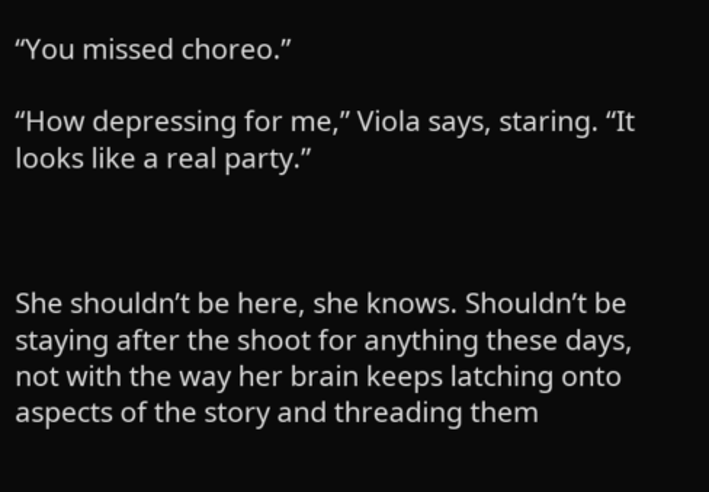“You missed choreo.”

“How depressing for me,” Viola says, staring. “It looks like a real party.”



She shouldn’t be here, she knows. Shouldn’t be staying after the shoot for anything these days, not with the way her brain keeps latching onto aspects of the story and threading them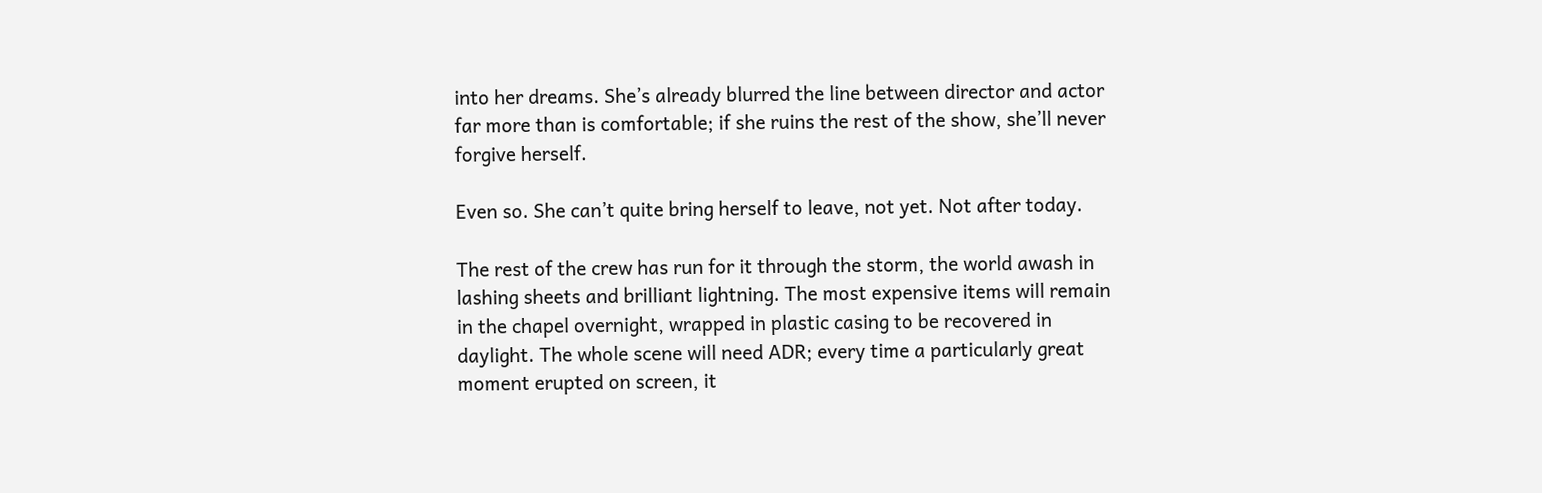into her dreams. She’s already blurred the line between director and actor far more than is comfortable; if she ruins the rest of the show, she’ll never forgive herself.

Even so. She can’t quite bring herself to leave, not yet. Not after today.

The rest of the crew has run for it through the storm, the world awash in lashing sheets and brilliant lightning. The most expensive items will remain in the chapel overnight, wrapped in plastic casing to be recovered in daylight. The whole scene will need ADR; every time a particularly great moment erupted on screen, it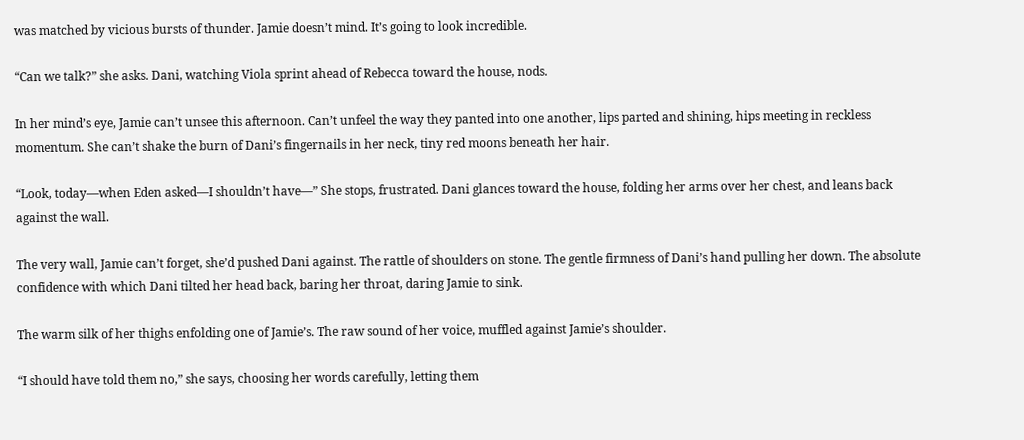was matched by vicious bursts of thunder. Jamie doesn’t mind. It’s going to look incredible.

“Can we talk?” she asks. Dani, watching Viola sprint ahead of Rebecca toward the house, nods.

In her mind’s eye, Jamie can’t unsee this afternoon. Can’t unfeel the way they panted into one another, lips parted and shining, hips meeting in reckless momentum. She can’t shake the burn of Dani’s fingernails in her neck, tiny red moons beneath her hair.

“Look, today—when Eden asked—I shouldn’t have—” She stops, frustrated. Dani glances toward the house, folding her arms over her chest, and leans back against the wall.

The very wall, Jamie can’t forget, she’d pushed Dani against. The rattle of shoulders on stone. The gentle firmness of Dani’s hand pulling her down. The absolute confidence with which Dani tilted her head back, baring her throat, daring Jamie to sink.

The warm silk of her thighs enfolding one of Jamie’s. The raw sound of her voice, muffled against Jamie’s shoulder.

“I should have told them no,” she says, choosing her words carefully, letting them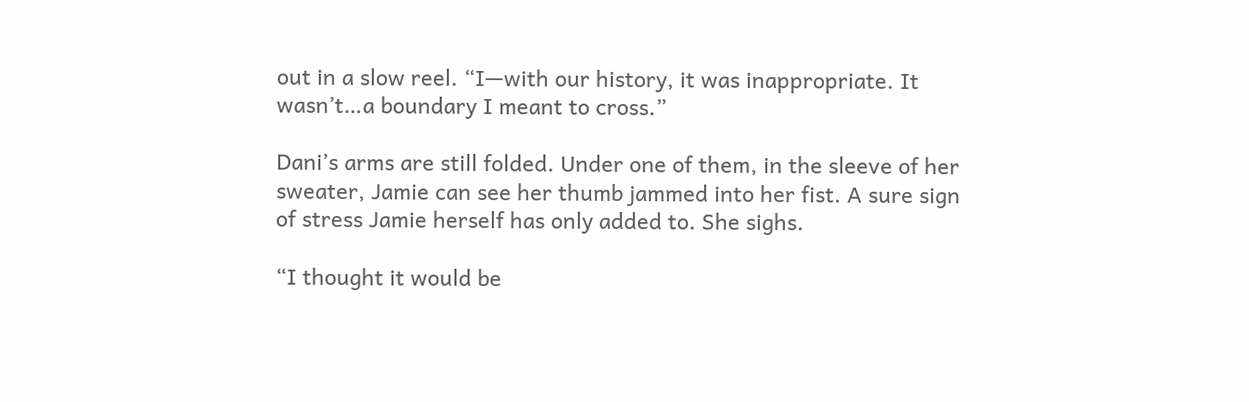out in a slow reel. “I—with our history, it was inappropriate. It wasn’t…a boundary I meant to cross.”

Dani’s arms are still folded. Under one of them, in the sleeve of her sweater, Jamie can see her thumb jammed into her fist. A sure sign of stress Jamie herself has only added to. She sighs.

“I thought it would be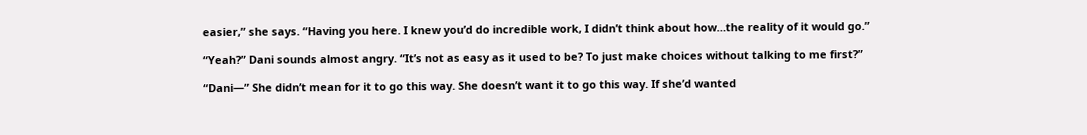easier,” she says. “Having you here. I knew you’d do incredible work, I didn’t think about how…the reality of it would go.”

“Yeah?” Dani sounds almost angry. “It’s not as easy as it used to be? To just make choices without talking to me first?”

“Dani—” She didn’t mean for it to go this way. She doesn’t want it to go this way. If she’d wanted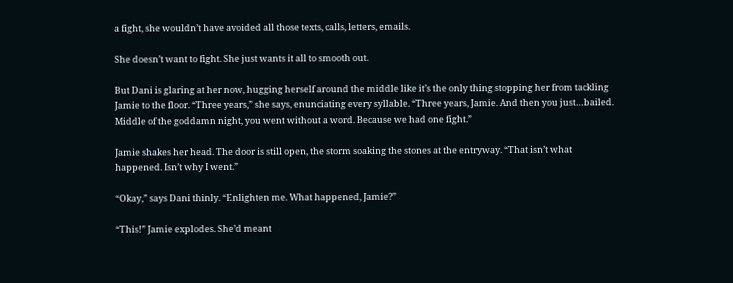a fight, she wouldn’t have avoided all those texts, calls, letters, emails.

She doesn’t want to fight. She just wants it all to smooth out.

But Dani is glaring at her now, hugging herself around the middle like it’s the only thing stopping her from tackling Jamie to the floor. “Three years,” she says, enunciating every syllable. “Three years, Jamie. And then you just…bailed. Middle of the goddamn night, you went without a word. Because we had one fight.”

Jamie shakes her head. The door is still open, the storm soaking the stones at the entryway. “That isn’t what happened. Isn’t why I went.”

“Okay,” says Dani thinly. “Enlighten me. What happened, Jamie?”

“This!” Jamie explodes. She’d meant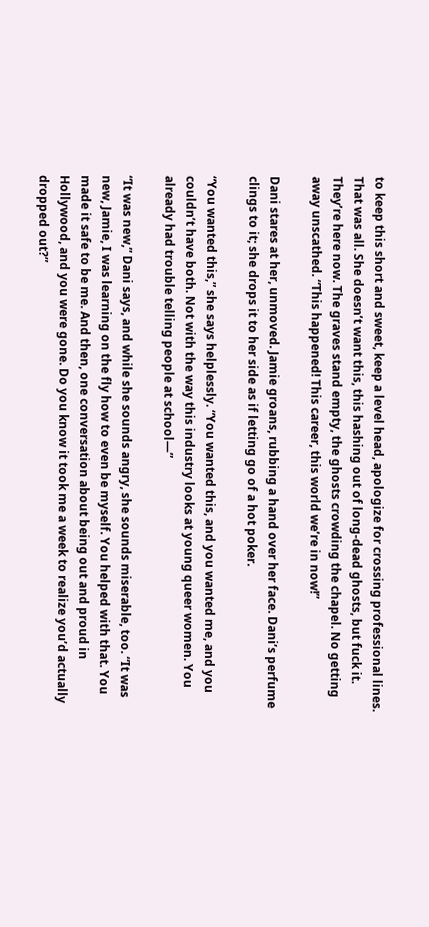to keep this short and sweet, keep a level head, apologize for crossing professional lines. That was all. She doesn’t want this, this hashing out of long-dead ghosts, but fuck it. They’re here now. The graves stand empty, the ghosts crowding the chapel. No getting away unscathed. “This happened! This career, this world we’re in now!”

Dani stares at her, unmoved. Jamie groans, rubbing a hand over her face. Dani’s perfume clings to it; she drops it to her side as if letting go of a hot poker.

“You wanted this,” she says helplessly. “You wanted this, and you wanted me, and you couldn’t have both. Not with the way this industry looks at young queer women. You already had trouble telling people at school—”

“It was new,” Dani says, and while she sounds angry, she sounds miserable, too. “It was new, Jamie, I was learning on the fly how to even be myself. You helped with that. You made it safe to be me. And then, one conversation about being out and proud in Hollywood, and you were gone. Do you know it took me a week to realize you’d actually dropped out?”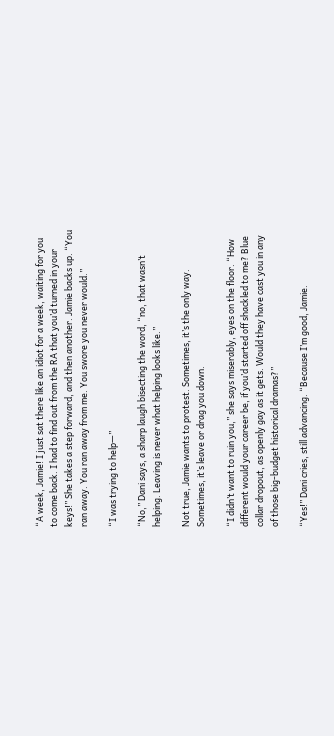“A week, Jamie! I just sat there like an idiot for a week, waiting for you to come back. I had to find out from the RA that you’d turned in your keys!” She takes a step forward, and then another. Jamie backs up. “You ran away. You ran away from me. You swore you never would.”

“I was trying to help—”

“No,” Dani says, a sharp laugh bisecting the word, “no, that wasn’t helping. Leaving is never what helping looks like.”

Not true, Jamie wants to protest. Sometimes, it’s the only way. Sometimes, it’s leave or drag you down.

“I didn’t want to ruin you,” she says miserably, eyes on the floor. “How different would your career be, if you’d started off shackled to me? Blue collar dropout, as openly gay as it gets. Would they have cast you in any of those big-budget historical dramas?”

“Yes!” Dani cries, still advancing. “Because I’m good, Jamie.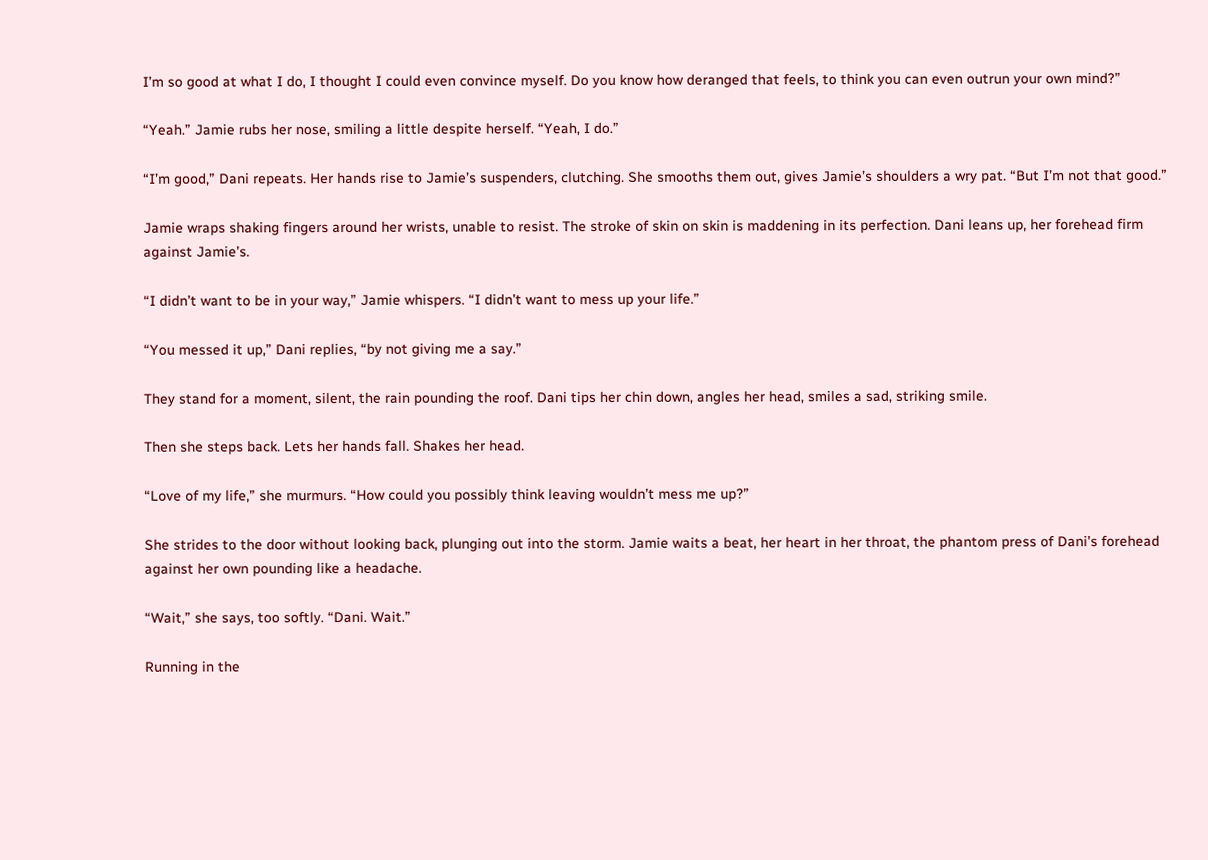I’m so good at what I do, I thought I could even convince myself. Do you know how deranged that feels, to think you can even outrun your own mind?”

“Yeah.” Jamie rubs her nose, smiling a little despite herself. “Yeah, I do.”

“I’m good,” Dani repeats. Her hands rise to Jamie’s suspenders, clutching. She smooths them out, gives Jamie’s shoulders a wry pat. “But I’m not that good.”

Jamie wraps shaking fingers around her wrists, unable to resist. The stroke of skin on skin is maddening in its perfection. Dani leans up, her forehead firm against Jamie’s.

“I didn’t want to be in your way,” Jamie whispers. “I didn’t want to mess up your life.”

“You messed it up,” Dani replies, “by not giving me a say.”

They stand for a moment, silent, the rain pounding the roof. Dani tips her chin down, angles her head, smiles a sad, striking smile.

Then she steps back. Lets her hands fall. Shakes her head.

“Love of my life,” she murmurs. “How could you possibly think leaving wouldn’t mess me up?”

She strides to the door without looking back, plunging out into the storm. Jamie waits a beat, her heart in her throat, the phantom press of Dani’s forehead against her own pounding like a headache.

“Wait,” she says, too softly. “Dani. Wait.”

Running in the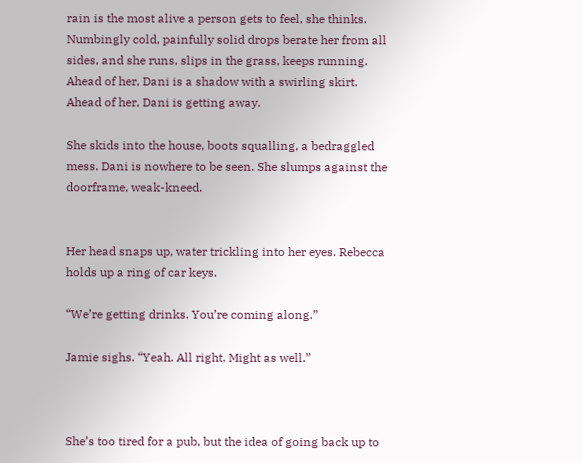rain is the most alive a person gets to feel, she thinks. Numbingly cold, painfully solid drops berate her from all sides, and she runs, slips in the grass, keeps running. Ahead of her, Dani is a shadow with a swirling skirt. Ahead of her, Dani is getting away.

She skids into the house, boots squalling, a bedraggled mess. Dani is nowhere to be seen. She slumps against the doorframe, weak-kneed.


Her head snaps up, water trickling into her eyes. Rebecca holds up a ring of car keys.

“We’re getting drinks. You’re coming along.”

Jamie sighs. “Yeah. All right. Might as well.”



She’s too tired for a pub, but the idea of going back up to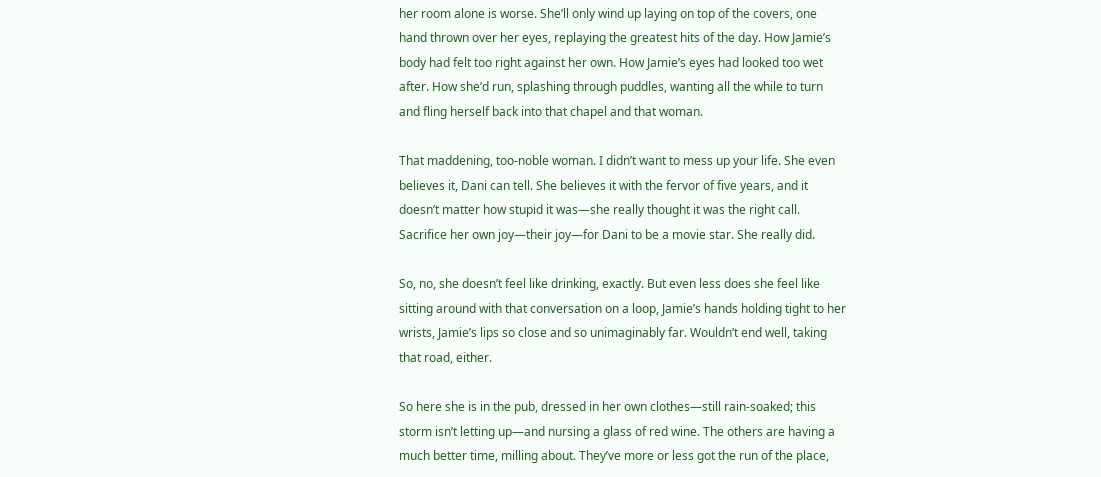her room alone is worse. She’ll only wind up laying on top of the covers, one hand thrown over her eyes, replaying the greatest hits of the day. How Jamie’s body had felt too right against her own. How Jamie’s eyes had looked too wet after. How she’d run, splashing through puddles, wanting all the while to turn and fling herself back into that chapel and that woman.

That maddening, too-noble woman. I didn’t want to mess up your life. She even believes it, Dani can tell. She believes it with the fervor of five years, and it doesn’t matter how stupid it was—she really thought it was the right call. Sacrifice her own joy—their joy—for Dani to be a movie star. She really did.

So, no, she doesn’t feel like drinking, exactly. But even less does she feel like sitting around with that conversation on a loop, Jamie’s hands holding tight to her wrists, Jamie’s lips so close and so unimaginably far. Wouldn’t end well, taking that road, either.

So here she is in the pub, dressed in her own clothes—still rain-soaked; this storm isn’t letting up—and nursing a glass of red wine. The others are having a much better time, milling about. They’ve more or less got the run of the place,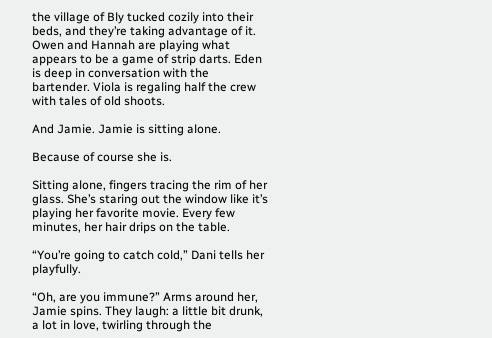the village of Bly tucked cozily into their beds, and they’re taking advantage of it. Owen and Hannah are playing what appears to be a game of strip darts. Eden is deep in conversation with the bartender. Viola is regaling half the crew with tales of old shoots.

And Jamie. Jamie is sitting alone.

Because of course she is.

Sitting alone, fingers tracing the rim of her glass. She’s staring out the window like it’s playing her favorite movie. Every few minutes, her hair drips on the table.

“You’re going to catch cold,” Dani tells her playfully.

“Oh, are you immune?” Arms around her, Jamie spins. They laugh: a little bit drunk, a lot in love, twirling through the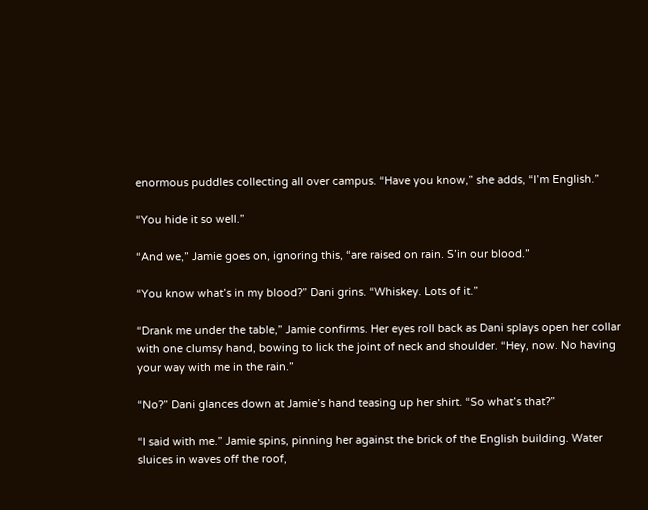enormous puddles collecting all over campus. “Have you know,” she adds, “I’m English.”

“You hide it so well.”

“And we,” Jamie goes on, ignoring this, “are raised on rain. S’in our blood.”

“You know what’s in my blood?” Dani grins. “Whiskey. Lots of it.”

“Drank me under the table,” Jamie confirms. Her eyes roll back as Dani splays open her collar with one clumsy hand, bowing to lick the joint of neck and shoulder. “Hey, now. No having your way with me in the rain.”

“No?” Dani glances down at Jamie’s hand teasing up her shirt. “So what’s that?”

“I said with me.” Jamie spins, pinning her against the brick of the English building. Water sluices in waves off the roof,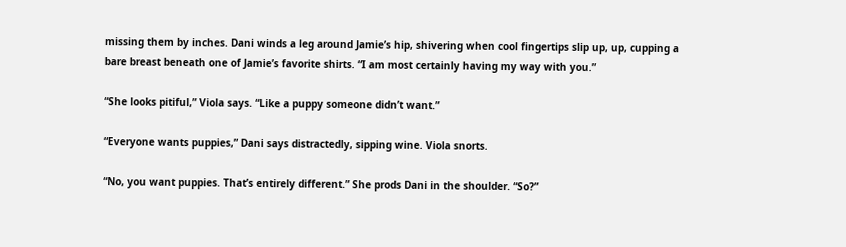missing them by inches. Dani winds a leg around Jamie’s hip, shivering when cool fingertips slip up, up, cupping a bare breast beneath one of Jamie’s favorite shirts. “I am most certainly having my way with you.”

“She looks pitiful,” Viola says. “Like a puppy someone didn’t want.”

“Everyone wants puppies,” Dani says distractedly, sipping wine. Viola snorts.

“No, you want puppies. That’s entirely different.” She prods Dani in the shoulder. “So?”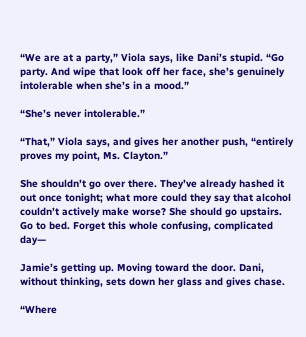“We are at a party,” Viola says, like Dani’s stupid. “Go party. And wipe that look off her face, she’s genuinely intolerable when she’s in a mood.”

“She’s never intolerable.”

“That,” Viola says, and gives her another push, “entirely proves my point, Ms. Clayton.”

She shouldn’t go over there. They’ve already hashed it out once tonight; what more could they say that alcohol couldn’t actively make worse? She should go upstairs. Go to bed. Forget this whole confusing, complicated day—

Jamie’s getting up. Moving toward the door. Dani, without thinking, sets down her glass and gives chase.

“Where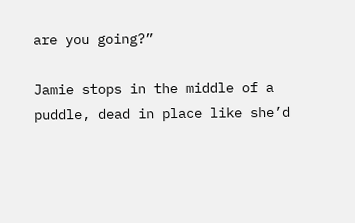are you going?”

Jamie stops in the middle of a puddle, dead in place like she’d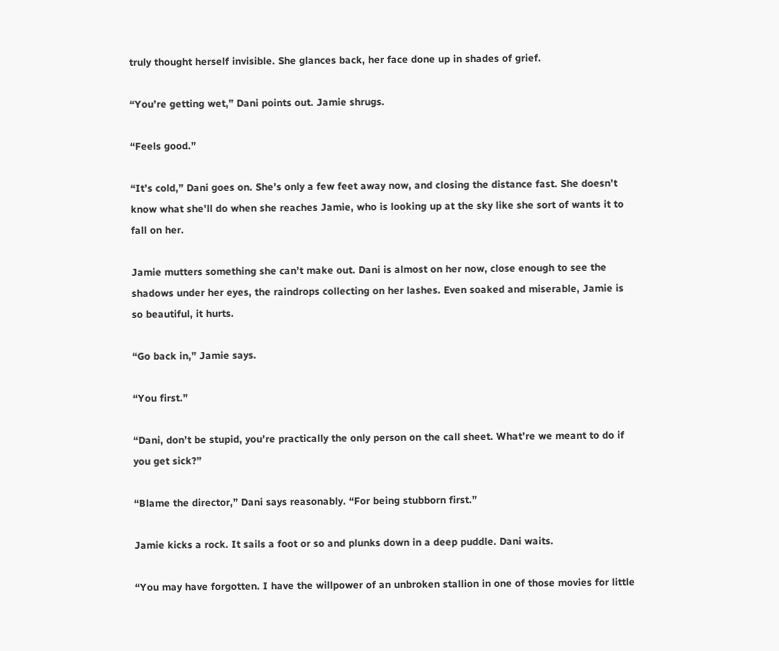truly thought herself invisible. She glances back, her face done up in shades of grief.

“You’re getting wet,” Dani points out. Jamie shrugs.

“Feels good.”

“It’s cold,” Dani goes on. She’s only a few feet away now, and closing the distance fast. She doesn’t know what she’ll do when she reaches Jamie, who is looking up at the sky like she sort of wants it to fall on her.

Jamie mutters something she can’t make out. Dani is almost on her now, close enough to see the shadows under her eyes, the raindrops collecting on her lashes. Even soaked and miserable, Jamie is so beautiful, it hurts.

“Go back in,” Jamie says.

“You first.”

“Dani, don’t be stupid, you’re practically the only person on the call sheet. What’re we meant to do if you get sick?”

“Blame the director,” Dani says reasonably. “For being stubborn first.”

Jamie kicks a rock. It sails a foot or so and plunks down in a deep puddle. Dani waits.

“You may have forgotten. I have the willpower of an unbroken stallion in one of those movies for little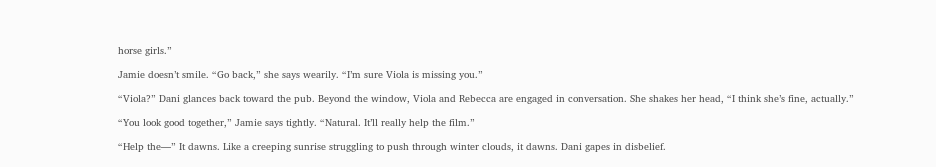horse girls.”

Jamie doesn’t smile. “Go back,” she says wearily. “I’m sure Viola is missing you.”

“Viola?” Dani glances back toward the pub. Beyond the window, Viola and Rebecca are engaged in conversation. She shakes her head, “I think she’s fine, actually.”

“You look good together,” Jamie says tightly. “Natural. It’ll really help the film.”

“Help the—” It dawns. Like a creeping sunrise struggling to push through winter clouds, it dawns. Dani gapes in disbelief.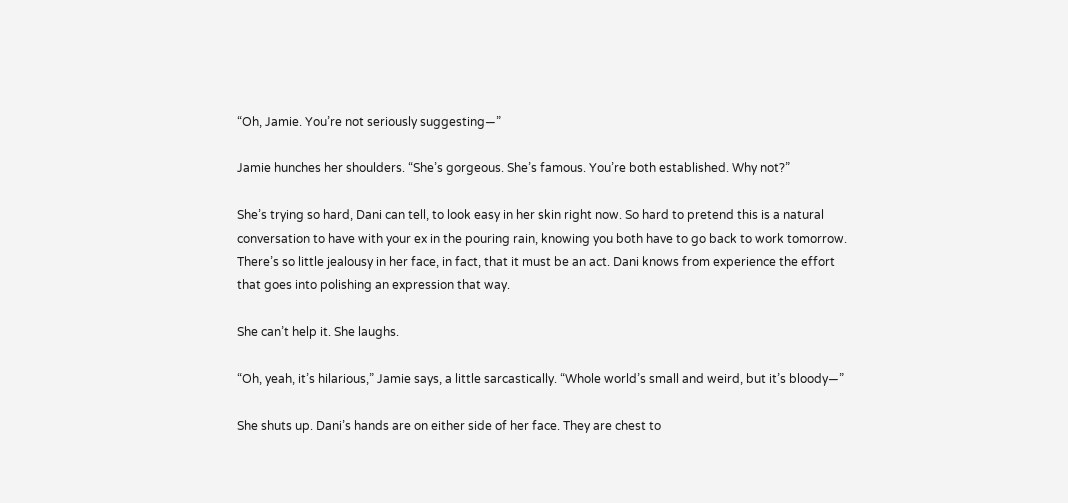“Oh, Jamie. You’re not seriously suggesting—”

Jamie hunches her shoulders. “She’s gorgeous. She’s famous. You’re both established. Why not?”

She’s trying so hard, Dani can tell, to look easy in her skin right now. So hard to pretend this is a natural conversation to have with your ex in the pouring rain, knowing you both have to go back to work tomorrow. There’s so little jealousy in her face, in fact, that it must be an act. Dani knows from experience the effort that goes into polishing an expression that way.

She can’t help it. She laughs.

“Oh, yeah, it’s hilarious,” Jamie says, a little sarcastically. “Whole world’s small and weird, but it’s bloody—”

She shuts up. Dani’s hands are on either side of her face. They are chest to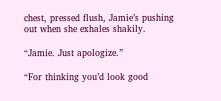chest, pressed flush, Jamie’s pushing out when she exhales shakily.

“Jamie. Just apologize.”

“For thinking you’d look good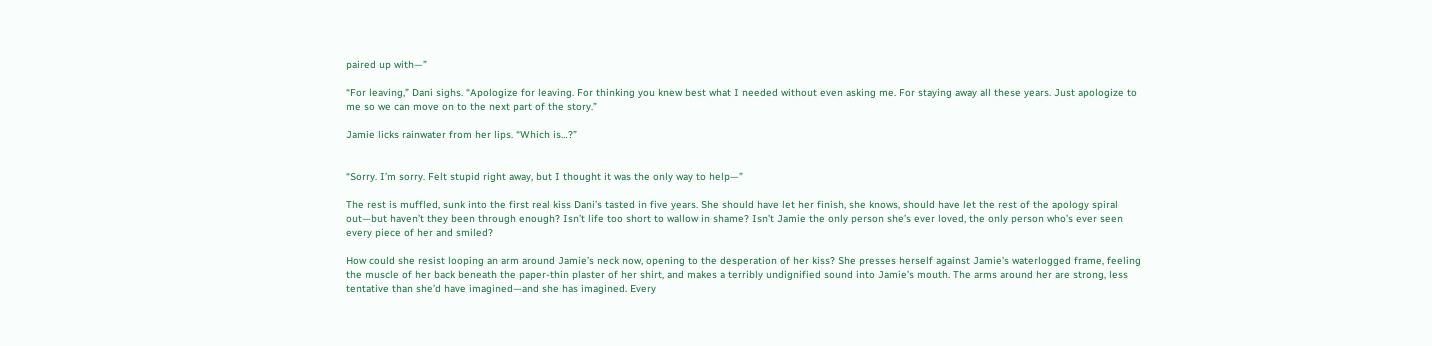paired up with—”

“For leaving,” Dani sighs. “Apologize for leaving. For thinking you knew best what I needed without even asking me. For staying away all these years. Just apologize to me so we can move on to the next part of the story.”

Jamie licks rainwater from her lips. “Which is…?”


“Sorry. I’m sorry. Felt stupid right away, but I thought it was the only way to help—”

The rest is muffled, sunk into the first real kiss Dani’s tasted in five years. She should have let her finish, she knows, should have let the rest of the apology spiral out—but haven’t they been through enough? Isn’t life too short to wallow in shame? Isn’t Jamie the only person she’s ever loved, the only person who’s ever seen every piece of her and smiled?

How could she resist looping an arm around Jamie’s neck now, opening to the desperation of her kiss? She presses herself against Jamie’s waterlogged frame, feeling the muscle of her back beneath the paper-thin plaster of her shirt, and makes a terribly undignified sound into Jamie’s mouth. The arms around her are strong, less tentative than she’d have imagined—and she has imagined. Every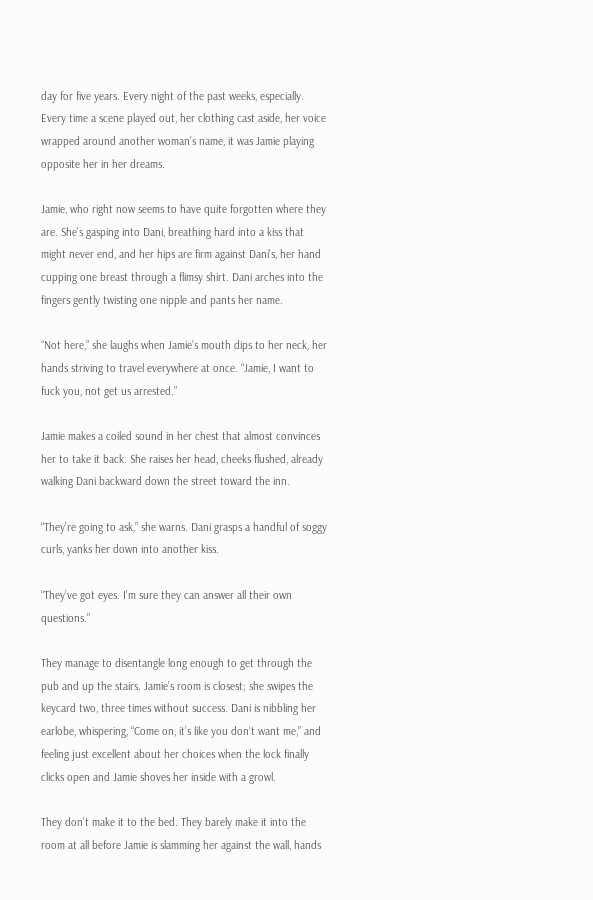day for five years. Every night of the past weeks, especially. Every time a scene played out, her clothing cast aside, her voice wrapped around another woman’s name, it was Jamie playing opposite her in her dreams.

Jamie, who right now seems to have quite forgotten where they are. She’s gasping into Dani, breathing hard into a kiss that might never end, and her hips are firm against Dani’s, her hand cupping one breast through a flimsy shirt. Dani arches into the fingers gently twisting one nipple and pants her name.

“Not here,” she laughs when Jamie’s mouth dips to her neck, her hands striving to travel everywhere at once. “Jamie, I want to fuck you, not get us arrested.”

Jamie makes a coiled sound in her chest that almost convinces her to take it back. She raises her head, cheeks flushed, already walking Dani backward down the street toward the inn.

“They’re going to ask,” she warns. Dani grasps a handful of soggy curls, yanks her down into another kiss.

“They’ve got eyes. I’m sure they can answer all their own questions.”

They manage to disentangle long enough to get through the pub and up the stairs. Jamie’s room is closest; she swipes the keycard two, three times without success. Dani is nibbling her earlobe, whispering, “Come on, it’s like you don’t want me,” and feeling just excellent about her choices when the lock finally clicks open and Jamie shoves her inside with a growl.

They don’t make it to the bed. They barely make it into the room at all before Jamie is slamming her against the wall, hands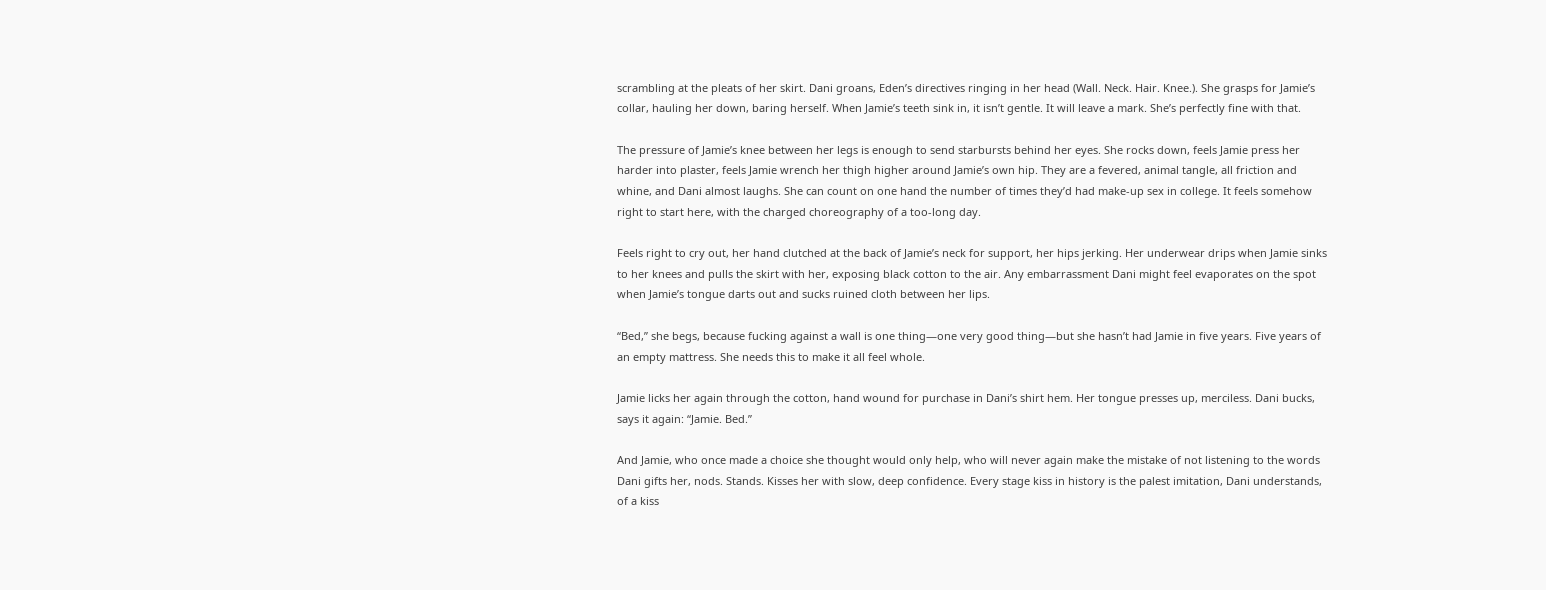scrambling at the pleats of her skirt. Dani groans, Eden’s directives ringing in her head (Wall. Neck. Hair. Knee.). She grasps for Jamie’s collar, hauling her down, baring herself. When Jamie’s teeth sink in, it isn’t gentle. It will leave a mark. She’s perfectly fine with that.

The pressure of Jamie’s knee between her legs is enough to send starbursts behind her eyes. She rocks down, feels Jamie press her harder into plaster, feels Jamie wrench her thigh higher around Jamie’s own hip. They are a fevered, animal tangle, all friction and whine, and Dani almost laughs. She can count on one hand the number of times they’d had make-up sex in college. It feels somehow right to start here, with the charged choreography of a too-long day.

Feels right to cry out, her hand clutched at the back of Jamie’s neck for support, her hips jerking. Her underwear drips when Jamie sinks to her knees and pulls the skirt with her, exposing black cotton to the air. Any embarrassment Dani might feel evaporates on the spot when Jamie’s tongue darts out and sucks ruined cloth between her lips.

“Bed,” she begs, because fucking against a wall is one thing—one very good thing—but she hasn’t had Jamie in five years. Five years of an empty mattress. She needs this to make it all feel whole.

Jamie licks her again through the cotton, hand wound for purchase in Dani’s shirt hem. Her tongue presses up, merciless. Dani bucks, says it again: “Jamie. Bed.”

And Jamie, who once made a choice she thought would only help, who will never again make the mistake of not listening to the words Dani gifts her, nods. Stands. Kisses her with slow, deep confidence. Every stage kiss in history is the palest imitation, Dani understands, of a kiss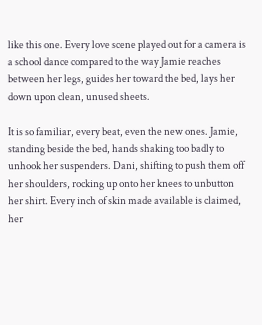like this one. Every love scene played out for a camera is a school dance compared to the way Jamie reaches between her legs, guides her toward the bed, lays her down upon clean, unused sheets.

It is so familiar, every beat, even the new ones. Jamie, standing beside the bed, hands shaking too badly to unhook her suspenders. Dani, shifting to push them off her shoulders, rocking up onto her knees to unbutton her shirt. Every inch of skin made available is claimed, her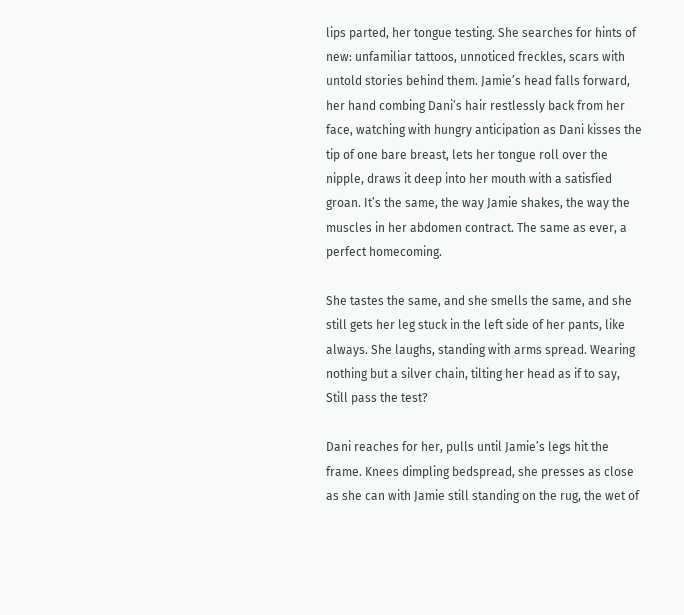lips parted, her tongue testing. She searches for hints of new: unfamiliar tattoos, unnoticed freckles, scars with untold stories behind them. Jamie’s head falls forward, her hand combing Dani’s hair restlessly back from her face, watching with hungry anticipation as Dani kisses the tip of one bare breast, lets her tongue roll over the nipple, draws it deep into her mouth with a satisfied groan. It’s the same, the way Jamie shakes, the way the muscles in her abdomen contract. The same as ever, a perfect homecoming.

She tastes the same, and she smells the same, and she still gets her leg stuck in the left side of her pants, like always. She laughs, standing with arms spread. Wearing nothing but a silver chain, tilting her head as if to say, Still pass the test?

Dani reaches for her, pulls until Jamie’s legs hit the frame. Knees dimpling bedspread, she presses as close as she can with Jamie still standing on the rug, the wet of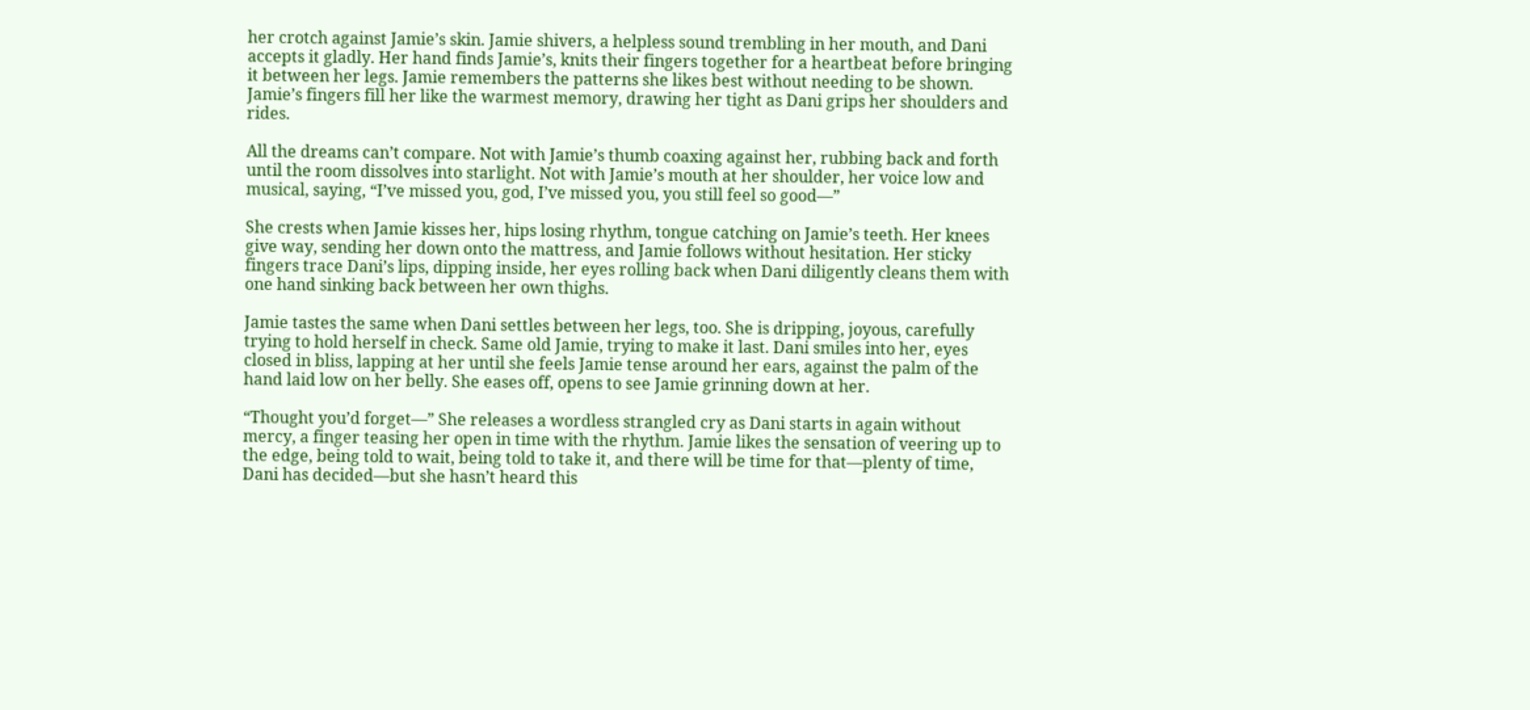her crotch against Jamie’s skin. Jamie shivers, a helpless sound trembling in her mouth, and Dani accepts it gladly. Her hand finds Jamie’s, knits their fingers together for a heartbeat before bringing it between her legs. Jamie remembers the patterns she likes best without needing to be shown. Jamie’s fingers fill her like the warmest memory, drawing her tight as Dani grips her shoulders and rides.

All the dreams can’t compare. Not with Jamie’s thumb coaxing against her, rubbing back and forth until the room dissolves into starlight. Not with Jamie’s mouth at her shoulder, her voice low and musical, saying, “I’ve missed you, god, I’ve missed you, you still feel so good—”

She crests when Jamie kisses her, hips losing rhythm, tongue catching on Jamie’s teeth. Her knees give way, sending her down onto the mattress, and Jamie follows without hesitation. Her sticky fingers trace Dani’s lips, dipping inside, her eyes rolling back when Dani diligently cleans them with one hand sinking back between her own thighs.

Jamie tastes the same when Dani settles between her legs, too. She is dripping, joyous, carefully trying to hold herself in check. Same old Jamie, trying to make it last. Dani smiles into her, eyes closed in bliss, lapping at her until she feels Jamie tense around her ears, against the palm of the hand laid low on her belly. She eases off, opens to see Jamie grinning down at her.

“Thought you’d forget—” She releases a wordless strangled cry as Dani starts in again without mercy, a finger teasing her open in time with the rhythm. Jamie likes the sensation of veering up to the edge, being told to wait, being told to take it, and there will be time for that—plenty of time, Dani has decided—but she hasn’t heard this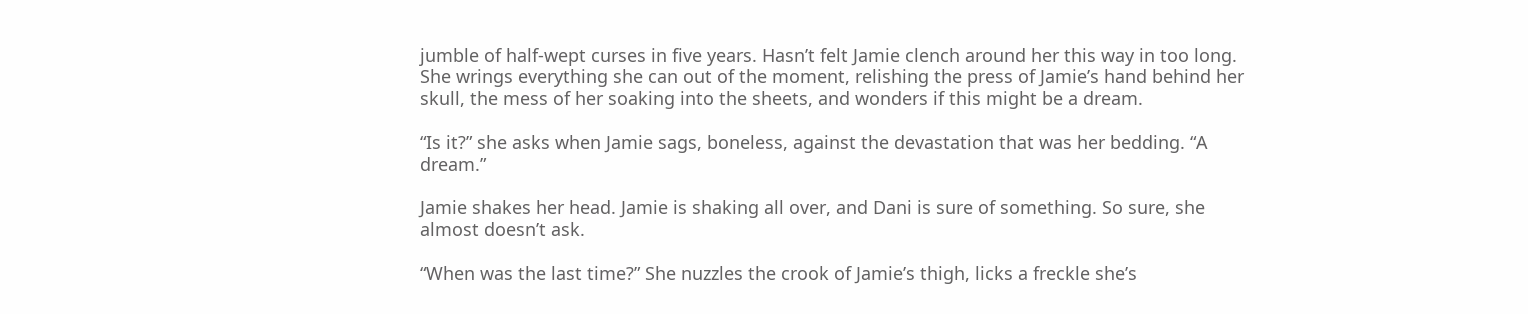jumble of half-wept curses in five years. Hasn’t felt Jamie clench around her this way in too long. She wrings everything she can out of the moment, relishing the press of Jamie’s hand behind her skull, the mess of her soaking into the sheets, and wonders if this might be a dream.

“Is it?” she asks when Jamie sags, boneless, against the devastation that was her bedding. “A dream.”

Jamie shakes her head. Jamie is shaking all over, and Dani is sure of something. So sure, she almost doesn’t ask.

“When was the last time?” She nuzzles the crook of Jamie’s thigh, licks a freckle she’s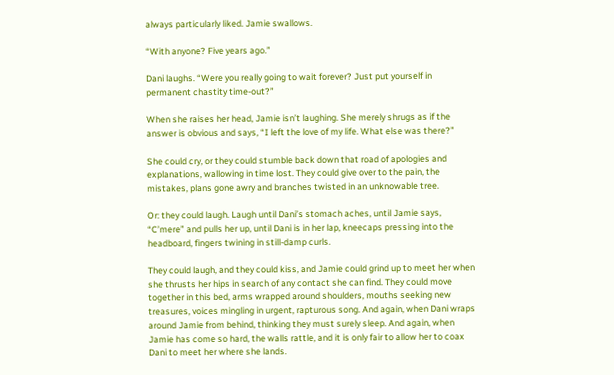always particularly liked. Jamie swallows.

“With anyone? Five years ago.”

Dani laughs. “Were you really going to wait forever? Just put yourself in permanent chastity time-out?”

When she raises her head, Jamie isn’t laughing. She merely shrugs as if the answer is obvious and says, “I left the love of my life. What else was there?”

She could cry, or they could stumble back down that road of apologies and explanations, wallowing in time lost. They could give over to the pain, the mistakes, plans gone awry and branches twisted in an unknowable tree.

Or: they could laugh. Laugh until Dani’s stomach aches, until Jamie says, “C’mere” and pulls her up, until Dani is in her lap, kneecaps pressing into the headboard, fingers twining in still-damp curls.

They could laugh, and they could kiss, and Jamie could grind up to meet her when she thrusts her hips in search of any contact she can find. They could move together in this bed, arms wrapped around shoulders, mouths seeking new treasures, voices mingling in urgent, rapturous song. And again, when Dani wraps around Jamie from behind, thinking they must surely sleep. And again, when Jamie has come so hard, the walls rattle, and it is only fair to allow her to coax Dani to meet her where she lands.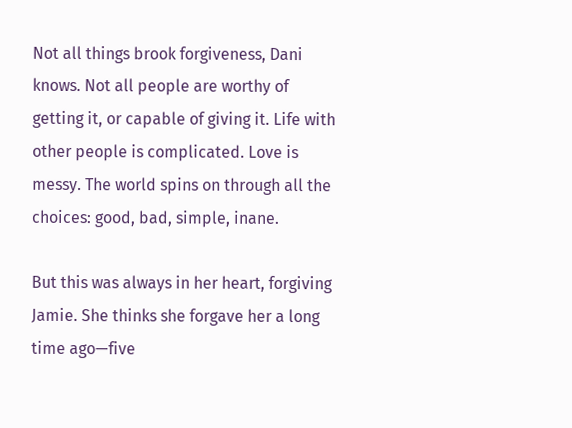Not all things brook forgiveness, Dani knows. Not all people are worthy of getting it, or capable of giving it. Life with other people is complicated. Love is messy. The world spins on through all the choices: good, bad, simple, inane.

But this was always in her heart, forgiving Jamie. She thinks she forgave her a long time ago—five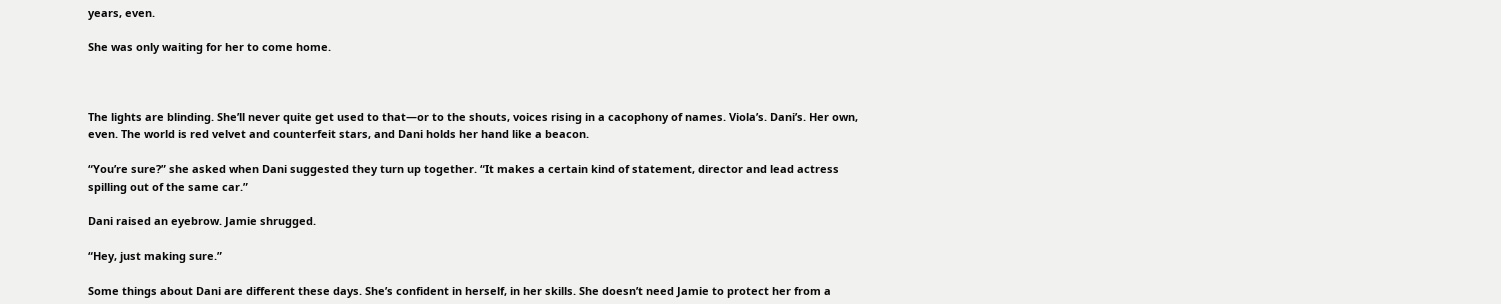years, even.

She was only waiting for her to come home.



The lights are blinding. She’ll never quite get used to that—or to the shouts, voices rising in a cacophony of names. Viola’s. Dani’s. Her own, even. The world is red velvet and counterfeit stars, and Dani holds her hand like a beacon.

“You’re sure?” she asked when Dani suggested they turn up together. “It makes a certain kind of statement, director and lead actress spilling out of the same car.”

Dani raised an eyebrow. Jamie shrugged.

“Hey, just making sure.”

Some things about Dani are different these days. She’s confident in herself, in her skills. She doesn’t need Jamie to protect her from a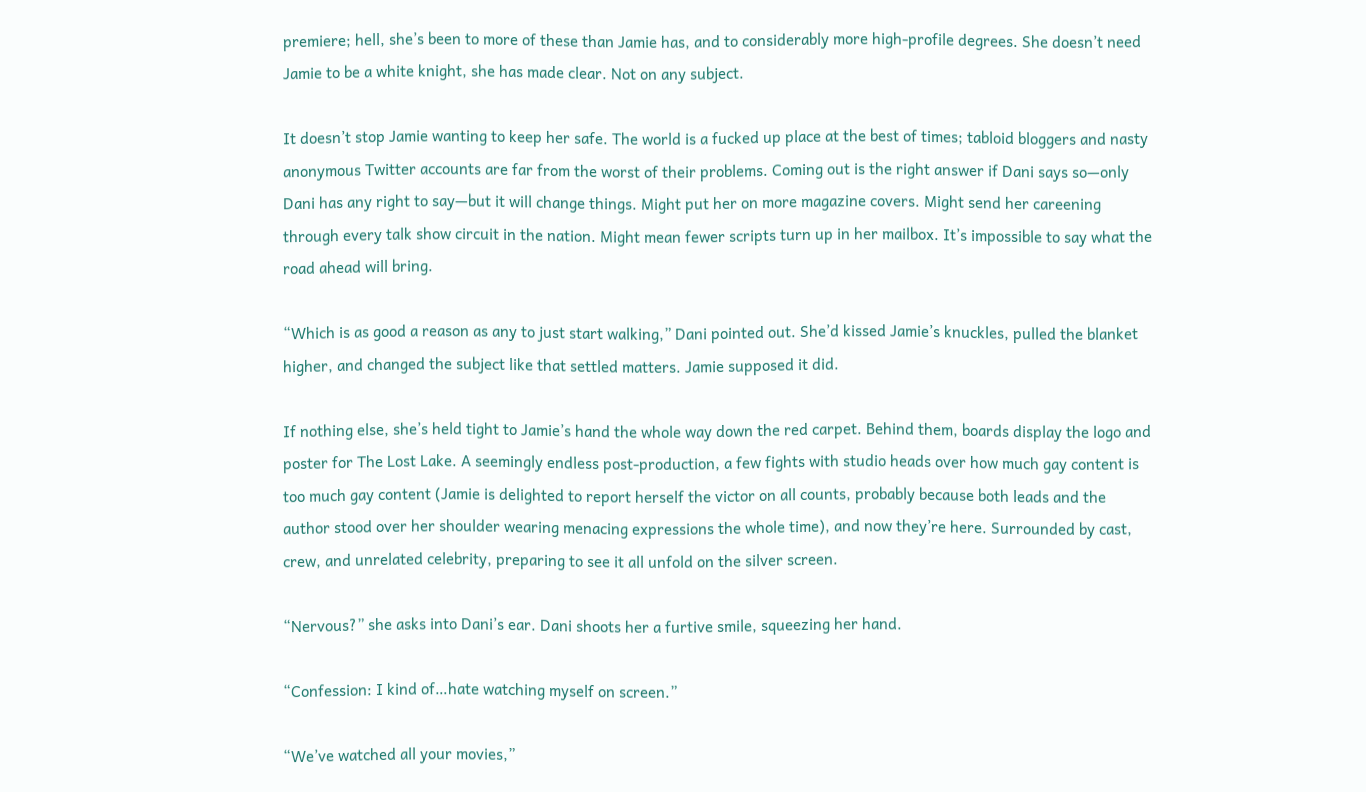premiere; hell, she’s been to more of these than Jamie has, and to considerably more high-profile degrees. She doesn’t need Jamie to be a white knight, she has made clear. Not on any subject.

It doesn’t stop Jamie wanting to keep her safe. The world is a fucked up place at the best of times; tabloid bloggers and nasty anonymous Twitter accounts are far from the worst of their problems. Coming out is the right answer if Dani says so—only Dani has any right to say—but it will change things. Might put her on more magazine covers. Might send her careening through every talk show circuit in the nation. Might mean fewer scripts turn up in her mailbox. It’s impossible to say what the road ahead will bring.

“Which is as good a reason as any to just start walking,” Dani pointed out. She’d kissed Jamie’s knuckles, pulled the blanket higher, and changed the subject like that settled matters. Jamie supposed it did.

If nothing else, she’s held tight to Jamie’s hand the whole way down the red carpet. Behind them, boards display the logo and poster for The Lost Lake. A seemingly endless post-production, a few fights with studio heads over how much gay content is too much gay content (Jamie is delighted to report herself the victor on all counts, probably because both leads and the author stood over her shoulder wearing menacing expressions the whole time), and now they’re here. Surrounded by cast, crew, and unrelated celebrity, preparing to see it all unfold on the silver screen.

“Nervous?” she asks into Dani’s ear. Dani shoots her a furtive smile, squeezing her hand.

“Confession: I kind of…hate watching myself on screen.”

“We’ve watched all your movies,”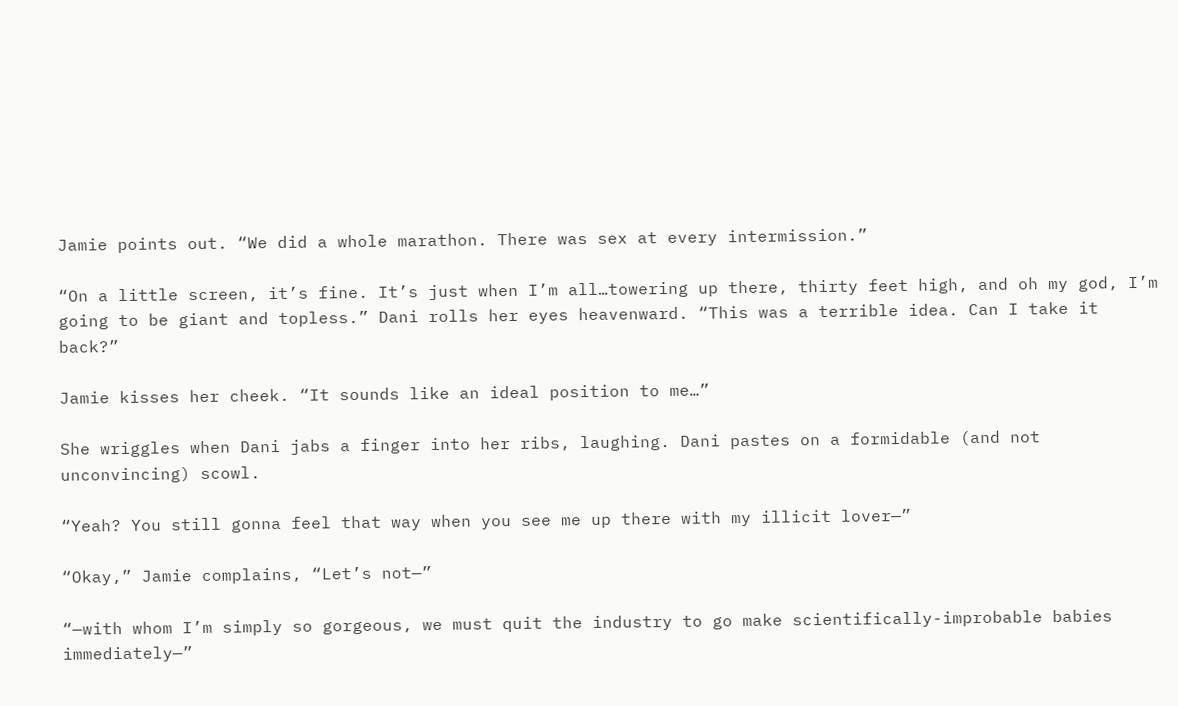Jamie points out. “We did a whole marathon. There was sex at every intermission.”

“On a little screen, it’s fine. It’s just when I’m all…towering up there, thirty feet high, and oh my god, I’m going to be giant and topless.” Dani rolls her eyes heavenward. “This was a terrible idea. Can I take it back?”

Jamie kisses her cheek. “It sounds like an ideal position to me…”

She wriggles when Dani jabs a finger into her ribs, laughing. Dani pastes on a formidable (and not unconvincing) scowl.

“Yeah? You still gonna feel that way when you see me up there with my illicit lover—”

“Okay,” Jamie complains, “Let’s not—”

“—with whom I’m simply so gorgeous, we must quit the industry to go make scientifically-improbable babies immediately—”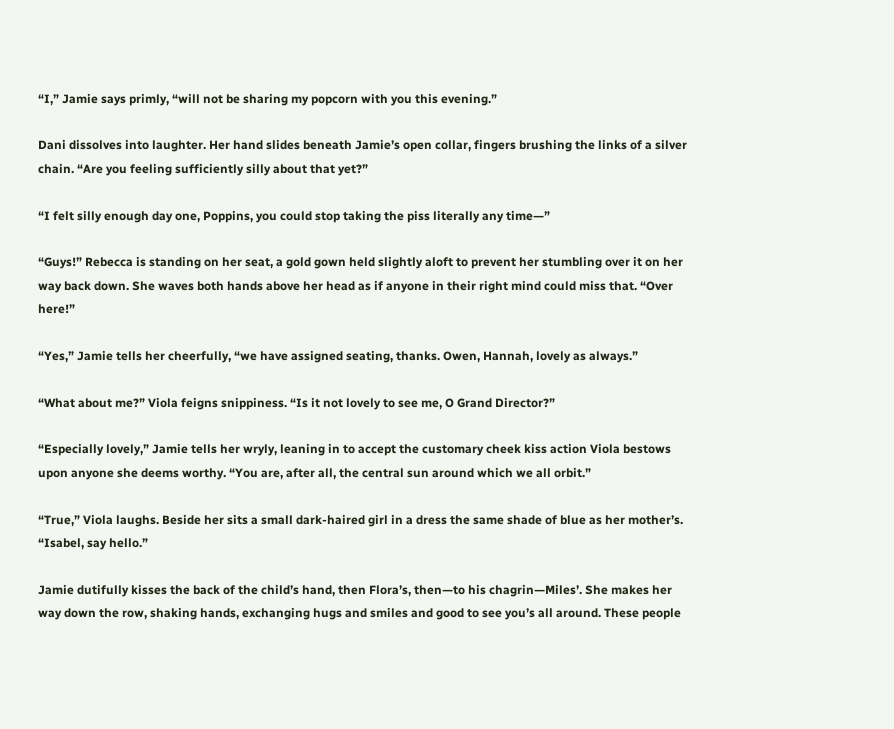“I,” Jamie says primly, “will not be sharing my popcorn with you this evening.”

Dani dissolves into laughter. Her hand slides beneath Jamie’s open collar, fingers brushing the links of a silver chain. “Are you feeling sufficiently silly about that yet?”

“I felt silly enough day one, Poppins, you could stop taking the piss literally any time—”

“Guys!” Rebecca is standing on her seat, a gold gown held slightly aloft to prevent her stumbling over it on her way back down. She waves both hands above her head as if anyone in their right mind could miss that. “Over here!”

“Yes,” Jamie tells her cheerfully, “we have assigned seating, thanks. Owen, Hannah, lovely as always.”

“What about me?” Viola feigns snippiness. “Is it not lovely to see me, O Grand Director?”

“Especially lovely,” Jamie tells her wryly, leaning in to accept the customary cheek kiss action Viola bestows upon anyone she deems worthy. “You are, after all, the central sun around which we all orbit.”

“True,” Viola laughs. Beside her sits a small dark-haired girl in a dress the same shade of blue as her mother’s. “Isabel, say hello.”

Jamie dutifully kisses the back of the child’s hand, then Flora’s, then—to his chagrin—Miles’. She makes her way down the row, shaking hands, exchanging hugs and smiles and good to see you’s all around. These people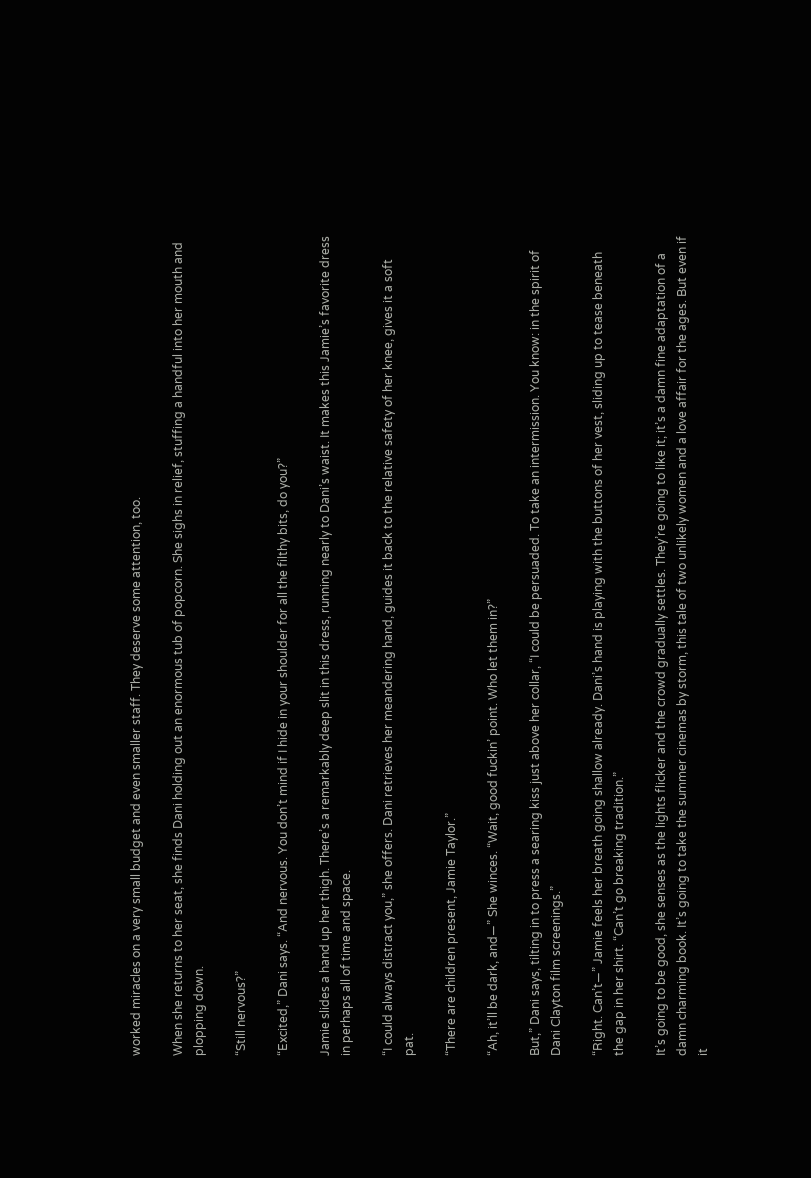worked miracles on a very small budget and even smaller staff. They deserve some attention, too.

When she returns to her seat, she finds Dani holding out an enormous tub of popcorn. She sighs in relief, stuffing a handful into her mouth and plopping down.

“Still nervous?”

“Excited,” Dani says. “And nervous. You don’t mind if I hide in your shoulder for all the filthy bits, do you?”

Jamie slides a hand up her thigh. There’s a remarkably deep slit in this dress, running nearly to Dani’s waist. It makes this Jamie’s favorite dress in perhaps all of time and space.

“I could always distract you,” she offers. Dani retrieves her meandering hand, guides it back to the relative safety of her knee, gives it a soft pat.

“There are children present, Jamie Taylor.”

“Ah, it’ll be dark, and—” She winces. “Wait, good fuckin’ point. Who let them in?”

But,” Dani says, tilting in to press a searing kiss just above her collar, “I could be persuaded. To take an intermission. You know: in the spirit of Dani Clayton film screenings.”

“Right. Can’t—” Jamie feels her breath going shallow already. Dani’s hand is playing with the buttons of her vest, sliding up to tease beneath the gap in her shirt. “Can’t go breaking tradition.”

It’s going to be good, she senses as the lights flicker and the crowd gradually settles. They’re going to like it; it’s a damn fine adaptation of a damn charming book. It’s going to take the summer cinemas by storm, this tale of two unlikely women and a love affair for the ages. But even if it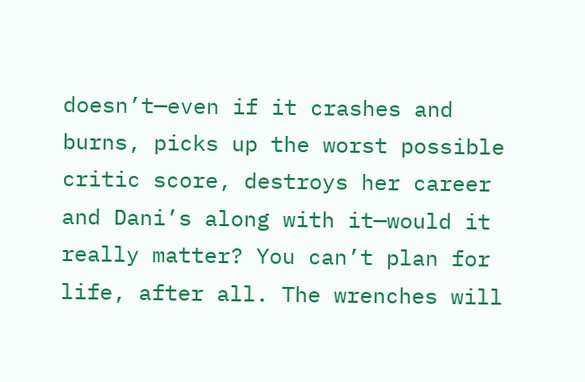doesn’t—even if it crashes and burns, picks up the worst possible critic score, destroys her career and Dani’s along with it—would it really matter? You can’t plan for life, after all. The wrenches will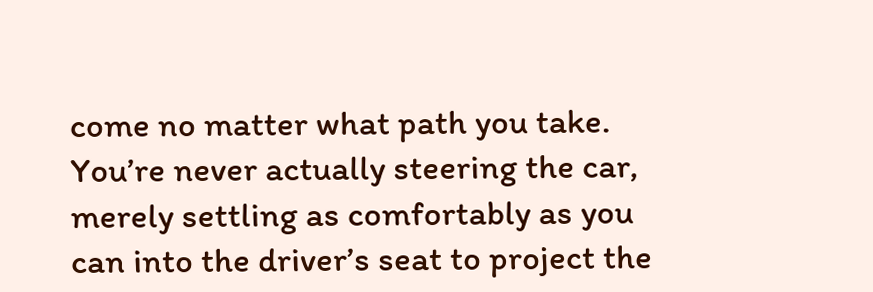come no matter what path you take. You’re never actually steering the car, merely settling as comfortably as you can into the driver’s seat to project the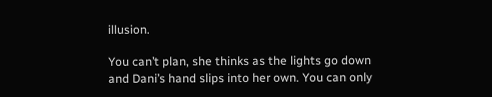illusion.

You can’t plan, she thinks as the lights go down and Dani’s hand slips into her own. You can only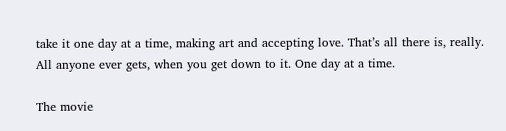take it one day at a time, making art and accepting love. That’s all there is, really. All anyone ever gets, when you get down to it. One day at a time.

The movie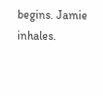begins. Jamie inhales.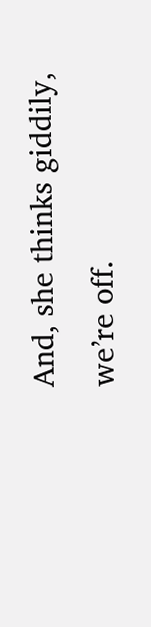And, she thinks giddily, we’re off.